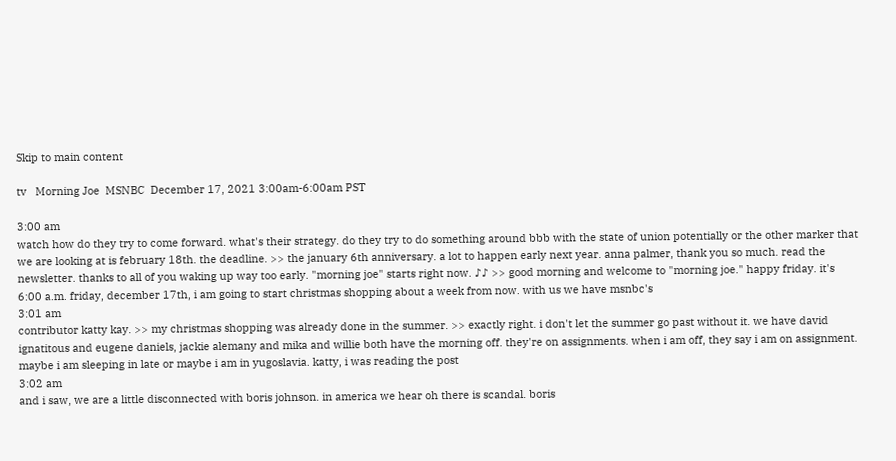Skip to main content

tv   Morning Joe  MSNBC  December 17, 2021 3:00am-6:00am PST

3:00 am
watch how do they try to come forward. what's their strategy. do they try to do something around bbb with the state of union potentially or the other marker that we are looking at is february 18th. the deadline. >> the january 6th anniversary. a lot to happen early next year. anna palmer, thank you so much. read the newsletter. thanks to all of you waking up way too early. "morning joe" starts right now. ♪♪ >> good morning and welcome to "morning joe." happy friday. it's 6:00 a.m. friday, december 17th, i am going to start christmas shopping about a week from now. with us we have msnbc's
3:01 am
contributor katty kay. >> my christmas shopping was already done in the summer. >> exactly right. i don't let the summer go past without it. we have david ignatitous and eugene daniels, jackie alemany and mika and willie both have the morning off. they're on assignments. when i am off, they say i am on assignment. maybe i am sleeping in late or maybe i am in yugoslavia. katty, i was reading the post
3:02 am
and i saw, we are a little disconnected with boris johnson. in america we hear oh there is scandal. boris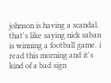johnson is having a scandal. that's like saying nick saban is winning a football game. i read this morning and it's kind of a bad sign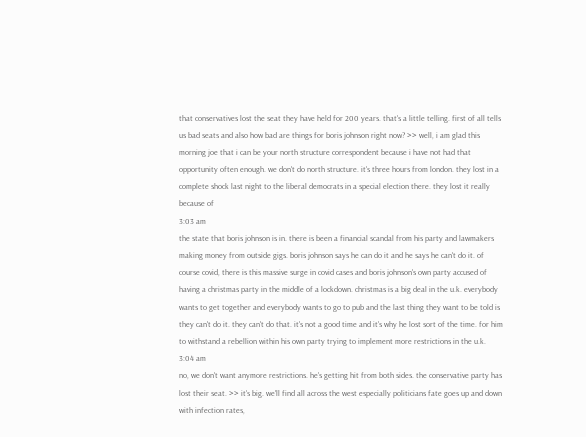that conservatives lost the seat they have held for 200 years. that's a little telling. first of all tells us bad seats and also how bad are things for boris johnson right now? >> well, i am glad this morning joe that i can be your north structure correspondent because i have not had that opportunity often enough. we don't do north structure. it's three hours from london. they lost in a complete shock last night to the liberal democrats in a special election there. they lost it really because of
3:03 am
the state that boris johnson is in. there is been a financial scandal from his party and lawmakers making money from outside gigs. boris johnson says he can do it and he says he can't do it. of course covid, there is this massive surge in covid cases and boris johnson's own party accused of having a christmas party in the middle of a lockdown. christmas is a big deal in the u.k. everybody wants to get together and everybody wants to go to pub and the last thing they want to be told is they can't do it. they can't do that. it's not a good time and it's why he lost sort of the time. for him to withstand a rebellion within his own party trying to implement more restrictions in the u.k.
3:04 am
no, we don't want anymore restrictions. he's getting hit from both sides. the conservative party has lost their seat. >> it's big. we'll find all across the west especially politicians fate goes up and down with infection rates,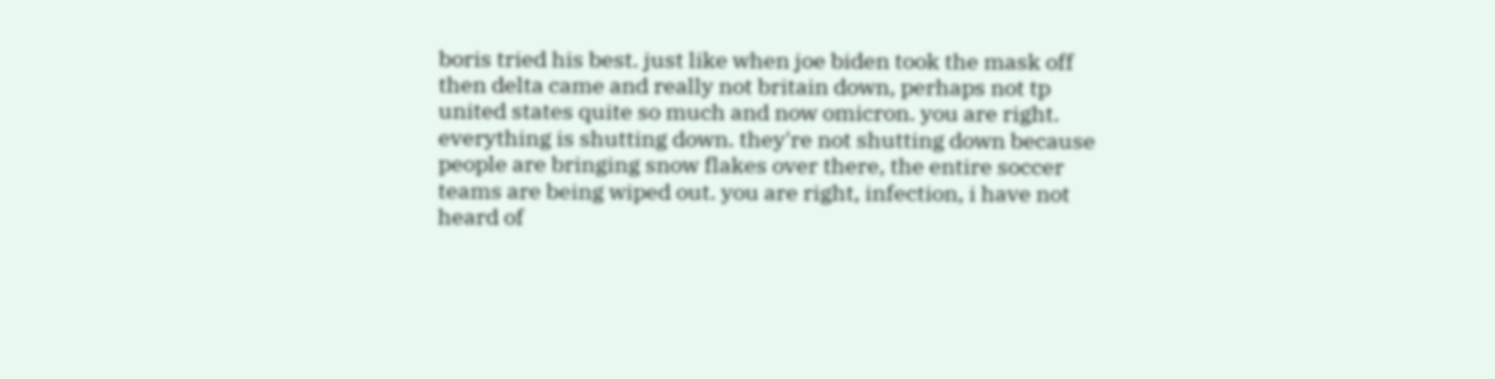boris tried his best. just like when joe biden took the mask off then delta came and really not britain down, perhaps not tp united states quite so much and now omicron. you are right. everything is shutting down. they're not shutting down because people are bringing snow flakes over there, the entire soccer teams are being wiped out. you are right, infection, i have not heard of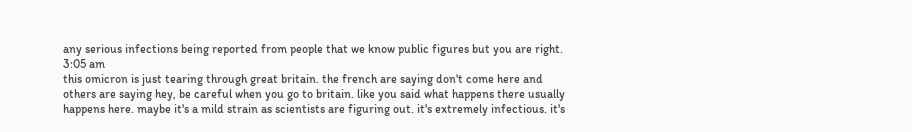any serious infections being reported from people that we know public figures but you are right.
3:05 am
this omicron is just tearing through great britain. the french are saying don't come here and others are saying hey, be careful when you go to britain. like you said what happens there usually happens here. maybe it's a mild strain as scientists are figuring out. it's extremely infectious. it's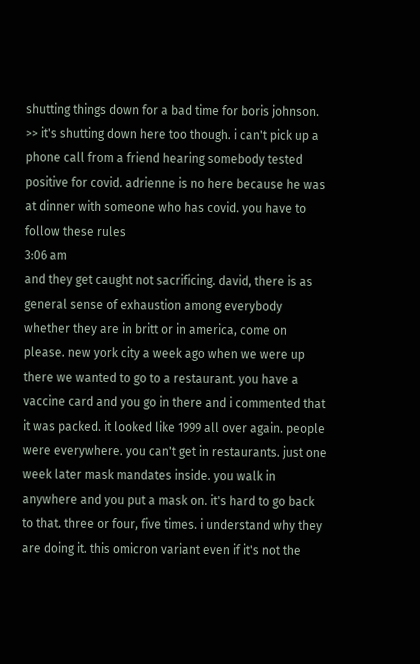shutting things down for a bad time for boris johnson. >> it's shutting down here too though. i can't pick up a phone call from a friend hearing somebody tested positive for covid. adrienne is no here because he was at dinner with someone who has covid. you have to follow these rules
3:06 am
and they get caught not sacrificing. david, there is as general sense of exhaustion among everybody whether they are in britt or in america, come on please. new york city a week ago when we were up there we wanted to go to a restaurant. you have a vaccine card and you go in there and i commented that it was packed. it looked like 1999 all over again. people were everywhere. you can't get in restaurants. just one week later mask mandates inside. you walk in anywhere and you put a mask on. it's hard to go back to that. three or four, five times. i understand why they are doing it. this omicron variant even if it's not the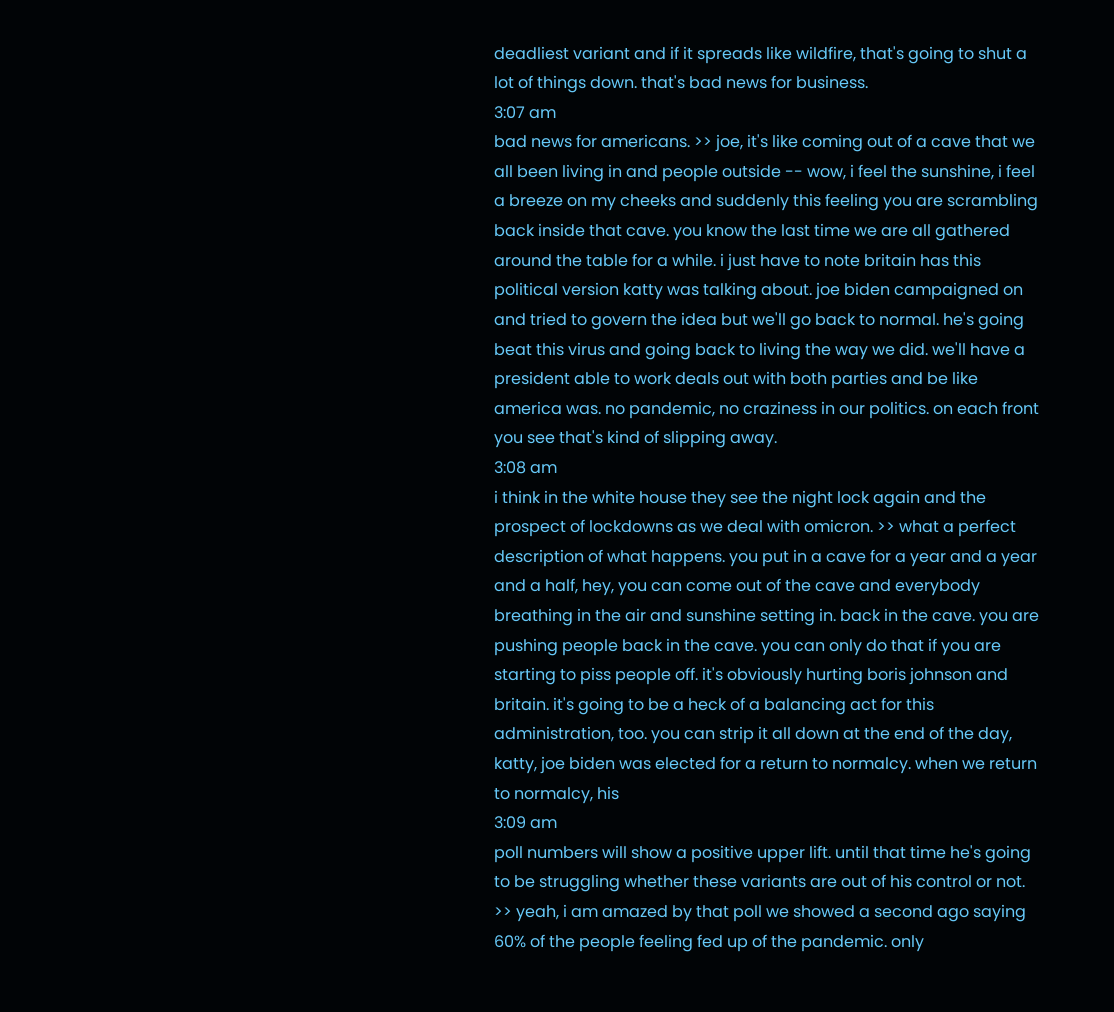deadliest variant and if it spreads like wildfire, that's going to shut a lot of things down. that's bad news for business.
3:07 am
bad news for americans. >> joe, it's like coming out of a cave that we all been living in and people outside -- wow, i feel the sunshine, i feel a breeze on my cheeks and suddenly this feeling you are scrambling back inside that cave. you know the last time we are all gathered around the table for a while. i just have to note britain has this political version katty was talking about. joe biden campaigned on and tried to govern the idea but we'll go back to normal. he's going beat this virus and going back to living the way we did. we'll have a president able to work deals out with both parties and be like america was. no pandemic, no craziness in our politics. on each front you see that's kind of slipping away.
3:08 am
i think in the white house they see the night lock again and the prospect of lockdowns as we deal with omicron. >> what a perfect description of what happens. you put in a cave for a year and a year and a half, hey, you can come out of the cave and everybody breathing in the air and sunshine setting in. back in the cave. you are pushing people back in the cave. you can only do that if you are starting to piss people off. it's obviously hurting boris johnson and britain. it's going to be a heck of a balancing act for this administration, too. you can strip it all down at the end of the day, katty, joe biden was elected for a return to normalcy. when we return to normalcy, his
3:09 am
poll numbers will show a positive upper lift. until that time he's going to be struggling whether these variants are out of his control or not. >> yeah, i am amazed by that poll we showed a second ago saying 60% of the people feeling fed up of the pandemic. only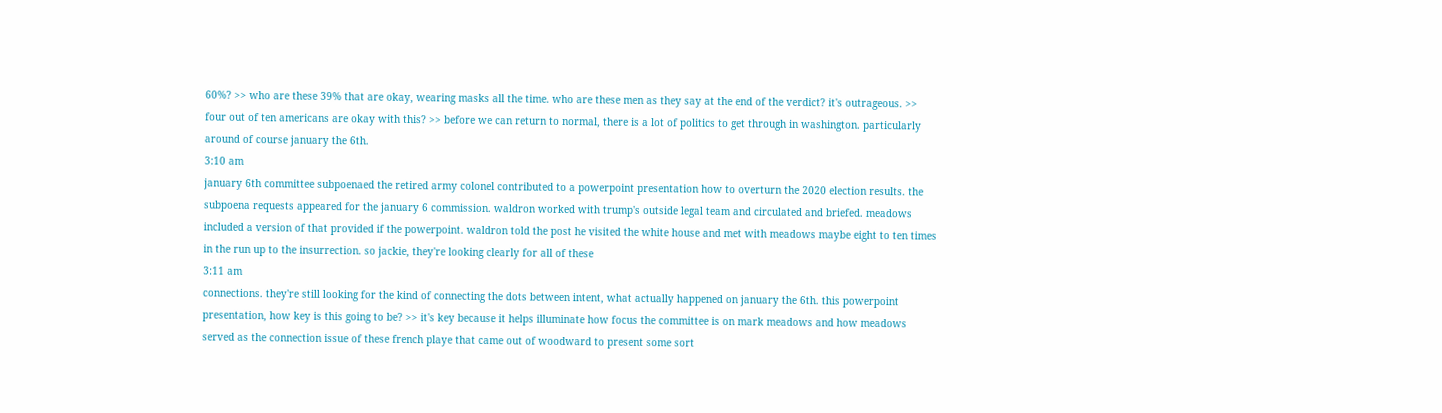60%? >> who are these 39% that are okay, wearing masks all the time. who are these men as they say at the end of the verdict? it's outrageous. >> four out of ten americans are okay with this? >> before we can return to normal, there is a lot of politics to get through in washington. particularly around of course january the 6th.
3:10 am
january 6th committee subpoenaed the retired army colonel contributed to a powerpoint presentation how to overturn the 2020 election results. the subpoena requests appeared for the january 6 commission. waldron worked with trump's outside legal team and circulated and briefed. meadows included a version of that provided if the powerpoint. waldron told the post he visited the white house and met with meadows maybe eight to ten times in the run up to the insurrection. so jackie, they're looking clearly for all of these
3:11 am
connections. they're still looking for the kind of connecting the dots between intent, what actually happened on january the 6th. this powerpoint presentation, how key is this going to be? >> it's key because it helps illuminate how focus the committee is on mark meadows and how meadows served as the connection issue of these french playe that came out of woodward to present some sort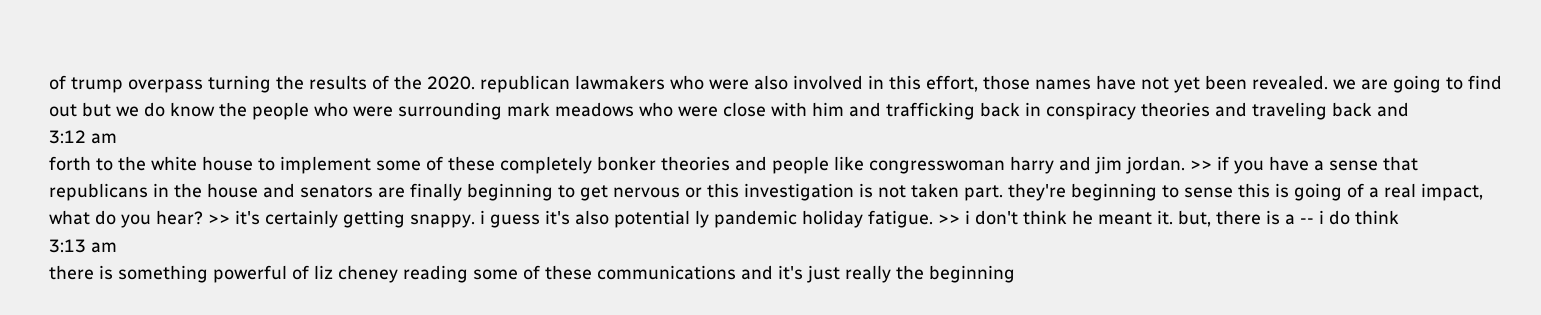of trump overpass turning the results of the 2020. republican lawmakers who were also involved in this effort, those names have not yet been revealed. we are going to find out but we do know the people who were surrounding mark meadows who were close with him and trafficking back in conspiracy theories and traveling back and
3:12 am
forth to the white house to implement some of these completely bonker theories and people like congresswoman harry and jim jordan. >> if you have a sense that republicans in the house and senators are finally beginning to get nervous or this investigation is not taken part. they're beginning to sense this is going of a real impact, what do you hear? >> it's certainly getting snappy. i guess it's also potential ly pandemic holiday fatigue. >> i don't think he meant it. but, there is a -- i do think
3:13 am
there is something powerful of liz cheney reading some of these communications and it's just really the beginning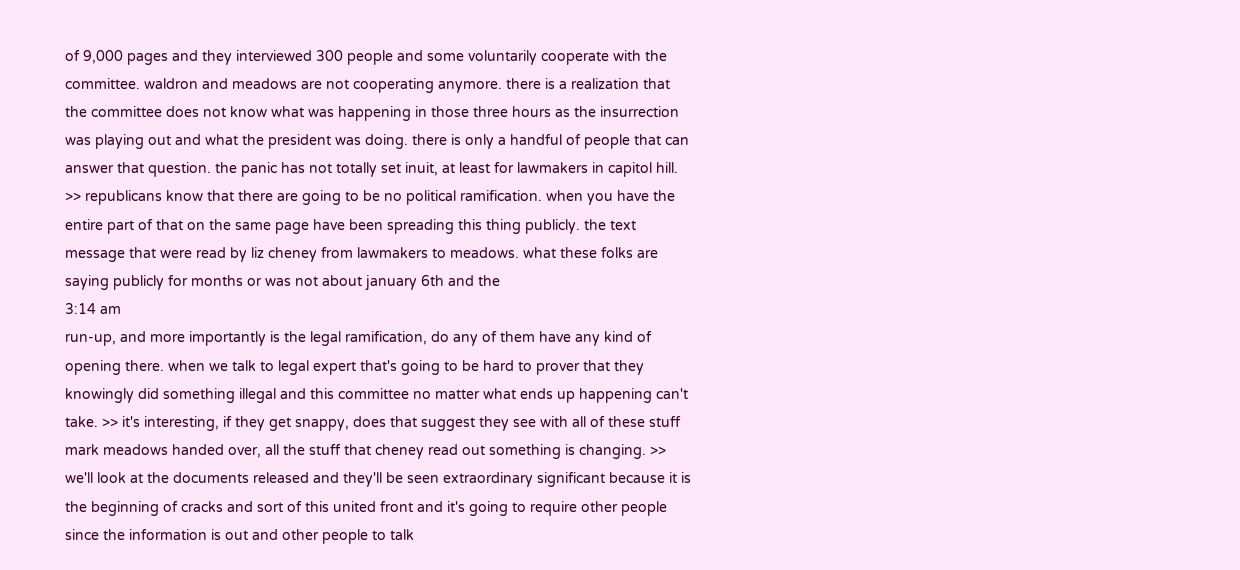of 9,000 pages and they interviewed 300 people and some voluntarily cooperate with the committee. waldron and meadows are not cooperating anymore. there is a realization that the committee does not know what was happening in those three hours as the insurrection was playing out and what the president was doing. there is only a handful of people that can answer that question. the panic has not totally set inuit, at least for lawmakers in capitol hill. >> republicans know that there are going to be no political ramification. when you have the entire part of that on the same page have been spreading this thing publicly. the text message that were read by liz cheney from lawmakers to meadows. what these folks are saying publicly for months or was not about january 6th and the
3:14 am
run-up, and more importantly is the legal ramification, do any of them have any kind of opening there. when we talk to legal expert that's going to be hard to prover that they knowingly did something illegal and this committee no matter what ends up happening can't take. >> it's interesting, if they get snappy, does that suggest they see with all of these stuff mark meadows handed over, all the stuff that cheney read out something is changing. >> we'll look at the documents released and they'll be seen extraordinary significant because it is the beginning of cracks and sort of this united front and it's going to require other people since the information is out and other people to talk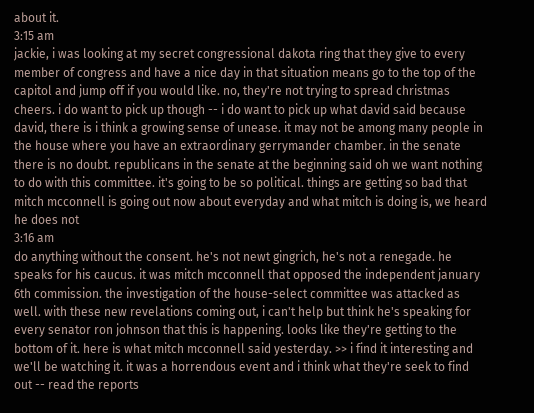about it.
3:15 am
jackie, i was looking at my secret congressional dakota ring that they give to every member of congress and have a nice day in that situation means go to the top of the capitol and jump off if you would like. no, they're not trying to spread christmas cheers. i do want to pick up though -- i do want to pick up what david said because david, there is i think a growing sense of unease. it may not be among many people in the house where you have an extraordinary gerrymander chamber. in the senate there is no doubt. republicans in the senate at the beginning said oh we want nothing to do with this committee. it's going to be so political. things are getting so bad that mitch mcconnell is going out now about everyday and what mitch is doing is, we heard he does not
3:16 am
do anything without the consent. he's not newt gingrich, he's not a renegade. he speaks for his caucus. it was mitch mcconnell that opposed the independent january 6th commission. the investigation of the house-select committee was attacked as well. with these new revelations coming out, i can't help but think he's speaking for every senator ron johnson that this is happening. looks like they're getting to the bottom of it. here is what mitch mcconnell said yesterday. >> i find it interesting and we'll be watching it. it was a horrendous event and i think what they're seek to find out -- read the reports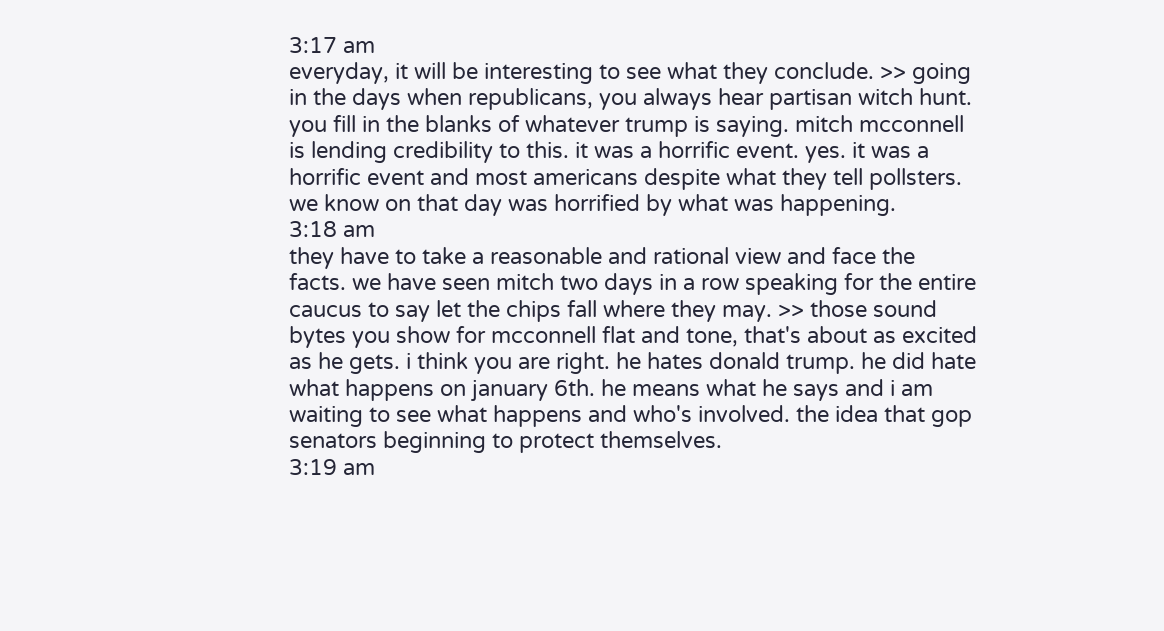3:17 am
everyday, it will be interesting to see what they conclude. >> going in the days when republicans, you always hear partisan witch hunt. you fill in the blanks of whatever trump is saying. mitch mcconnell is lending credibility to this. it was a horrific event. yes. it was a horrific event and most americans despite what they tell pollsters. we know on that day was horrified by what was happening.
3:18 am
they have to take a reasonable and rational view and face the facts. we have seen mitch two days in a row speaking for the entire caucus to say let the chips fall where they may. >> those sound bytes you show for mcconnell flat and tone, that's about as excited as he gets. i think you are right. he hates donald trump. he did hate what happens on january 6th. he means what he says and i am waiting to see what happens and who's involved. the idea that gop senators beginning to protect themselves.
3:19 am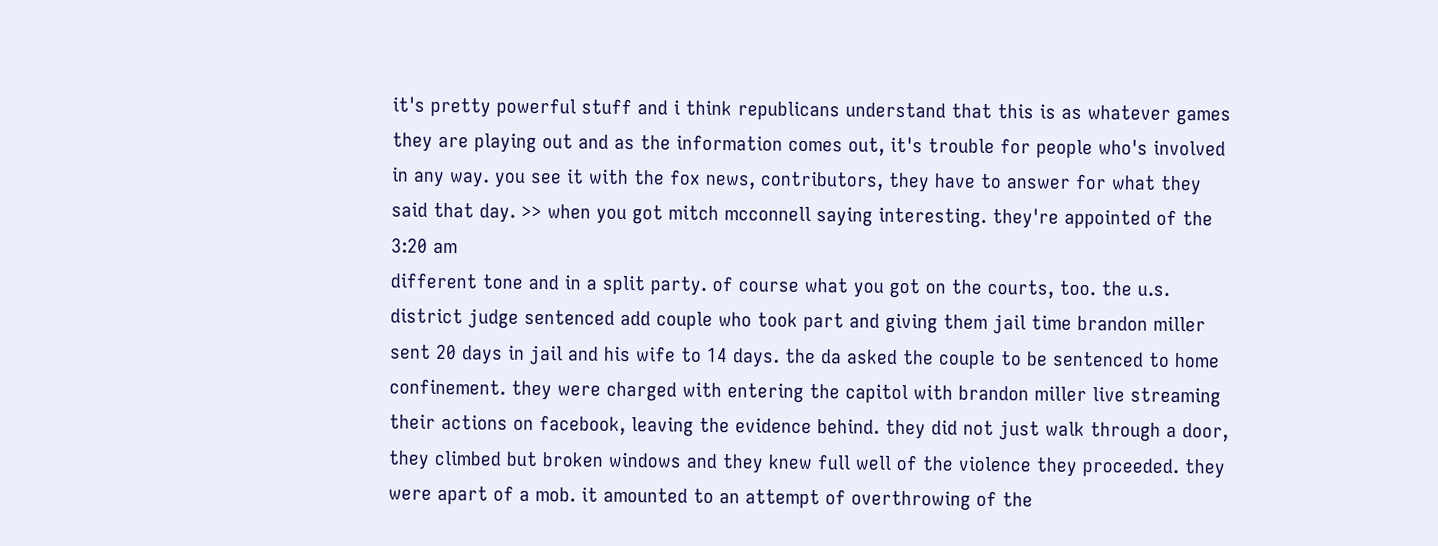it's pretty powerful stuff and i think republicans understand that this is as whatever games they are playing out and as the information comes out, it's trouble for people who's involved in any way. you see it with the fox news, contributors, they have to answer for what they said that day. >> when you got mitch mcconnell saying interesting. they're appointed of the
3:20 am
different tone and in a split party. of course what you got on the courts, too. the u.s. district judge sentenced add couple who took part and giving them jail time brandon miller sent 20 days in jail and his wife to 14 days. the da asked the couple to be sentenced to home confinement. they were charged with entering the capitol with brandon miller live streaming their actions on facebook, leaving the evidence behind. they did not just walk through a door, they climbed but broken windows and they knew full well of the violence they proceeded. they were apart of a mob. it amounted to an attempt of overthrowing of the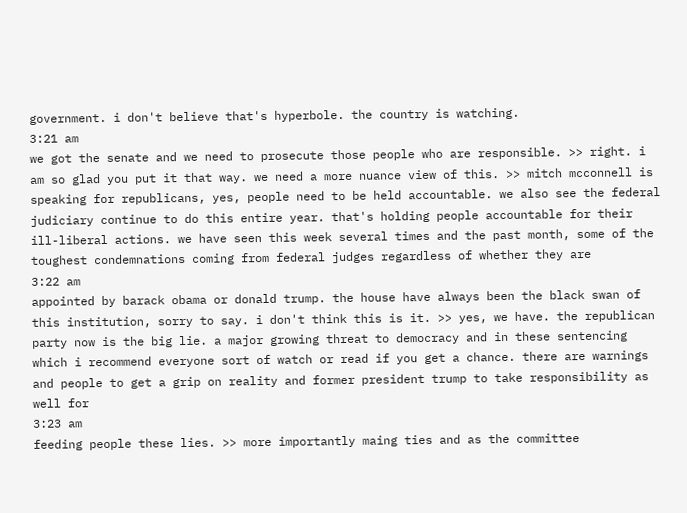government. i don't believe that's hyperbole. the country is watching.
3:21 am
we got the senate and we need to prosecute those people who are responsible. >> right. i am so glad you put it that way. we need a more nuance view of this. >> mitch mcconnell is speaking for republicans, yes, people need to be held accountable. we also see the federal judiciary continue to do this entire year. that's holding people accountable for their ill-liberal actions. we have seen this week several times and the past month, some of the toughest condemnations coming from federal judges regardless of whether they are
3:22 am
appointed by barack obama or donald trump. the house have always been the black swan of this institution, sorry to say. i don't think this is it. >> yes, we have. the republican party now is the big lie. a major growing threat to democracy and in these sentencing which i recommend everyone sort of watch or read if you get a chance. there are warnings and people to get a grip on reality and former president trump to take responsibility as well for
3:23 am
feeding people these lies. >> more importantly maing ties and as the committee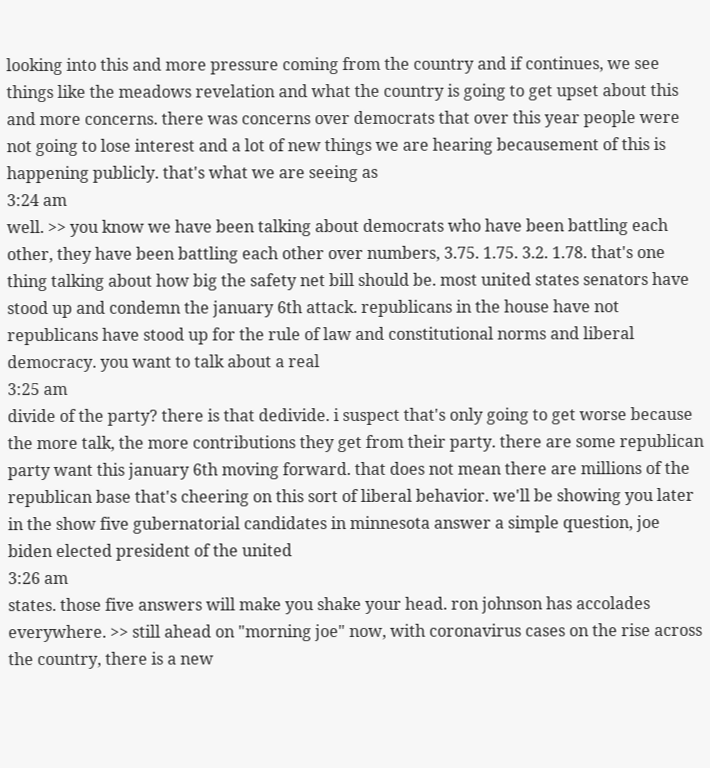looking into this and more pressure coming from the country and if continues, we see things like the meadows revelation and what the country is going to get upset about this and more concerns. there was concerns over democrats that over this year people were not going to lose interest and a lot of new things we are hearing becausement of this is happening publicly. that's what we are seeing as
3:24 am
well. >> you know we have been talking about democrats who have been battling each other, they have been battling each other over numbers, 3.75. 1.75. 3.2. 1.78. that's one thing talking about how big the safety net bill should be. most united states senators have stood up and condemn the january 6th attack. republicans in the house have not republicans have stood up for the rule of law and constitutional norms and liberal democracy. you want to talk about a real
3:25 am
divide of the party? there is that dedivide. i suspect that's only going to get worse because the more talk, the more contributions they get from their party. there are some republican party want this january 6th moving forward. that does not mean there are millions of the republican base that's cheering on this sort of liberal behavior. we'll be showing you later in the show five gubernatorial candidates in minnesota answer a simple question, joe biden elected president of the united
3:26 am
states. those five answers will make you shake your head. ron johnson has accolades everywhere. >> still ahead on "morning joe" now, with coronavirus cases on the rise across the country, there is a new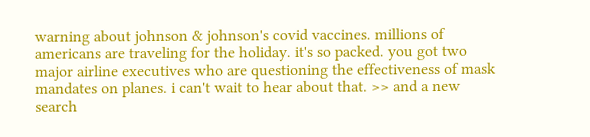warning about johnson & johnson's covid vaccines. millions of americans are traveling for the holiday. it's so packed. you got two major airline executives who are questioning the effectiveness of mask mandates on planes. i can't wait to hear about that. >> and a new search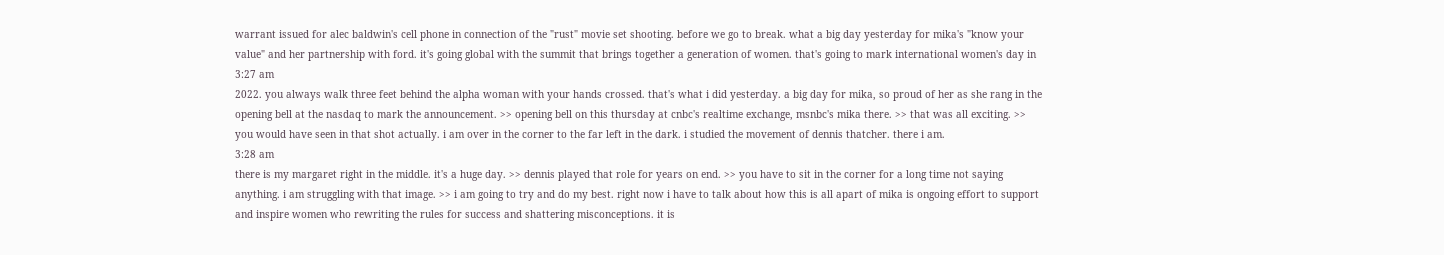warrant issued for alec baldwin's cell phone in connection of the "rust" movie set shooting. before we go to break. what a big day yesterday for mika's "know your value" and her partnership with ford. it's going global with the summit that brings together a generation of women. that's going to mark international women's day in
3:27 am
2022. you always walk three feet behind the alpha woman with your hands crossed. that's what i did yesterday. a big day for mika, so proud of her as she rang in the opening bell at the nasdaq to mark the announcement. >> opening bell on this thursday at cnbc's realtime exchange, msnbc's mika there. >> that was all exciting. >> you would have seen in that shot actually. i am over in the corner to the far left in the dark. i studied the movement of dennis thatcher. there i am.
3:28 am
there is my margaret right in the middle. it's a huge day. >> dennis played that role for years on end. >> you have to sit in the corner for a long time not saying anything. i am struggling with that image. >> i am going to try and do my best. right now i have to talk about how this is all apart of mika is ongoing effort to support and inspire women who rewriting the rules for success and shattering misconceptions. it is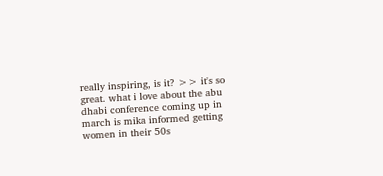really inspiring, is it? >> it's so great. what i love about the abu dhabi conference coming up in march is mika informed getting women in their 50s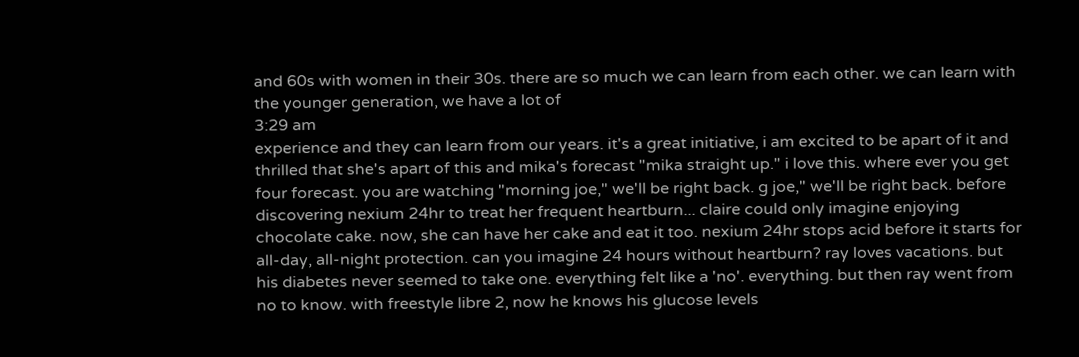and 60s with women in their 30s. there are so much we can learn from each other. we can learn with the younger generation, we have a lot of
3:29 am
experience and they can learn from our years. it's a great initiative, i am excited to be apart of it and thrilled that she's apart of this and mika's forecast "mika straight up." i love this. where ever you get four forecast. you are watching "morning joe," we'll be right back. g joe," we'll be right back. before discovering nexium 24hr to treat her frequent heartburn... claire could only imagine enjoying chocolate cake. now, she can have her cake and eat it too. nexium 24hr stops acid before it starts for all-day, all-night protection. can you imagine 24 hours without heartburn? ray loves vacations. but his diabetes never seemed to take one. everything felt like a 'no'. everything. but then ray went from no to know. with freestyle libre 2, now he knows his glucose levels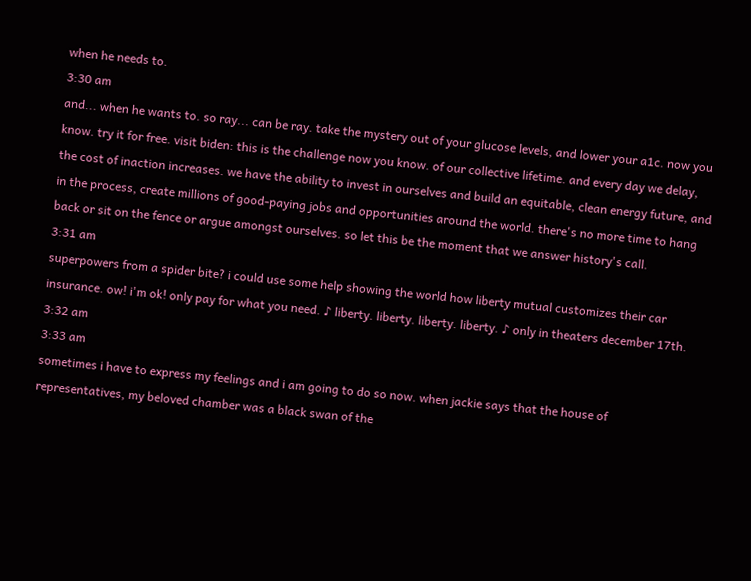when he needs to.
3:30 am
and... when he wants to. so ray... can be ray. take the mystery out of your glucose levels, and lower your a1c. now you know. try it for free. visit biden: this is the challenge now you know. of our collective lifetime. and every day we delay, the cost of inaction increases. we have the ability to invest in ourselves and build an equitable, clean energy future, and in the process, create millions of good-paying jobs and opportunities around the world. there's no more time to hang back or sit on the fence or argue amongst ourselves. so let this be the moment that we answer history's call.
3:31 am
superpowers from a spider bite? i could use some help showing the world how liberty mutual customizes their car insurance. ow! i'm ok! only pay for what you need. ♪ liberty. liberty. liberty. liberty. ♪ only in theaters december 17th.
3:32 am
3:33 am
sometimes i have to express my feelings and i am going to do so now. when jackie says that the house of representatives, my beloved chamber was a black swan of the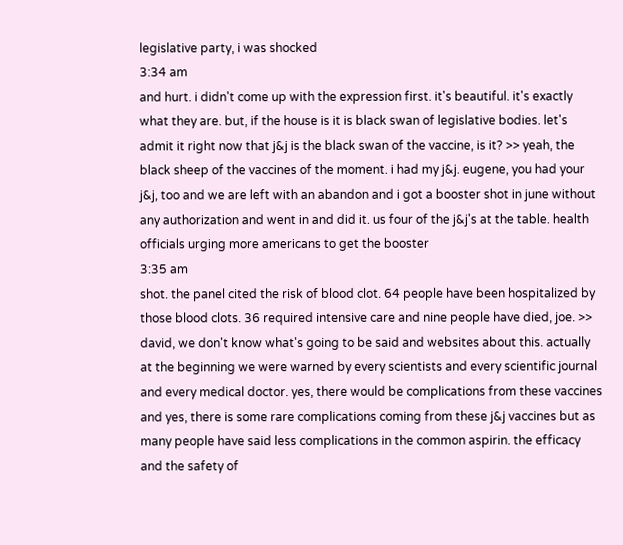legislative party, i was shocked
3:34 am
and hurt. i didn't come up with the expression first. it's beautiful. it's exactly what they are. but, if the house is it is black swan of legislative bodies. let's admit it right now that j&j is the black swan of the vaccine, is it? >> yeah, the black sheep of the vaccines of the moment. i had my j&j. eugene, you had your j&j, too and we are left with an abandon and i got a booster shot in june without any authorization and went in and did it. us four of the j&j's at the table. health officials urging more americans to get the booster
3:35 am
shot. the panel cited the risk of blood clot. 64 people have been hospitalized by those blood clots. 36 required intensive care and nine people have died, joe. >> david, we don't know what's going to be said and websites about this. actually at the beginning we were warned by every scientists and every scientific journal and every medical doctor. yes, there would be complications from these vaccines and yes, there is some rare complications coming from these j&j vaccines but as many people have said less complications in the common aspirin. the efficacy and the safety of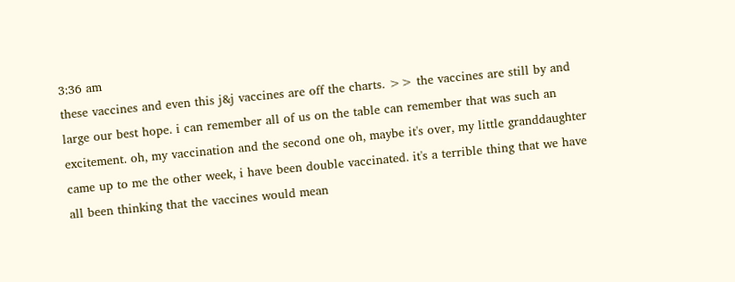3:36 am
these vaccines and even this j&j vaccines are off the charts. >> the vaccines are still by and large our best hope. i can remember all of us on the table can remember that was such an excitement. oh, my vaccination and the second one oh, maybe it's over, my little granddaughter came up to me the other week, i have been double vaccinated. it's a terrible thing that we have all been thinking that the vaccines would mean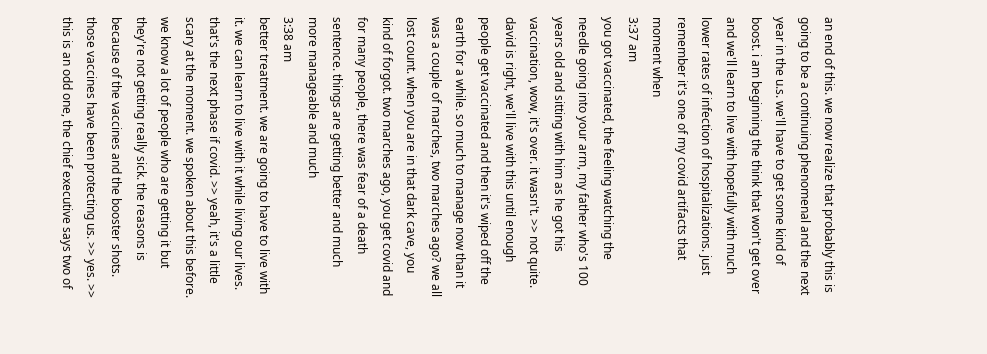an end of this. we now realize that probably this is going to be a continuing phenomenal and the next year in the u.s. we'll have to get some kind of boost. i am beginning the think that won't get over and we'll learn to live with hopefully with much lower rates of infection of hospitalizations. just remember it's one of my covid artifacts that moment when
3:37 am
you got vaccinated, the feeling watching the needle going into your arm, my father who's 100 years old and sitting with him as he got his vaccination, wow, it's over. it wasn't. >> not quite. david is right, we'll live with this until enough people get vaccinated and then it's wiped off the earth for a while. so much to manage now than it was a couple of marches, two marches ago? we all lost count. when you are in that dark cave, you kind of forgot. two marches ago, you get covid and for many people, there was fear of a death sentence. things are getting better and much more manageable and much
3:38 am
better treatment. we are going to have to live with it. we can learn to live with it while living our lives. that's the next phase if covid. >> yeah, it's a little scary at the moment. we spoken about this before. we know a lot of people who are getting it but they're not getting really sick. the reasons is because of the vaccines and the booster shots. those vaccines have been protecting us. >> yes. >> this is an odd one, the chief executive says two of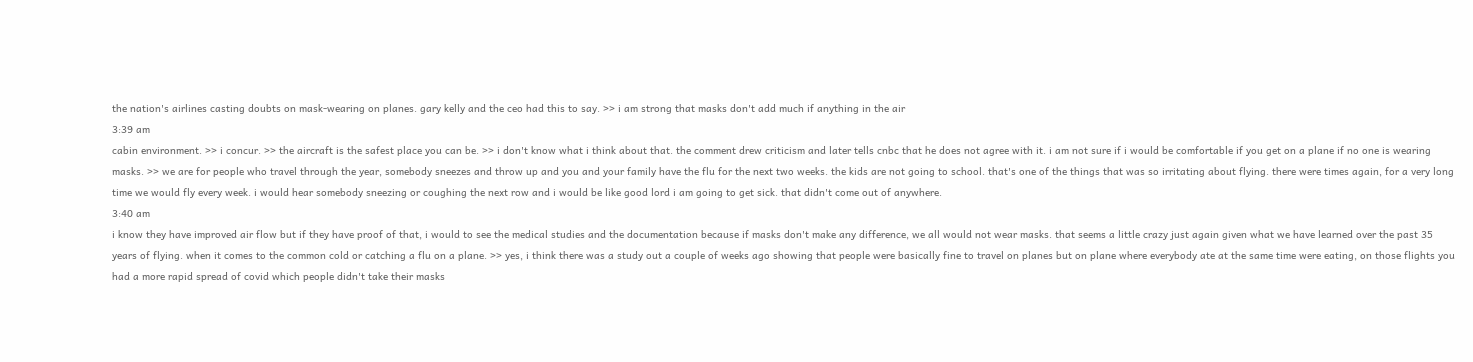the nation's airlines casting doubts on mask-wearing on planes. gary kelly and the ceo had this to say. >> i am strong that masks don't add much if anything in the air
3:39 am
cabin environment. >> i concur. >> the aircraft is the safest place you can be. >> i don't know what i think about that. the comment drew criticism and later tells cnbc that he does not agree with it. i am not sure if i would be comfortable if you get on a plane if no one is wearing masks. >> we are for people who travel through the year, somebody sneezes and throw up and you and your family have the flu for the next two weeks. the kids are not going to school. that's one of the things that was so irritating about flying. there were times again, for a very long time we would fly every week. i would hear somebody sneezing or coughing the next row and i would be like good lord i am going to get sick. that didn't come out of anywhere.
3:40 am
i know they have improved air flow but if they have proof of that, i would to see the medical studies and the documentation because if masks don't make any difference, we all would not wear masks. that seems a little crazy just again given what we have learned over the past 35 years of flying. when it comes to the common cold or catching a flu on a plane. >> yes, i think there was a study out a couple of weeks ago showing that people were basically fine to travel on planes but on plane where everybody ate at the same time were eating, on those flights you had a more rapid spread of covid which people didn't take their masks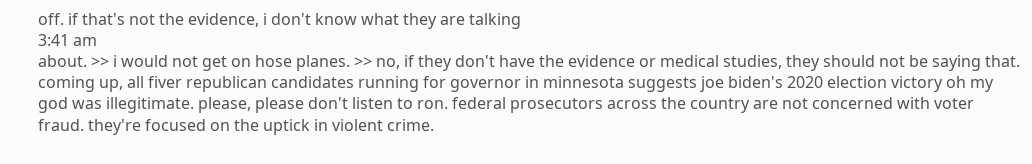off. if that's not the evidence, i don't know what they are talking
3:41 am
about. >> i would not get on hose planes. >> no, if they don't have the evidence or medical studies, they should not be saying that. coming up, all fiver republican candidates running for governor in minnesota suggests joe biden's 2020 election victory oh my god was illegitimate. please, please don't listen to ron. federal prosecutors across the country are not concerned with voter fraud. they're focused on the uptick in violent crime.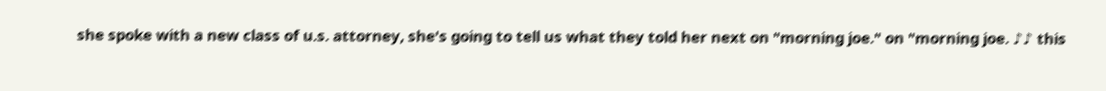she spoke with a new class of u.s. attorney, she's going to tell us what they told her next on "morning joe." on "morning joe. ♪♪ this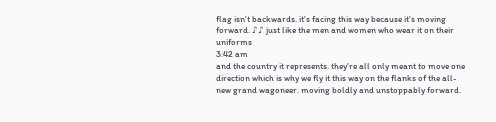flag isn't backwards. it's facing this way because it's moving forward. ♪♪ just like the men and women who wear it on their uniforms
3:42 am
and the country it represents. they're all only meant to move one direction which is why we fly it this way on the flanks of the all-new grand wagoneer. moving boldly and unstoppably forward.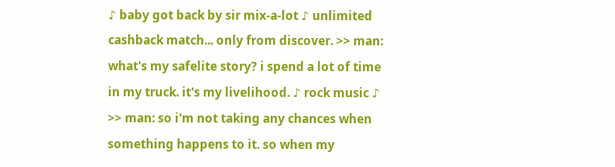♪ baby got back by sir mix-a-lot ♪ unlimited cashback match... only from discover. >> man: what's my safelite story? i spend a lot of time in my truck. it's my livelihood. ♪ rock music ♪ >> man: so i'm not taking any chances when something happens to it. so when my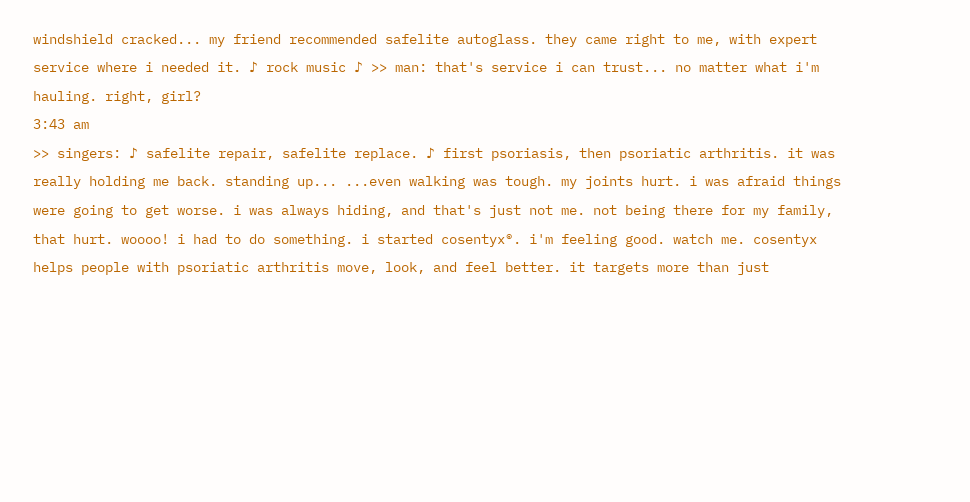windshield cracked... my friend recommended safelite autoglass. they came right to me, with expert service where i needed it. ♪ rock music ♪ >> man: that's service i can trust... no matter what i'm hauling. right, girl?
3:43 am
>> singers: ♪ safelite repair, safelite replace. ♪ first psoriasis, then psoriatic arthritis. it was really holding me back. standing up... ...even walking was tough. my joints hurt. i was afraid things were going to get worse. i was always hiding, and that's just not me. not being there for my family, that hurt. woooo! i had to do something. i started cosentyx®. i'm feeling good. watch me. cosentyx helps people with psoriatic arthritis move, look, and feel better. it targets more than just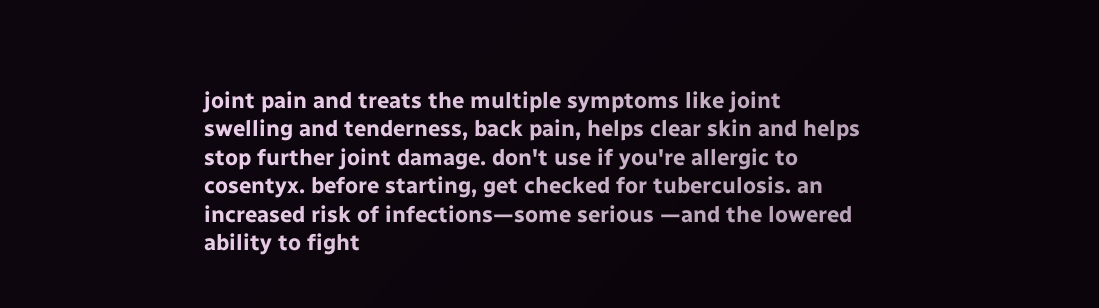joint pain and treats the multiple symptoms like joint swelling and tenderness, back pain, helps clear skin and helps stop further joint damage. don't use if you're allergic to cosentyx. before starting, get checked for tuberculosis. an increased risk of infections—some serious —and the lowered ability to fight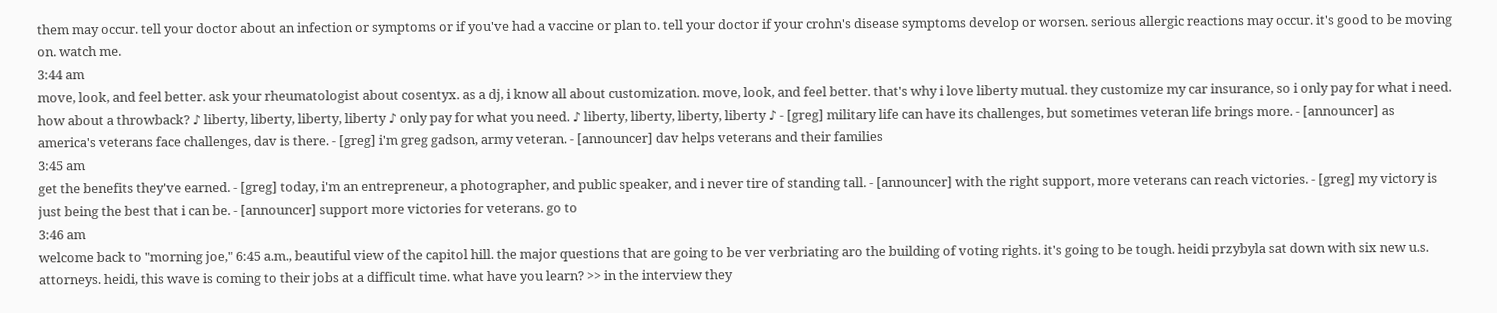them may occur. tell your doctor about an infection or symptoms or if you've had a vaccine or plan to. tell your doctor if your crohn's disease symptoms develop or worsen. serious allergic reactions may occur. it's good to be moving on. watch me.
3:44 am
move, look, and feel better. ask your rheumatologist about cosentyx. as a dj, i know all about customization. move, look, and feel better. that's why i love liberty mutual. they customize my car insurance, so i only pay for what i need. how about a throwback? ♪ liberty, liberty, liberty, liberty ♪ only pay for what you need. ♪ liberty, liberty, liberty, liberty ♪ - [greg] military life can have its challenges, but sometimes veteran life brings more. - [announcer] as america's veterans face challenges, dav is there. - [greg] i'm greg gadson, army veteran. - [announcer] dav helps veterans and their families
3:45 am
get the benefits they've earned. - [greg] today, i'm an entrepreneur, a photographer, and public speaker, and i never tire of standing tall. - [announcer] with the right support, more veterans can reach victories. - [greg] my victory is just being the best that i can be. - [announcer] support more victories for veterans. go to
3:46 am
welcome back to "morning joe," 6:45 a.m., beautiful view of the capitol hill. the major questions that are going to be ver verbriating aro the building of voting rights. it's going to be tough. heidi przybyla sat down with six new u.s. attorneys. heidi, this wave is coming to their jobs at a difficult time. what have you learn? >> in the interview they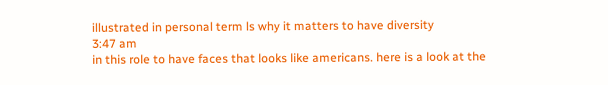illustrated in personal term ls why it matters to have diversity
3:47 am
in this role to have faces that looks like americans. here is a look at the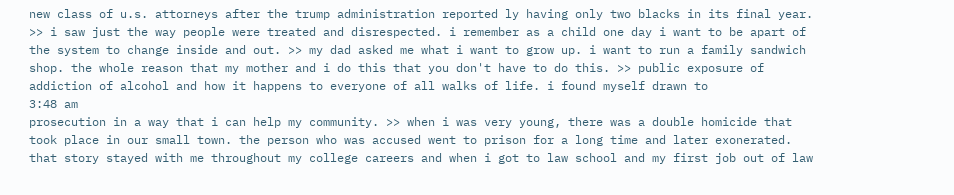new class of u.s. attorneys after the trump administration reported ly having only two blacks in its final year. >> i saw just the way people were treated and disrespected. i remember as a child one day i want to be apart of the system to change inside and out. >> my dad asked me what i want to grow up. i want to run a family sandwich shop. the whole reason that my mother and i do this that you don't have to do this. >> public exposure of addiction of alcohol and how it happens to everyone of all walks of life. i found myself drawn to
3:48 am
prosecution in a way that i can help my community. >> when i was very young, there was a double homicide that took place in our small town. the person who was accused went to prison for a long time and later exonerated. that story stayed with me throughout my college careers and when i got to law school and my first job out of law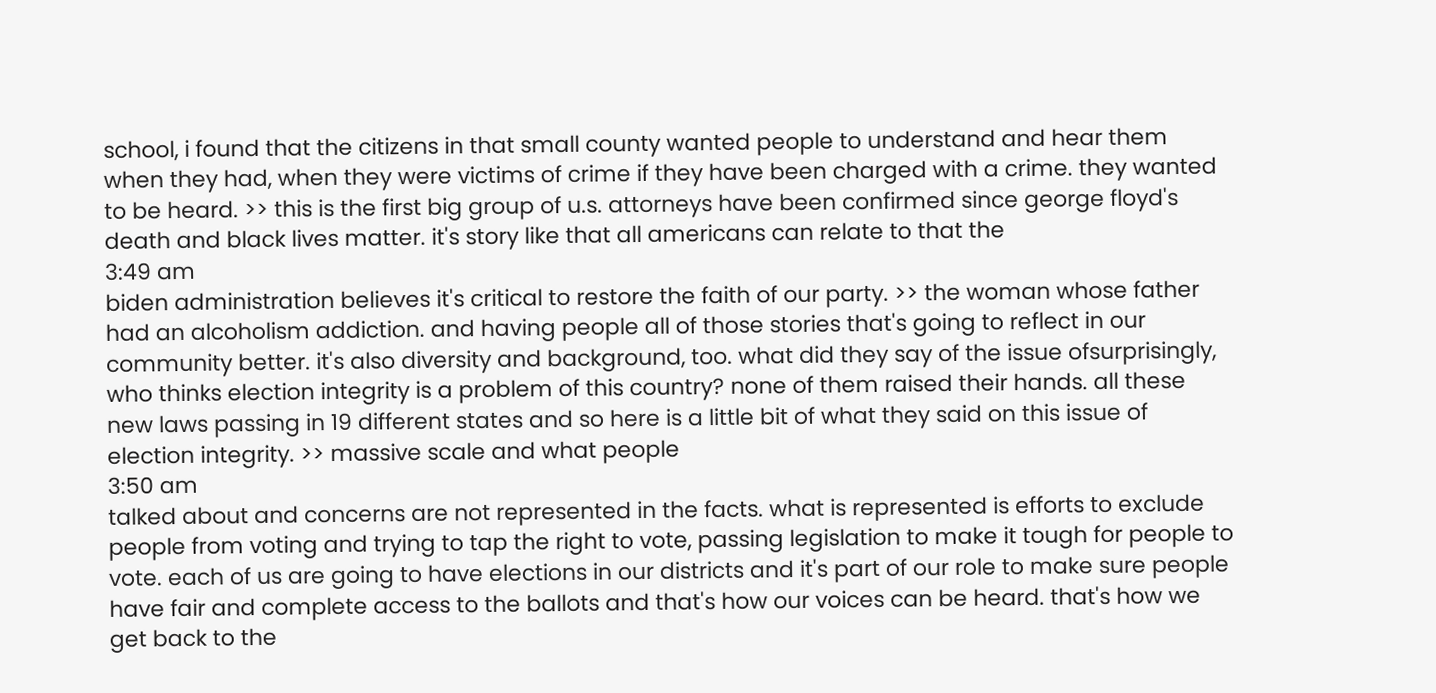school, i found that the citizens in that small county wanted people to understand and hear them when they had, when they were victims of crime if they have been charged with a crime. they wanted to be heard. >> this is the first big group of u.s. attorneys have been confirmed since george floyd's death and black lives matter. it's story like that all americans can relate to that the
3:49 am
biden administration believes it's critical to restore the faith of our party. >> the woman whose father had an alcoholism addiction. and having people all of those stories that's going to reflect in our community better. it's also diversity and background, too. what did they say of the issue ofsurprisingly, who thinks election integrity is a problem of this country? none of them raised their hands. all these new laws passing in 19 different states and so here is a little bit of what they said on this issue of election integrity. >> massive scale and what people
3:50 am
talked about and concerns are not represented in the facts. what is represented is efforts to exclude people from voting and trying to tap the right to vote, passing legislation to make it tough for people to vote. each of us are going to have elections in our districts and it's part of our role to make sure people have fair and complete access to the ballots and that's how our voices can be heard. that's how we get back to the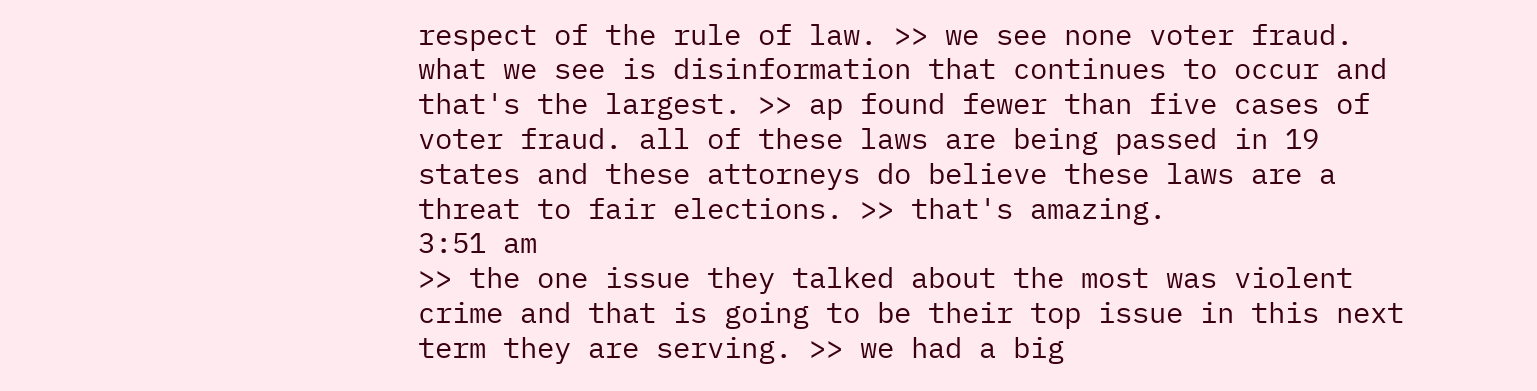respect of the rule of law. >> we see none voter fraud. what we see is disinformation that continues to occur and that's the largest. >> ap found fewer than five cases of voter fraud. all of these laws are being passed in 19 states and these attorneys do believe these laws are a threat to fair elections. >> that's amazing.
3:51 am
>> the one issue they talked about the most was violent crime and that is going to be their top issue in this next term they are serving. >> we had a big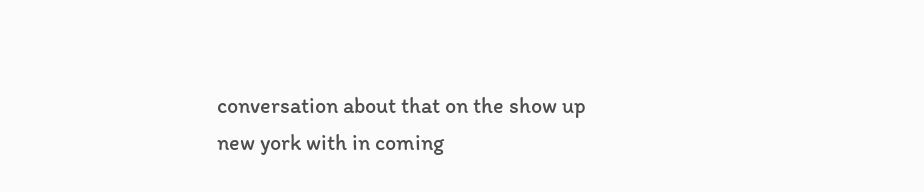conversation about that on the show up new york with in coming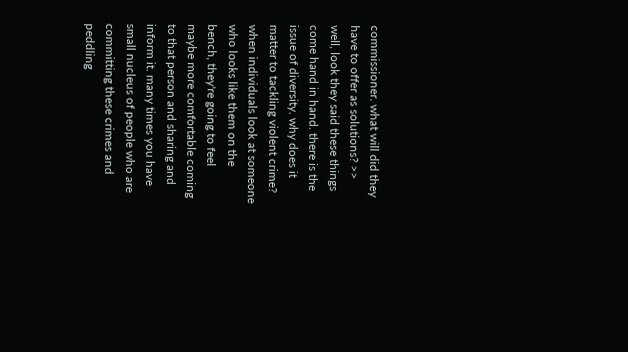commissioner. what will did they have to offer as solutions? >> well, look they said these things come hand in hand. there is the issue of diversity. why does it matter to tackling violent crime? when individuals look at someone who looks like them on the bench, they're going to feel maybe more comfortable coming to that person and sharing and inform it. many times you have small nucleus of people who are committing these crimes and peddling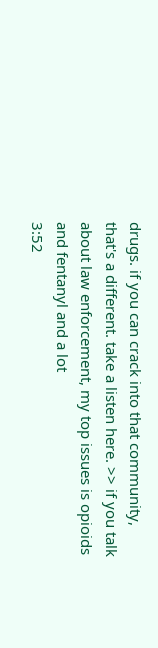drugs. if you can crack into that community, that's a different. take a listen here. >> if you talk about law enforcement, my top issues is opioids and fentanyl and a lot
3:52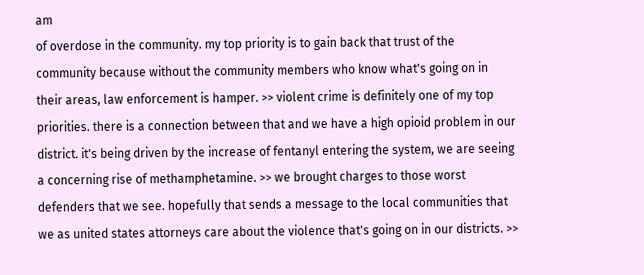am
of overdose in the community. my top priority is to gain back that trust of the community because without the community members who know what's going on in their areas, law enforcement is hamper. >> violent crime is definitely one of my top priorities. there is a connection between that and we have a high opioid problem in our district. it's being driven by the increase of fentanyl entering the system, we are seeing a concerning rise of methamphetamine. >> we brought charges to those worst defenders that we see. hopefully that sends a message to the local communities that we as united states attorneys care about the violence that's going on in our districts. >>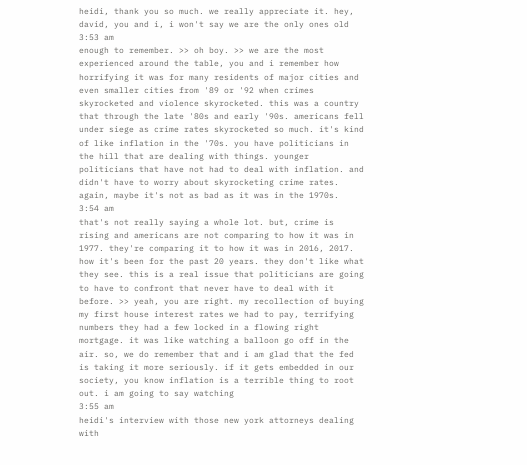heidi, thank you so much. we really appreciate it. hey, david, you and i, i won't say we are the only ones old
3:53 am
enough to remember. >> oh boy. >> we are the most experienced around the table, you and i remember how horrifying it was for many residents of major cities and even smaller cities from '89 or '92 when crimes skyrocketed and violence skyrocketed. this was a country that through the late '80s and early '90s. americans fell under siege as crime rates skyrocketed so much. it's kind of like inflation in the '70s. you have politicians in the hill that are dealing with things. younger politicians that have not had to deal with inflation. and didn't have to worry about skyrocketing crime rates. again, maybe it's not as bad as it was in the 1970s.
3:54 am
that's not really saying a whole lot. but, crime is rising and americans are not comparing to how it was in 1977. they're comparing it to how it was in 2016, 2017. how it's been for the past 20 years. they don't like what they see. this is a real issue that politicians are going to have to confront that never have to deal with it before. >> yeah, you are right. my recollection of buying my first house interest rates we had to pay, terrifying numbers they had a few locked in a flowing right mortgage. it was like watching a balloon go off in the air. so, we do remember that and i am glad that the fed is taking it more seriously. if it gets embedded in our society, you know inflation is a terrible thing to root out. i am going to say watching
3:55 am
heidi's interview with those new york attorneys dealing with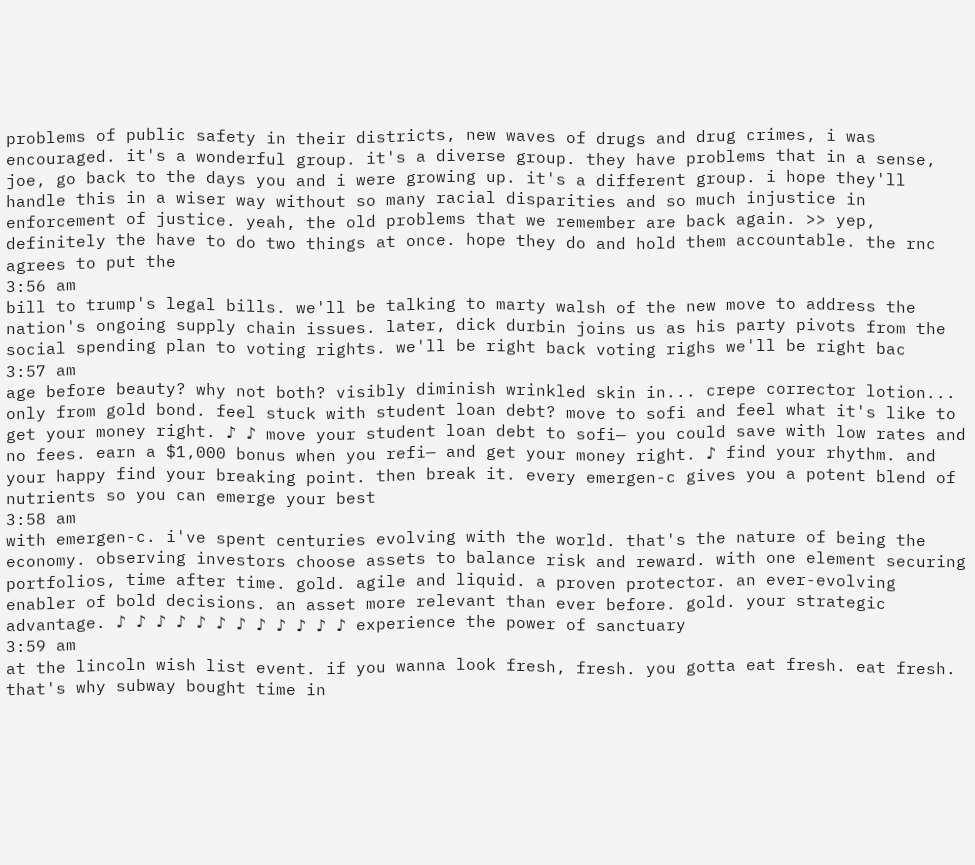problems of public safety in their districts, new waves of drugs and drug crimes, i was encouraged. it's a wonderful group. it's a diverse group. they have problems that in a sense, joe, go back to the days you and i were growing up. it's a different group. i hope they'll handle this in a wiser way without so many racial disparities and so much injustice in enforcement of justice. yeah, the old problems that we remember are back again. >> yep, definitely the have to do two things at once. hope they do and hold them accountable. the rnc agrees to put the
3:56 am
bill to trump's legal bills. we'll be talking to marty walsh of the new move to address the nation's ongoing supply chain issues. later, dick durbin joins us as his party pivots from the social spending plan to voting rights. we'll be right back voting righs we'll be right bac
3:57 am
age before beauty? why not both? visibly diminish wrinkled skin in... crepe corrector lotion... only from gold bond. feel stuck with student loan debt? move to sofi and feel what it's like to get your money right. ♪ ♪ move your student loan debt to sofi— you could save with low rates and no fees. earn a $1,000 bonus when you refi— and get your money right. ♪ find your rhythm. and your happy find your breaking point. then break it. every emergen-c gives you a potent blend of nutrients so you can emerge your best
3:58 am
with emergen-c. i've spent centuries evolving with the world. that's the nature of being the economy. observing investors choose assets to balance risk and reward. with one element securing portfolios, time after time. gold. agile and liquid. a proven protector. an ever-evolving enabler of bold decisions. an asset more relevant than ever before. gold. your strategic advantage. ♪ ♪ ♪ ♪ ♪ ♪ ♪ ♪ ♪ ♪ ♪ ♪ experience the power of sanctuary
3:59 am
at the lincoln wish list event. if you wanna look fresh, fresh. you gotta eat fresh. eat fresh. that's why subway bought time in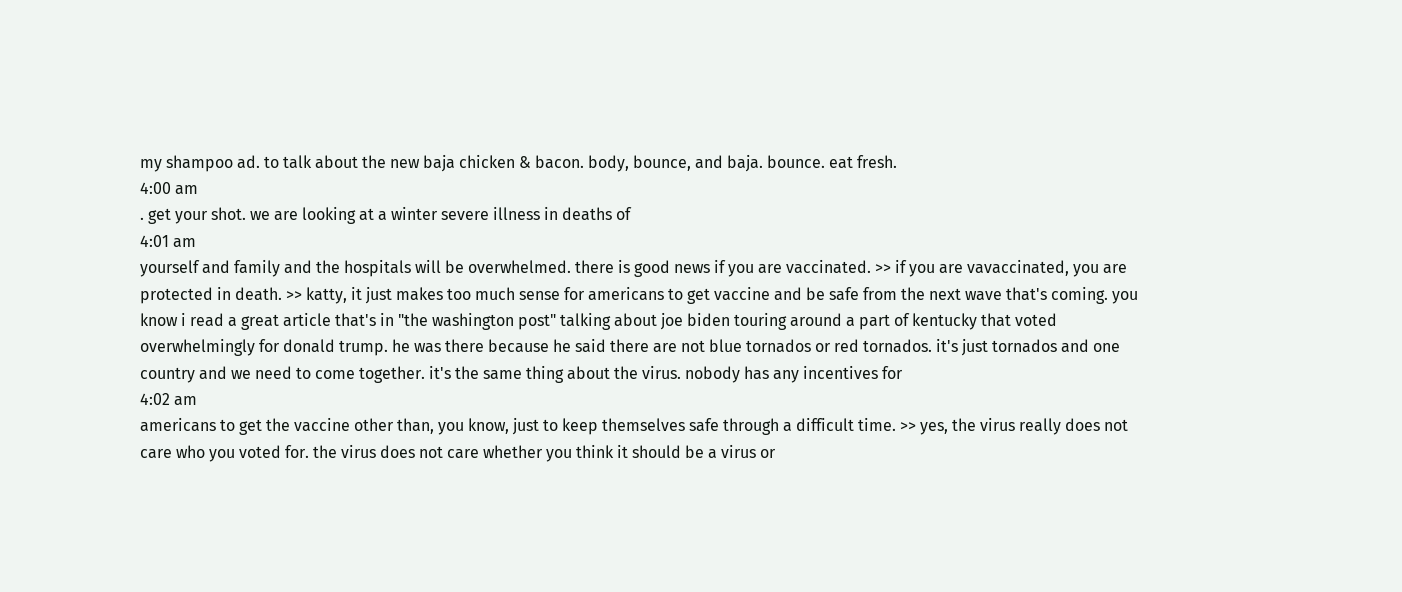my shampoo ad. to talk about the new baja chicken & bacon. body, bounce, and baja. bounce. eat fresh.
4:00 am
. get your shot. we are looking at a winter severe illness in deaths of
4:01 am
yourself and family and the hospitals will be overwhelmed. there is good news if you are vaccinated. >> if you are vavaccinated, you are protected in death. >> katty, it just makes too much sense for americans to get vaccine and be safe from the next wave that's coming. you know i read a great article that's in "the washington post" talking about joe biden touring around a part of kentucky that voted overwhelmingly for donald trump. he was there because he said there are not blue tornados or red tornados. it's just tornados and one country and we need to come together. it's the same thing about the virus. nobody has any incentives for
4:02 am
americans to get the vaccine other than, you know, just to keep themselves safe through a difficult time. >> yes, the virus really does not care who you voted for. the virus does not care whether you think it should be a virus or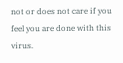not or does not care if you feel you are done with this virus.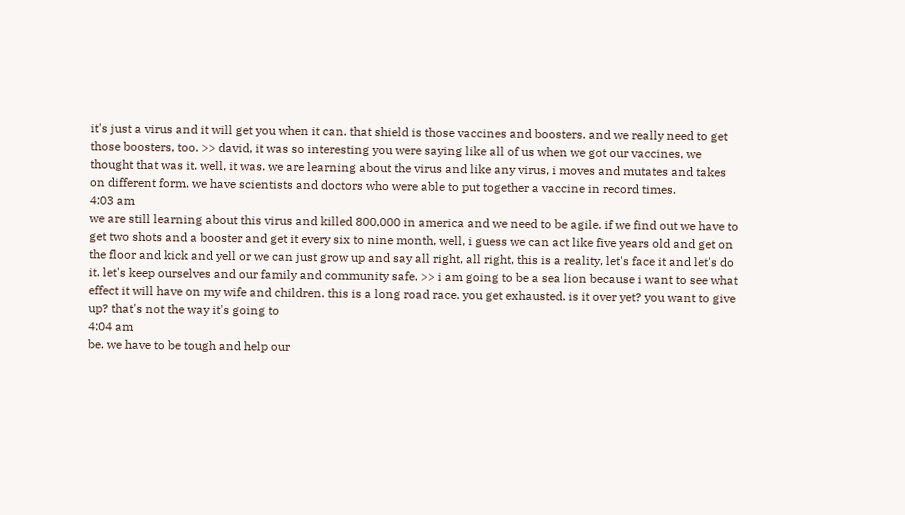it's just a virus and it will get you when it can. that shield is those vaccines and boosters. and we really need to get those boosters, too. >> david, it was so interesting you were saying like all of us when we got our vaccines, we thought that was it. well, it was. we are learning about the virus and like any virus, i moves and mutates and takes on different form. we have scientists and doctors who were able to put together a vaccine in record times.
4:03 am
we are still learning about this virus and killed 800,000 in america and we need to be agile. if we find out we have to get two shots and a booster and get it every six to nine month, well, i guess we can act like five years old and get on the floor and kick and yell or we can just grow up and say all right, all right, this is a reality, let's face it and let's do it. let's keep ourselves and our family and community safe. >> i am going to be a sea lion because i want to see what effect it will have on my wife and children. this is a long road race. you get exhausted. is it over yet? you want to give up? that's not the way it's going to
4:04 am
be. we have to be tough and help our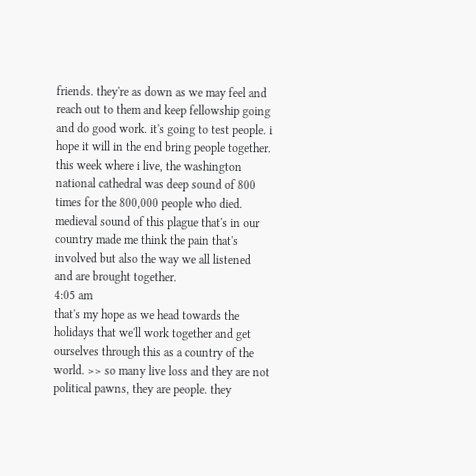friends. they're as down as we may feel and reach out to them and keep fellowship going and do good work. it's going to test people. i hope it will in the end bring people together. this week where i live, the washington national cathedral was deep sound of 800 times for the 800,000 people who died. medieval sound of this plague that's in our country made me think the pain that's involved but also the way we all listened and are brought together.
4:05 am
that's my hope as we head towards the holidays that we'll work together and get ourselves through this as a country of the world. >> so many live loss and they are not political pawns, they are people. they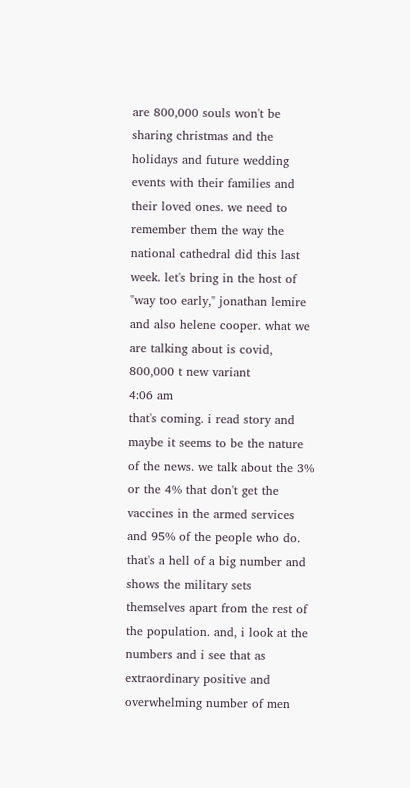are 800,000 souls won't be sharing christmas and the holidays and future wedding events with their families and their loved ones. we need to remember them the way the national cathedral did this last week. let's bring in the host of "way too early," jonathan lemire and also helene cooper. what we are talking about is covid, 800,000 t new variant
4:06 am
that's coming. i read story and maybe it seems to be the nature of the news. we talk about the 3% or the 4% that don't get the vaccines in the armed services and 95% of the people who do. that's a hell of a big number and shows the military sets themselves apart from the rest of the population. and, i look at the numbers and i see that as extraordinary positive and overwhelming number of men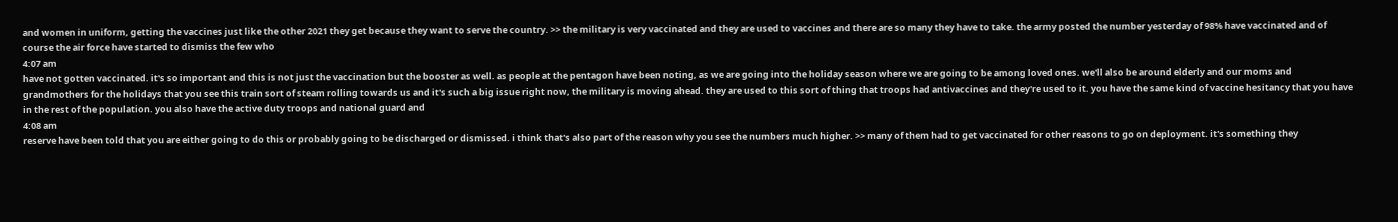and women in uniform, getting the vaccines just like the other 2021 they get because they want to serve the country. >> the military is very vaccinated and they are used to vaccines and there are so many they have to take. the army posted the number yesterday of 98% have vaccinated and of course the air force have started to dismiss the few who
4:07 am
have not gotten vaccinated. it's so important and this is not just the vaccination but the booster as well. as people at the pentagon have been noting, as we are going into the holiday season where we are going to be among loved ones. we'll also be around elderly and our moms and grandmothers for the holidays that you see this train sort of steam rolling towards us and it's such a big issue right now, the military is moving ahead. they are used to this sort of thing that troops had antivaccines and they're used to it. you have the same kind of vaccine hesitancy that you have in the rest of the population. you also have the active duty troops and national guard and
4:08 am
reserve have been told that you are either going to do this or probably going to be discharged or dismissed. i think that's also part of the reason why you see the numbers much higher. >> many of them had to get vaccinated for other reasons to go on deployment. it's something they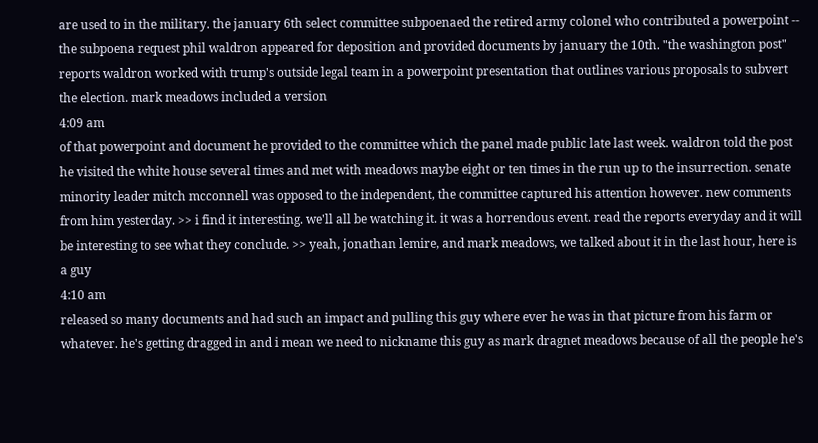are used to in the military. the january 6th select committee subpoenaed the retired army colonel who contributed a powerpoint -- the subpoena request phil waldron appeared for deposition and provided documents by january the 10th. "the washington post" reports waldron worked with trump's outside legal team in a powerpoint presentation that outlines various proposals to subvert the election. mark meadows included a version
4:09 am
of that powerpoint and document he provided to the committee which the panel made public late last week. waldron told the post he visited the white house several times and met with meadows maybe eight or ten times in the run up to the insurrection. senate minority leader mitch mcconnell was opposed to the independent, the committee captured his attention however. new comments from him yesterday. >> i find it interesting. we'll all be watching it. it was a horrendous event. read the reports everyday and it will be interesting to see what they conclude. >> yeah, jonathan lemire, and mark meadows, we talked about it in the last hour, here is a guy
4:10 am
released so many documents and had such an impact and pulling this guy where ever he was in that picture from his farm or whatever. he's getting dragged in and i mean we need to nickname this guy as mark dragnet meadows because of all the people he's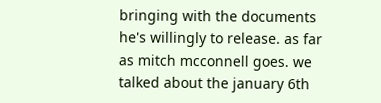bringing with the documents he's willingly to release. as far as mitch mcconnell goes. we talked about the january 6th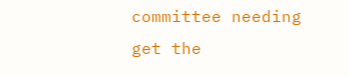committee needing get the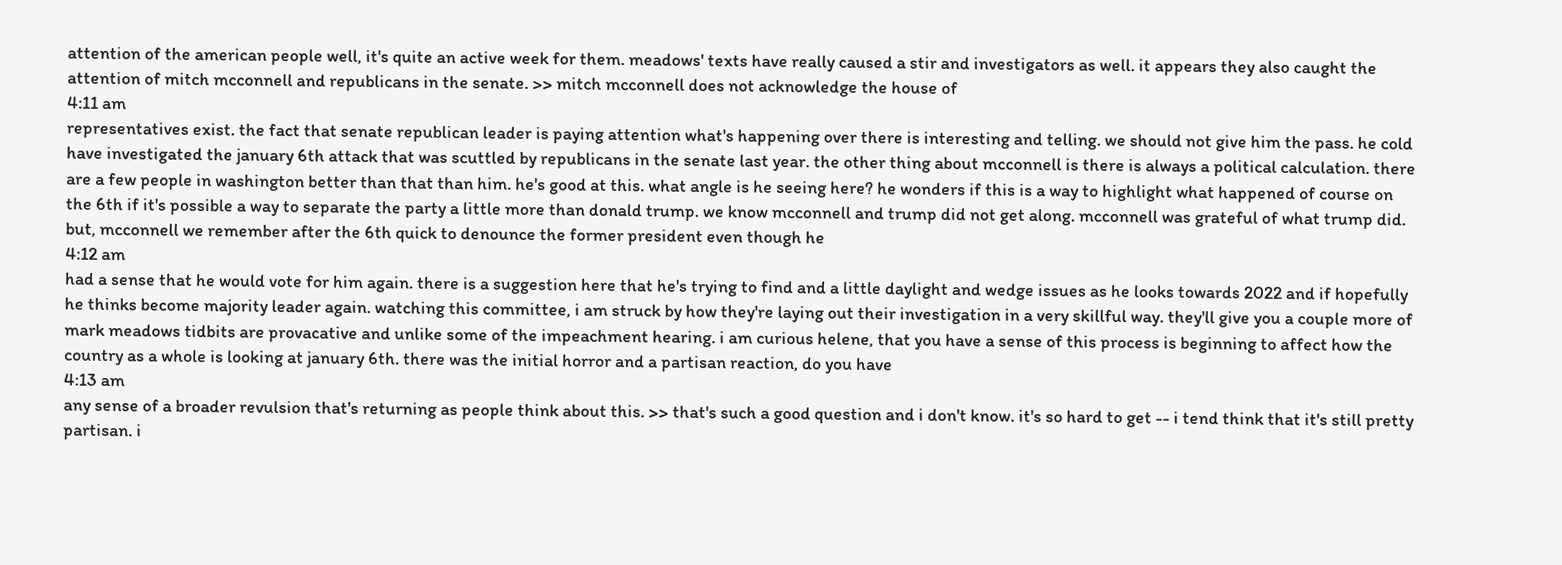attention of the american people well, it's quite an active week for them. meadows' texts have really caused a stir and investigators as well. it appears they also caught the attention of mitch mcconnell and republicans in the senate. >> mitch mcconnell does not acknowledge the house of
4:11 am
representatives exist. the fact that senate republican leader is paying attention what's happening over there is interesting and telling. we should not give him the pass. he cold have investigated the january 6th attack that was scuttled by republicans in the senate last year. the other thing about mcconnell is there is always a political calculation. there are a few people in washington better than that than him. he's good at this. what angle is he seeing here? he wonders if this is a way to highlight what happened of course on the 6th if it's possible a way to separate the party a little more than donald trump. we know mcconnell and trump did not get along. mcconnell was grateful of what trump did. but, mcconnell we remember after the 6th quick to denounce the former president even though he
4:12 am
had a sense that he would vote for him again. there is a suggestion here that he's trying to find and a little daylight and wedge issues as he looks towards 2022 and if hopefully he thinks become majority leader again. watching this committee, i am struck by how they're laying out their investigation in a very skillful way. they'll give you a couple more of mark meadows tidbits are provacative and unlike some of the impeachment hearing. i am curious helene, that you have a sense of this process is beginning to affect how the country as a whole is looking at january 6th. there was the initial horror and a partisan reaction, do you have
4:13 am
any sense of a broader revulsion that's returning as people think about this. >> that's such a good question and i don't know. it's so hard to get -- i tend think that it's still pretty partisan. i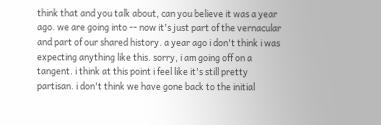think that and you talk about, can you believe it was a year ago. we are going into -- now it's just part of the vernacular and part of our shared history. a year ago i don't think i was expecting anything like this. sorry, i am going off on a tangent. i think at this point i feel like it's still pretty partisan. i don't think we have gone back to the initial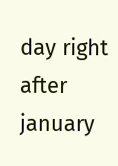day right after january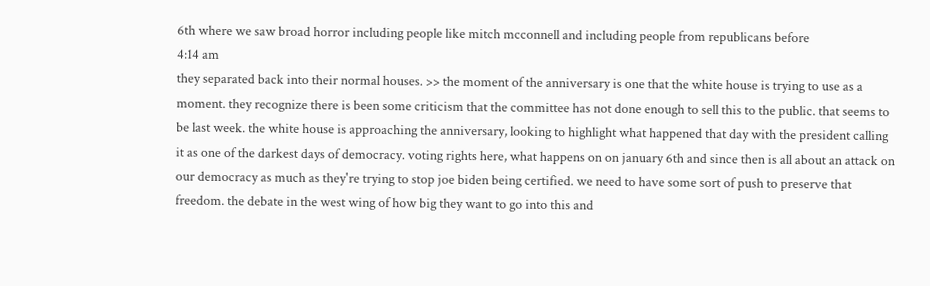6th where we saw broad horror including people like mitch mcconnell and including people from republicans before
4:14 am
they separated back into their normal houses. >> the moment of the anniversary is one that the white house is trying to use as a moment. they recognize there is been some criticism that the committee has not done enough to sell this to the public. that seems to be last week. the white house is approaching the anniversary, looking to highlight what happened that day with the president calling it as one of the darkest days of democracy. voting rights here, what happens on on january 6th and since then is all about an attack on our democracy as much as they're trying to stop joe biden being certified. we need to have some sort of push to preserve that freedom. the debate in the west wing of how big they want to go into this and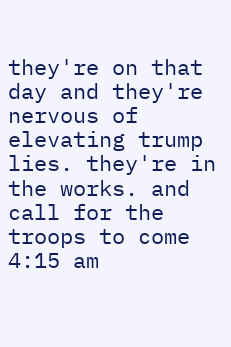they're on that day and they're nervous of elevating trump lies. they're in the works. and call for the troops to come
4:15 am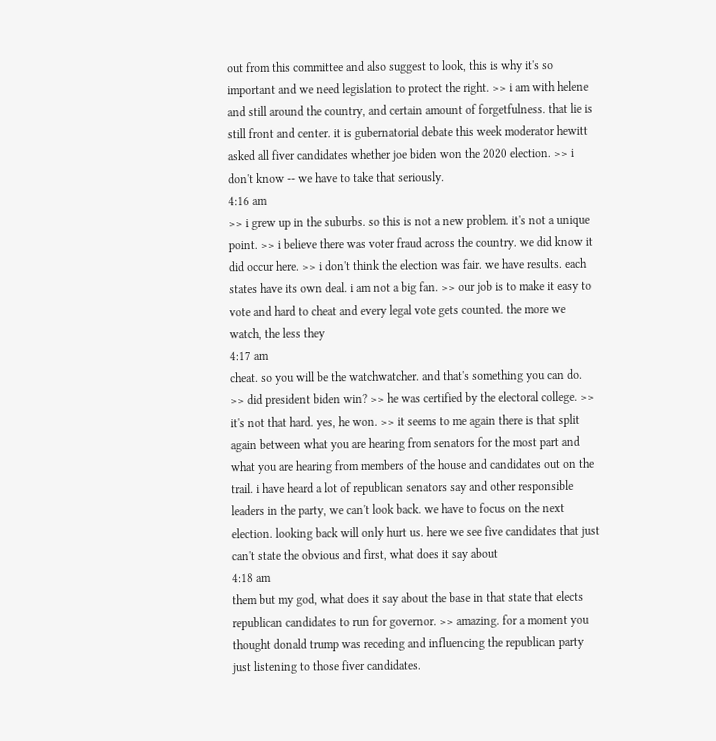out from this committee and also suggest to look, this is why it's so important and we need legislation to protect the right. >> i am with helene and still around the country, and certain amount of forgetfulness. that lie is still front and center. it is gubernatorial debate this week moderator hewitt asked all fiver candidates whether joe biden won the 2020 election. >> i don't know -- we have to take that seriously.
4:16 am
>> i grew up in the suburbs. so this is not a new problem. it's not a unique point. >> i believe there was voter fraud across the country. we did know it did occur here. >> i don't think the election was fair. we have results. each states have its own deal. i am not a big fan. >> our job is to make it easy to vote and hard to cheat and every legal vote gets counted. the more we watch, the less they
4:17 am
cheat. so you will be the watchwatcher. and that's something you can do. >> did president biden win? >> he was certified by the electoral college. >> it's not that hard. yes, he won. >> it seems to me again there is that split again between what you are hearing from senators for the most part and what you are hearing from members of the house and candidates out on the trail. i have heard a lot of republican senators say and other responsible leaders in the party, we can't look back. we have to focus on the next election. looking back will only hurt us. here we see five candidates that just can't state the obvious and first, what does it say about
4:18 am
them but my god, what does it say about the base in that state that elects republican candidates to run for governor. >> amazing. for a moment you thought donald trump was receding and influencing the republican party just listening to those fiver candidates.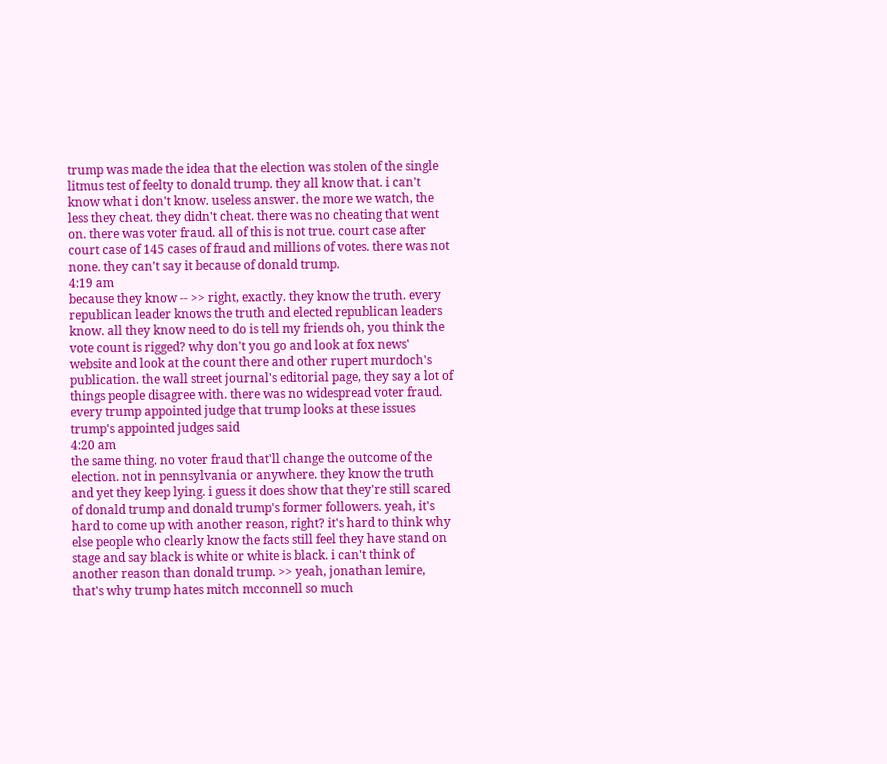trump was made the idea that the election was stolen of the single litmus test of feelty to donald trump. they all know that. i can't know what i don't know. useless answer. the more we watch, the less they cheat. they didn't cheat. there was no cheating that went on. there was voter fraud. all of this is not true. court case after court case of 145 cases of fraud and millions of votes. there was not none. they can't say it because of donald trump.
4:19 am
because they know -- >> right, exactly. they know the truth. every republican leader knows the truth and elected republican leaders know. all they know need to do is tell my friends oh, you think the vote count is rigged? why don't you go and look at fox news' website and look at the count there and other rupert murdoch's publication. the wall street journal's editorial page, they say a lot of things people disagree with. there was no widespread voter fraud. every trump appointed judge that trump looks at these issues trump's appointed judges said
4:20 am
the same thing. no voter fraud that'll change the outcome of the election. not in pennsylvania or anywhere. they know the truth and yet they keep lying. i guess it does show that they're still scared of donald trump and donald trump's former followers. yeah, it's hard to come up with another reason, right? it's hard to think why else people who clearly know the facts still feel they have stand on stage and say black is white or white is black. i can't think of another reason than donald trump. >> yeah, jonathan lemire, that's why trump hates mitch mcconnell so much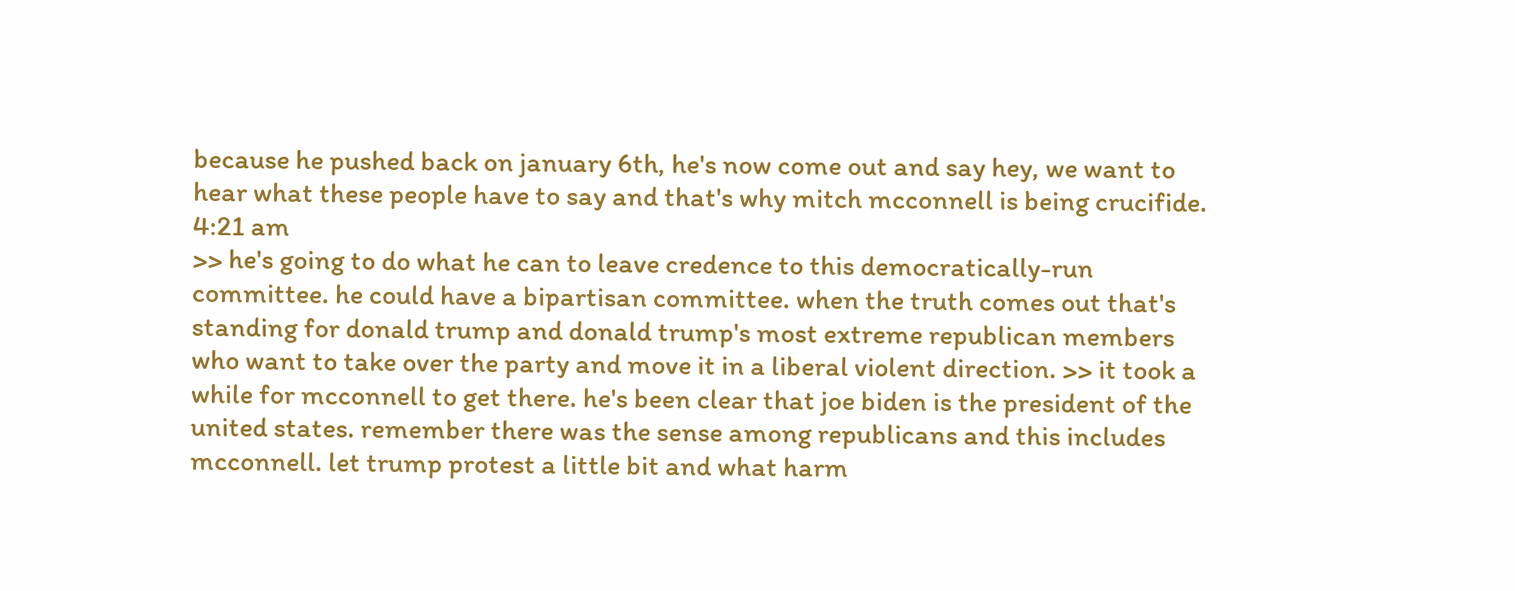because he pushed back on january 6th, he's now come out and say hey, we want to hear what these people have to say and that's why mitch mcconnell is being crucifide.
4:21 am
>> he's going to do what he can to leave credence to this democratically-run committee. he could have a bipartisan committee. when the truth comes out that's standing for donald trump and donald trump's most extreme republican members who want to take over the party and move it in a liberal violent direction. >> it took a while for mcconnell to get there. he's been clear that joe biden is the president of the united states. remember there was the sense among republicans and this includes mcconnell. let trump protest a little bit and what harm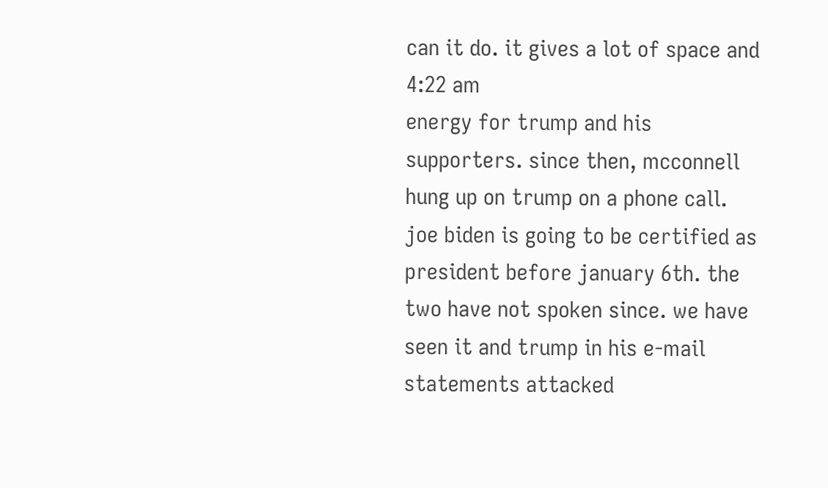can it do. it gives a lot of space and
4:22 am
energy for trump and his supporters. since then, mcconnell hung up on trump on a phone call. joe biden is going to be certified as president before january 6th. the two have not spoken since. we have seen it and trump in his e-mail statements attacked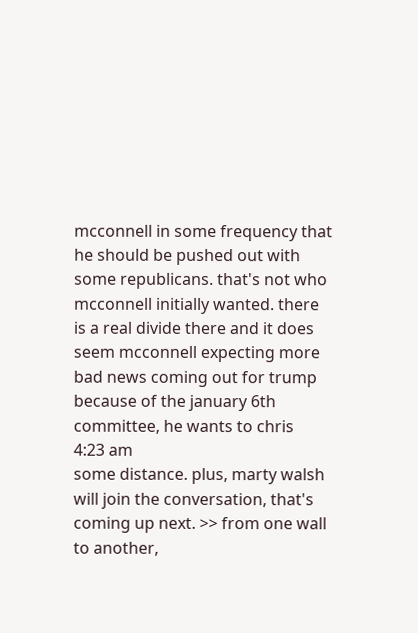mcconnell in some frequency that he should be pushed out with some republicans. that's not who mcconnell initially wanted. there is a real divide there and it does seem mcconnell expecting more bad news coming out for trump because of the january 6th committee, he wants to chris
4:23 am
some distance. plus, marty walsh will join the conversation, that's coming up next. >> from one wall to another,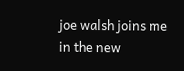joe walsh joins me in the new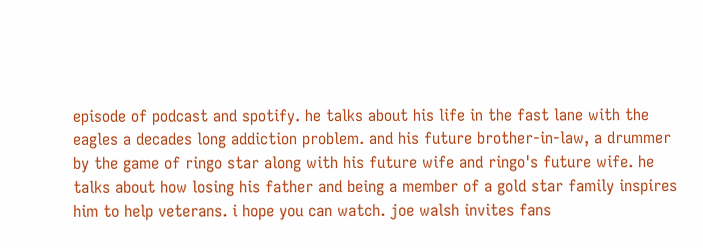episode of podcast and spotify. he talks about his life in the fast lane with the eagles a decades long addiction problem. and his future brother-in-law, a drummer by the game of ringo star along with his future wife and ringo's future wife. he talks about how losing his father and being a member of a gold star family inspires him to help veterans. i hope you can watch. joe walsh invites fans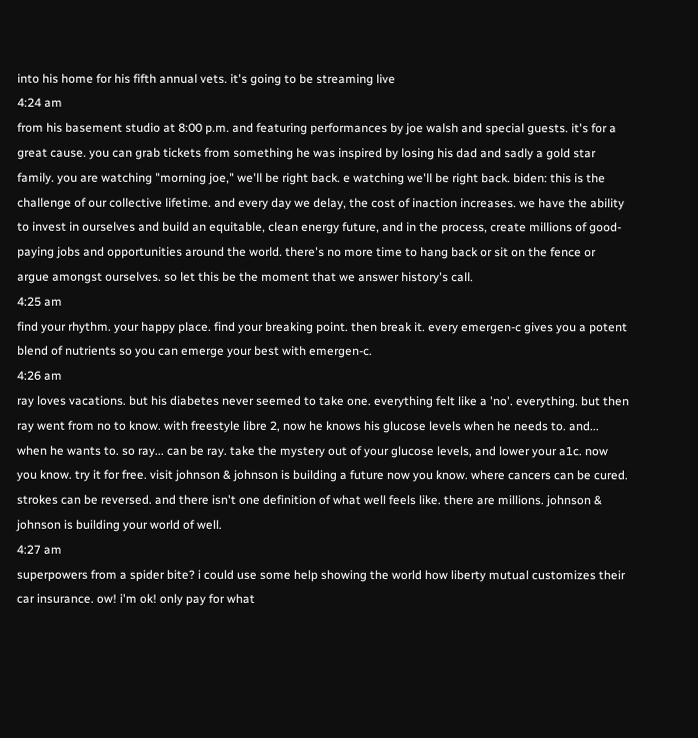into his home for his fifth annual vets. it's going to be streaming live
4:24 am
from his basement studio at 8:00 p.m. and featuring performances by joe walsh and special guests. it's for a great cause. you can grab tickets from something he was inspired by losing his dad and sadly a gold star family. you are watching "morning joe," we'll be right back. e watching we'll be right back. biden: this is the challenge of our collective lifetime. and every day we delay, the cost of inaction increases. we have the ability to invest in ourselves and build an equitable, clean energy future, and in the process, create millions of good-paying jobs and opportunities around the world. there's no more time to hang back or sit on the fence or argue amongst ourselves. so let this be the moment that we answer history's call.
4:25 am
find your rhythm. your happy place. find your breaking point. then break it. every emergen-c gives you a potent blend of nutrients so you can emerge your best with emergen-c.
4:26 am
ray loves vacations. but his diabetes never seemed to take one. everything felt like a 'no'. everything. but then ray went from no to know. with freestyle libre 2, now he knows his glucose levels when he needs to. and... when he wants to. so ray... can be ray. take the mystery out of your glucose levels, and lower your a1c. now you know. try it for free. visit johnson & johnson is building a future now you know. where cancers can be cured. strokes can be reversed. and there isn't one definition of what well feels like. there are millions. johnson & johnson is building your world of well.
4:27 am
superpowers from a spider bite? i could use some help showing the world how liberty mutual customizes their car insurance. ow! i'm ok! only pay for what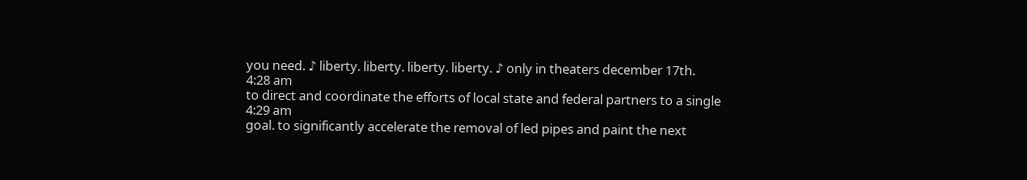you need. ♪ liberty. liberty. liberty. liberty. ♪ only in theaters december 17th.
4:28 am
to direct and coordinate the efforts of local state and federal partners to a single
4:29 am
goal. to significantly accelerate the removal of led pipes and paint the next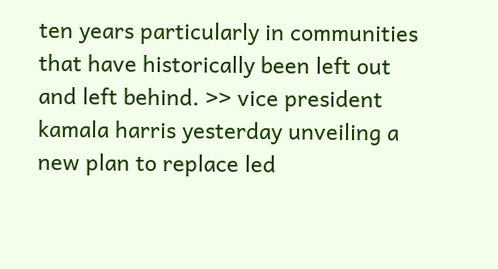ten years particularly in communities that have historically been left out and left behind. >> vice president kamala harris yesterday unveiling a new plan to replace led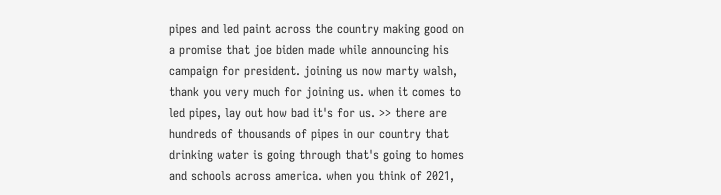pipes and led paint across the country making good on a promise that joe biden made while announcing his campaign for president. joining us now marty walsh, thank you very much for joining us. when it comes to led pipes, lay out how bad it's for us. >> there are hundreds of thousands of pipes in our country that drinking water is going through that's going to homes and schools across america. when you think of 2021,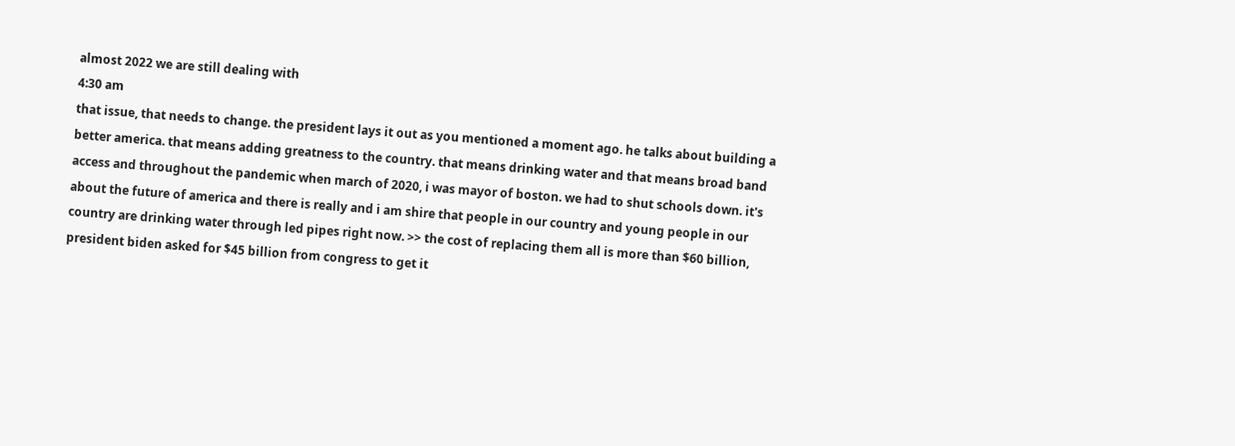almost 2022 we are still dealing with
4:30 am
that issue, that needs to change. the president lays it out as you mentioned a moment ago. he talks about building a better america. that means adding greatness to the country. that means drinking water and that means broad band access and throughout the pandemic when march of 2020, i was mayor of boston. we had to shut schools down. it's about the future of america and there is really and i am shire that people in our country and young people in our country are drinking water through led pipes right now. >> the cost of replacing them all is more than $60 billion, president biden asked for $45 billion from congress to get it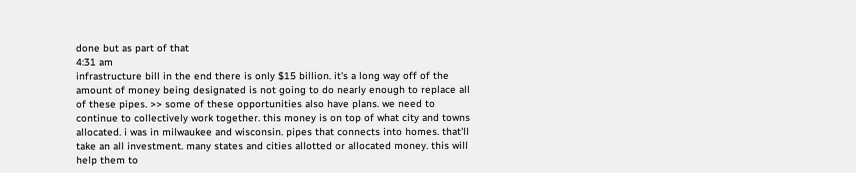done but as part of that
4:31 am
infrastructure bill in the end there is only $15 billion. it's a long way off of the amount of money being designated is not going to do nearly enough to replace all of these pipes. >> some of these opportunities also have plans. we need to continue to collectively work together. this money is on top of what city and towns allocated. i was in milwaukee and wisconsin. pipes that connects into homes. that'll take an all investment. many states and cities allotted or allocated money. this will help them to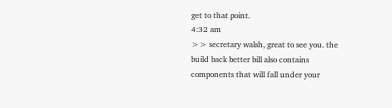get to that point.
4:32 am
>> secretary walsh, great to see you. the build back better bill also contains components that will fall under your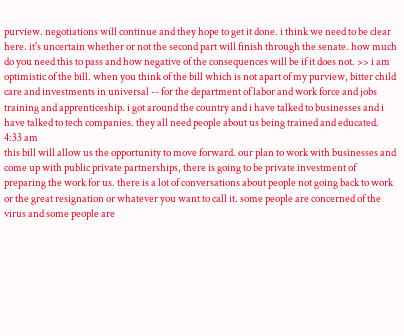purview. negotiations will continue and they hope to get it done. i think we need to be clear here. it's uncertain whether or not the second part will finish through the senate. how much do you need this to pass and how negative of the consequences will be if it does not. >> i am optimistic of the bill. when you think of the bill which is not apart of my purview, bitter child care and investments in universal -- for the department of labor and work force and jobs training and apprenticeship. i got around the country and i have talked to businesses and i have talked to tech companies. they all need people about us being trained and educated.
4:33 am
this bill will allow us the opportunity to move forward. our plan to work with businesses and come up with public private partnerships, there is going to be private investment of preparing the work for us. there is a lot of conversations about people not going back to work or the great resignation or whatever you want to call it. some people are concerned of the virus and some people are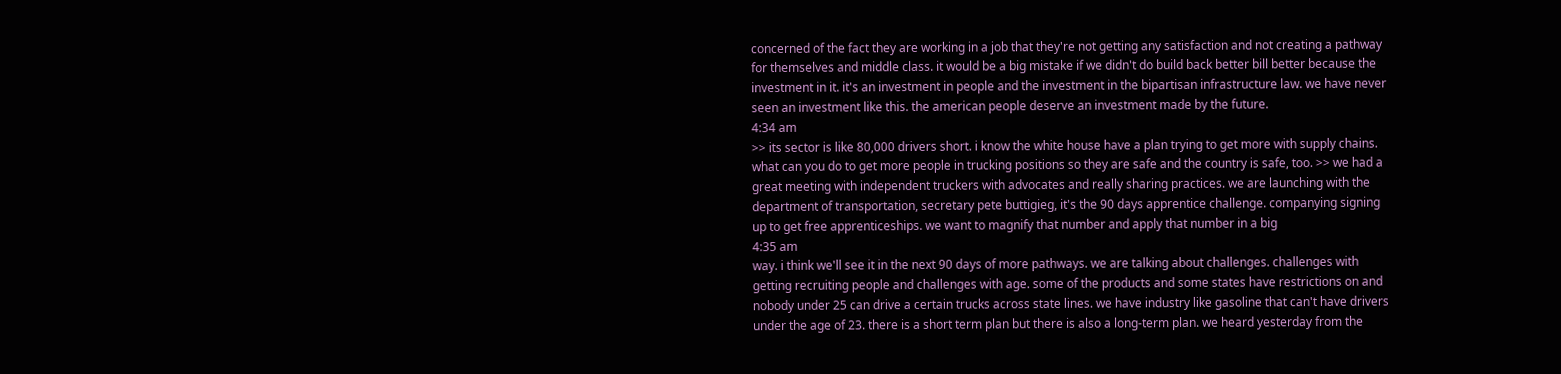concerned of the fact they are working in a job that they're not getting any satisfaction and not creating a pathway for themselves and middle class. it would be a big mistake if we didn't do build back better bill better because the investment in it. it's an investment in people and the investment in the bipartisan infrastructure law. we have never seen an investment like this. the american people deserve an investment made by the future.
4:34 am
>> its sector is like 80,000 drivers short. i know the white house have a plan trying to get more with supply chains. what can you do to get more people in trucking positions so they are safe and the country is safe, too. >> we had a great meeting with independent truckers with advocates and really sharing practices. we are launching with the department of transportation, secretary pete buttigieg, it's the 90 days apprentice challenge. companying signing up to get free apprenticeships. we want to magnify that number and apply that number in a big
4:35 am
way. i think we'll see it in the next 90 days of more pathways. we are talking about challenges. challenges with getting recruiting people and challenges with age. some of the products and some states have restrictions on and nobody under 25 can drive a certain trucks across state lines. we have industry like gasoline that can't have drivers under the age of 23. there is a short term plan but there is also a long-term plan. we heard yesterday from the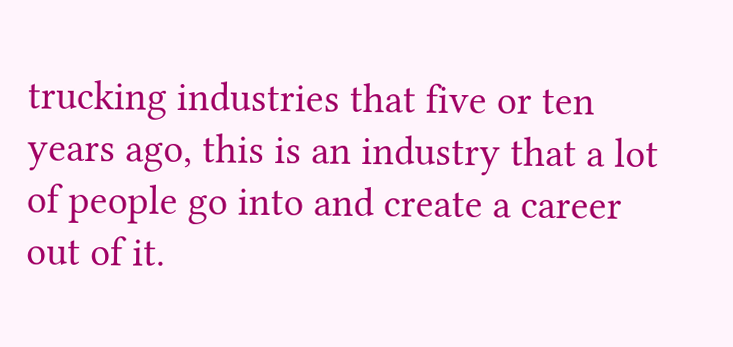trucking industries that five or ten years ago, this is an industry that a lot of people go into and create a career out of it.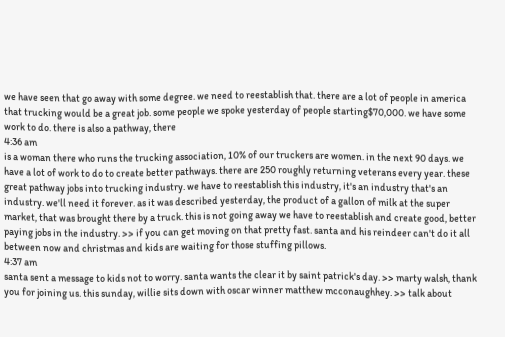we have seen that go away with some degree. we need to reestablish that. there are a lot of people in america that trucking would be a great job. some people we spoke yesterday of people starting$70,000. we have some work to do. there is also a pathway, there
4:36 am
is a woman there who runs the trucking association, 10% of our truckers are women. in the next 90 days. we have a lot of work to do to create better pathways. there are 250 roughly returning veterans every year. these great pathway jobs into trucking industry. we have to reestablish this industry, it's an industry that's an industry. we'll need it forever. as it was described yesterday, the product of a gallon of milk at the super market, that was brought there by a truck. this is not going away we have to reestablish and create good, better paying jobs in the industry. >> if you can get moving on that pretty fast. santa and his reindeer can't do it all between now and christmas and kids are waiting for those stuffing pillows.
4:37 am
santa sent a message to kids not to worry. santa wants the clear it by saint patrick's day. >> marty walsh, thank you for joining us. this sunday, willie sits down with oscar winner matthew mcconaughhey. >> talk about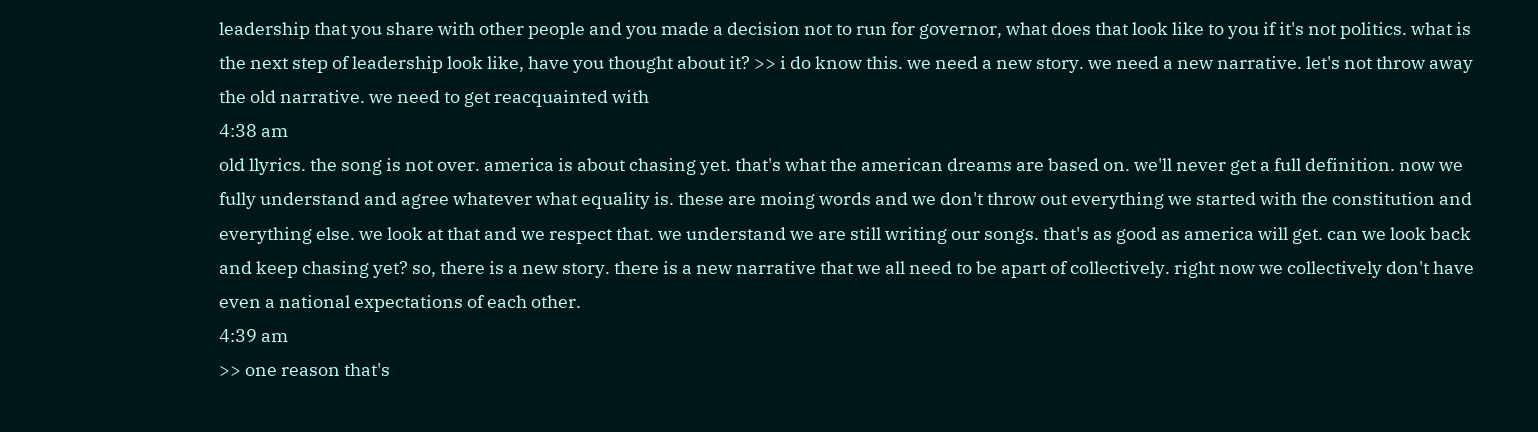leadership that you share with other people and you made a decision not to run for governor, what does that look like to you if it's not politics. what is the next step of leadership look like, have you thought about it? >> i do know this. we need a new story. we need a new narrative. let's not throw away the old narrative. we need to get reacquainted with
4:38 am
old llyrics. the song is not over. america is about chasing yet. that's what the american dreams are based on. we'll never get a full definition. now we fully understand and agree whatever what equality is. these are moing words and we don't throw out everything we started with the constitution and everything else. we look at that and we respect that. we understand we are still writing our songs. that's as good as america will get. can we look back and keep chasing yet? so, there is a new story. there is a new narrative that we all need to be apart of collectively. right now we collectively don't have even a national expectations of each other.
4:39 am
>> one reason that's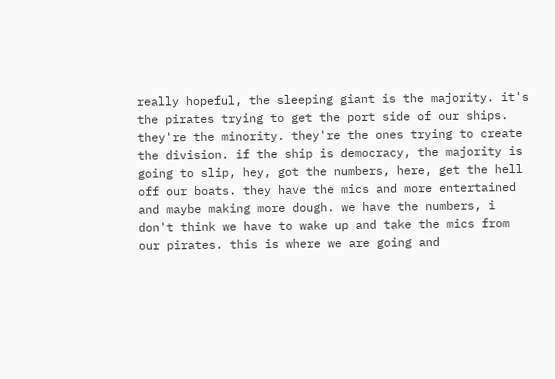really hopeful, the sleeping giant is the majority. it's the pirates trying to get the port side of our ships. they're the minority. they're the ones trying to create the division. if the ship is democracy, the majority is going to slip, hey, got the numbers, here, get the hell off our boats. they have the mics and more entertained and maybe making more dough. we have the numbers, i don't think we have to wake up and take the mics from our pirates. this is where we are going and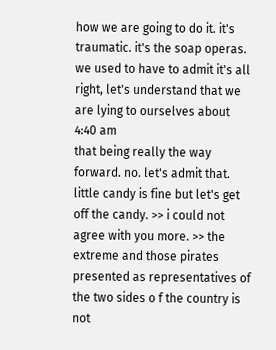how we are going to do it. it's traumatic. it's the soap operas. we used to have to admit it's all right, let's understand that we are lying to ourselves about
4:40 am
that being really the way forward. no. let's admit that. little candy is fine but let's get off the candy. >> i could not agree with you more. >> the extreme and those pirates presented as representatives of the two sides o f the country is not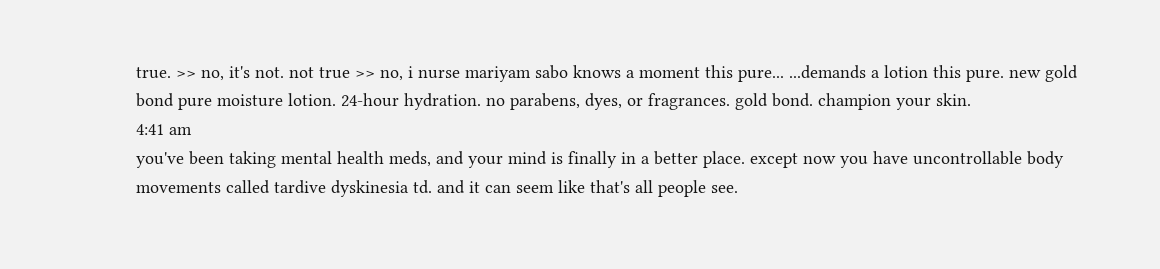true. >> no, it's not. not true >> no, i nurse mariyam sabo knows a moment this pure... ...demands a lotion this pure. new gold bond pure moisture lotion. 24-hour hydration. no parabens, dyes, or fragrances. gold bond. champion your skin.
4:41 am
you've been taking mental health meds, and your mind is finally in a better place. except now you have uncontrollable body movements called tardive dyskinesia td. and it can seem like that's all people see.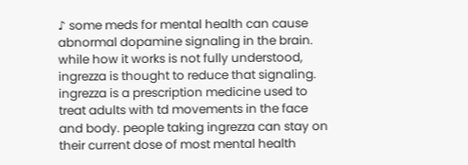♪ some meds for mental health can cause abnormal dopamine signaling in the brain. while how it works is not fully understood, ingrezza is thought to reduce that signaling. ingrezza is a prescription medicine used to treat adults with td movements in the face and body. people taking ingrezza can stay on their current dose of most mental health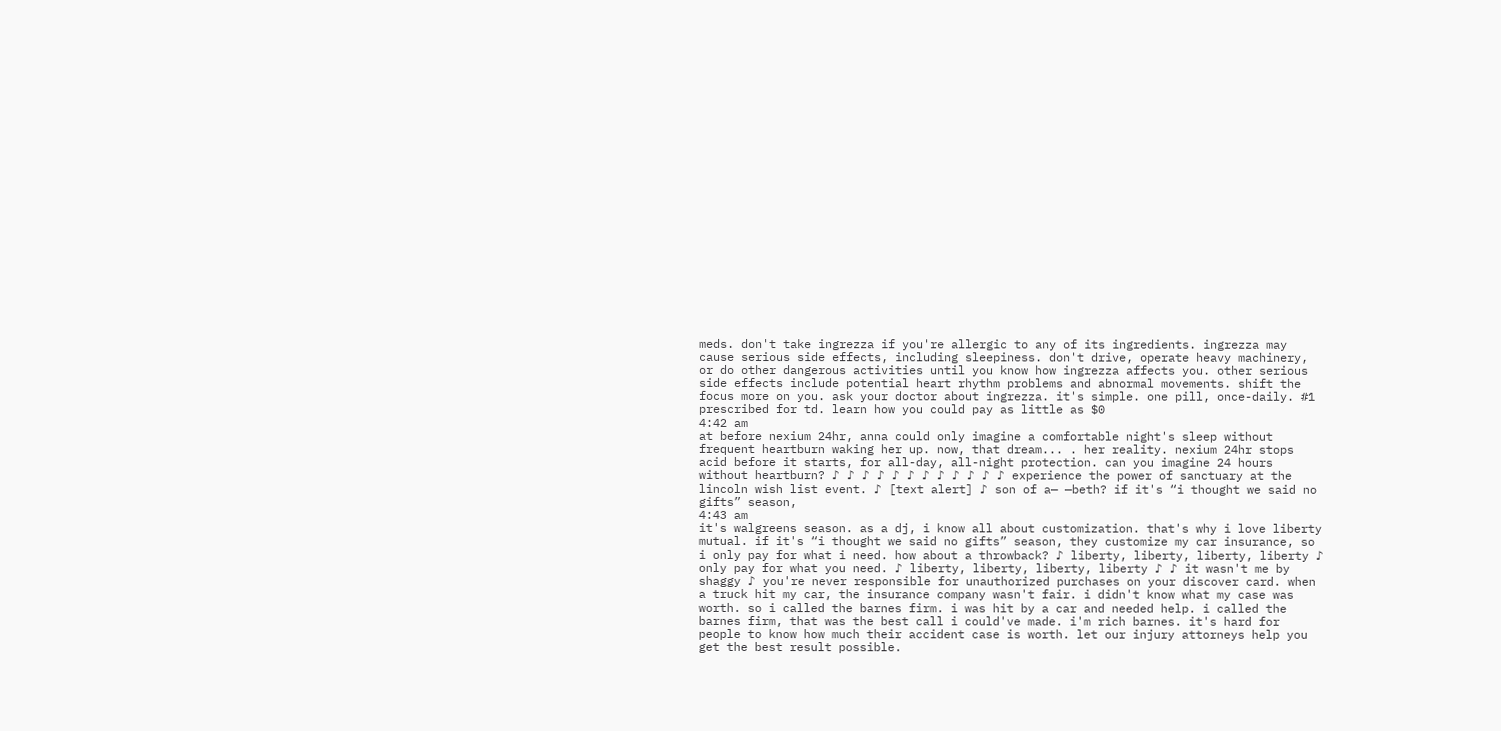meds. don't take ingrezza if you're allergic to any of its ingredients. ingrezza may cause serious side effects, including sleepiness. don't drive, operate heavy machinery, or do other dangerous activities until you know how ingrezza affects you. other serious side effects include potential heart rhythm problems and abnormal movements. shift the focus more on you. ask your doctor about ingrezza. it's simple. one pill, once-daily. #1 prescribed for td. learn how you could pay as little as $0
4:42 am
at before nexium 24hr, anna could only imagine a comfortable night's sleep without frequent heartburn waking her up. now, that dream... . her reality. nexium 24hr stops acid before it starts, for all-day, all-night protection. can you imagine 24 hours without heartburn? ♪ ♪ ♪ ♪ ♪ ♪ ♪ ♪ ♪ ♪ ♪ ♪ experience the power of sanctuary at the lincoln wish list event. ♪ [text alert] ♪ son of a— —beth? if it's “i thought we said no gifts” season,
4:43 am
it's walgreens season. as a dj, i know all about customization. that's why i love liberty mutual. if it's “i thought we said no gifts” season, they customize my car insurance, so i only pay for what i need. how about a throwback? ♪ liberty, liberty, liberty, liberty ♪ only pay for what you need. ♪ liberty, liberty, liberty, liberty ♪ ♪ it wasn't me by shaggy ♪ you're never responsible for unauthorized purchases on your discover card. when a truck hit my car, the insurance company wasn't fair. i didn't know what my case was worth. so i called the barnes firm. i was hit by a car and needed help. i called the barnes firm, that was the best call i could've made. i'm rich barnes. it's hard for people to know how much their accident case is worth. let our injury attorneys help you get the best result possible.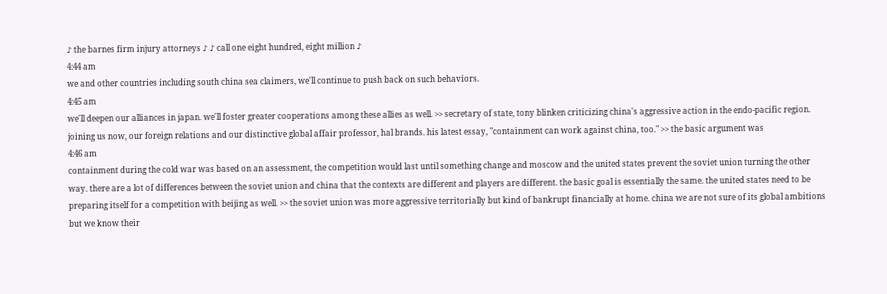♪ the barnes firm injury attorneys ♪ ♪ call one eight hundred, eight million ♪
4:44 am
we and other countries including south china sea claimers, we'll continue to push back on such behaviors.
4:45 am
we'll deepen our alliances in japan. we'll foster greater cooperations among these allies as well. >> secretary of state, tony blinken criticizing china's aggressive action in the endo-pacific region. joining us now, our foreign relations and our distinctive global affair professor, hal brands. his latest essay, "containment can work against china, too." >> the basic argument was
4:46 am
containment during the cold war was based on an assessment, the competition would last until something change and moscow and the united states prevent the soviet union turning the other way. there are a lot of differences between the soviet union and china that the contexts are different and players are different. the basic goal is essentially the same. the united states need to be preparing itself for a competition with beijing as well. >> the soviet union was more aggressive territorially but kind of bankrupt financially at home. china we are not sure of its global ambitions but we know their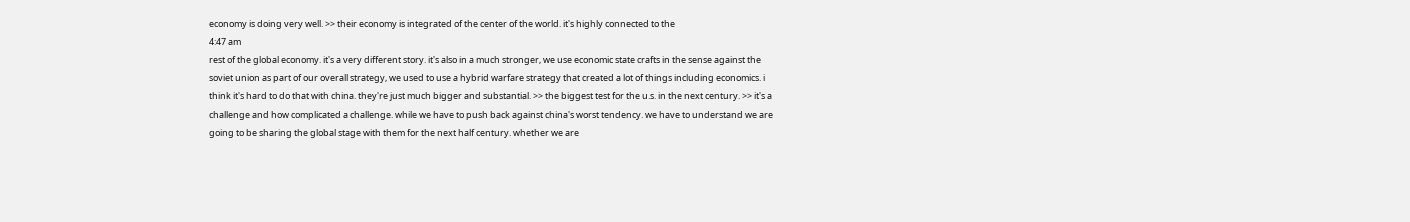economy is doing very well. >> their economy is integrated of the center of the world. it's highly connected to the
4:47 am
rest of the global economy. it's a very different story. it's also in a much stronger, we use economic state crafts in the sense against the soviet union as part of our overall strategy, we used to use a hybrid warfare strategy that created a lot of things including economics. i think it's hard to do that with china. they're just much bigger and substantial. >> the biggest test for the u.s. in the next century. >> it's a challenge and how complicated a challenge. while we have to push back against china's worst tendency. we have to understand we are going to be sharing the global stage with them for the next half century. whether we are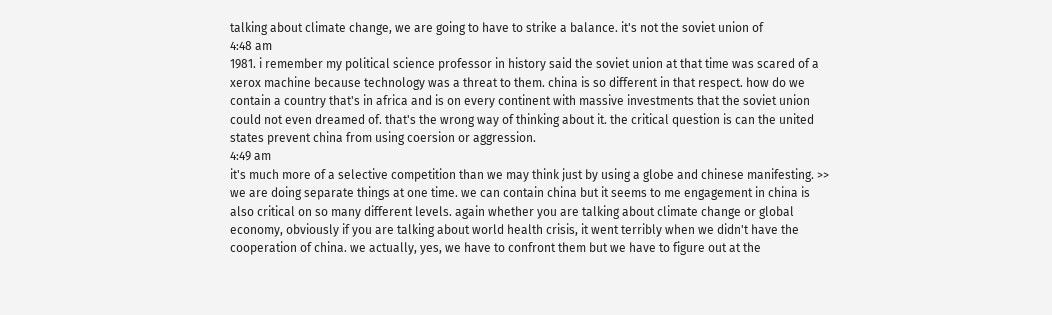talking about climate change, we are going to have to strike a balance. it's not the soviet union of
4:48 am
1981. i remember my political science professor in history said the soviet union at that time was scared of a xerox machine because technology was a threat to them. china is so different in that respect. how do we contain a country that's in africa and is on every continent with massive investments that the soviet union could not even dreamed of. that's the wrong way of thinking about it. the critical question is can the united states prevent china from using coersion or aggression.
4:49 am
it's much more of a selective competition than we may think just by using a globe and chinese manifesting. >> we are doing separate things at one time. we can contain china but it seems to me engagement in china is also critical on so many different levels. again whether you are talking about climate change or global economy, obviously if you are talking about world health crisis, it went terribly when we didn't have the cooperation of china. we actually, yes, we have to confront them but we have to figure out at the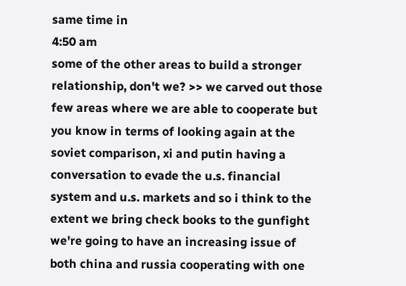same time in
4:50 am
some of the other areas to build a stronger relationship, don't we? >> we carved out those few areas where we are able to cooperate but you know in terms of looking again at the soviet comparison, xi and putin having a conversation to evade the u.s. financial system and u.s. markets and so i think to the extent we bring check books to the gunfight we're going to have an increasing issue of both china and russia cooperating with one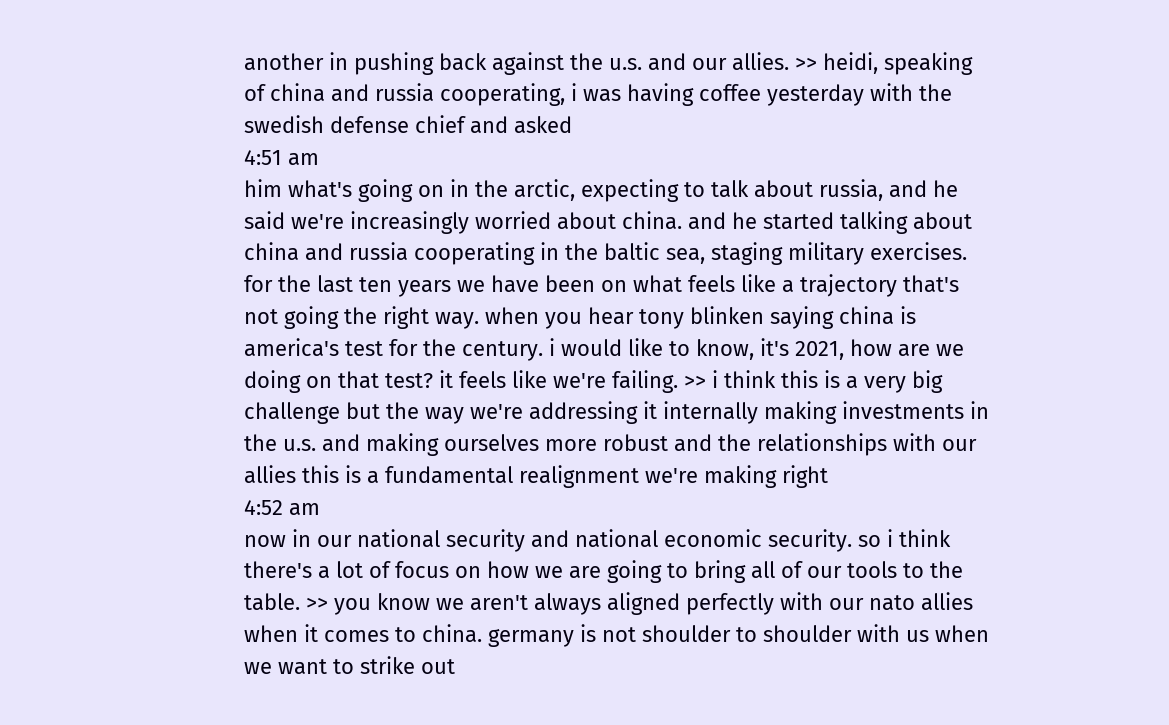another in pushing back against the u.s. and our allies. >> heidi, speaking of china and russia cooperating, i was having coffee yesterday with the swedish defense chief and asked
4:51 am
him what's going on in the arctic, expecting to talk about russia, and he said we're increasingly worried about china. and he started talking about china and russia cooperating in the baltic sea, staging military exercises. for the last ten years we have been on what feels like a trajectory that's not going the right way. when you hear tony blinken saying china is america's test for the century. i would like to know, it's 2021, how are we doing on that test? it feels like we're failing. >> i think this is a very big challenge but the way we're addressing it internally making investments in the u.s. and making ourselves more robust and the relationships with our allies this is a fundamental realignment we're making right
4:52 am
now in our national security and national economic security. so i think there's a lot of focus on how we are going to bring all of our tools to the table. >> you know we aren't always aligned perfectly with our nato allies when it comes to china. germany is not shoulder to shoulder with us when we want to strike out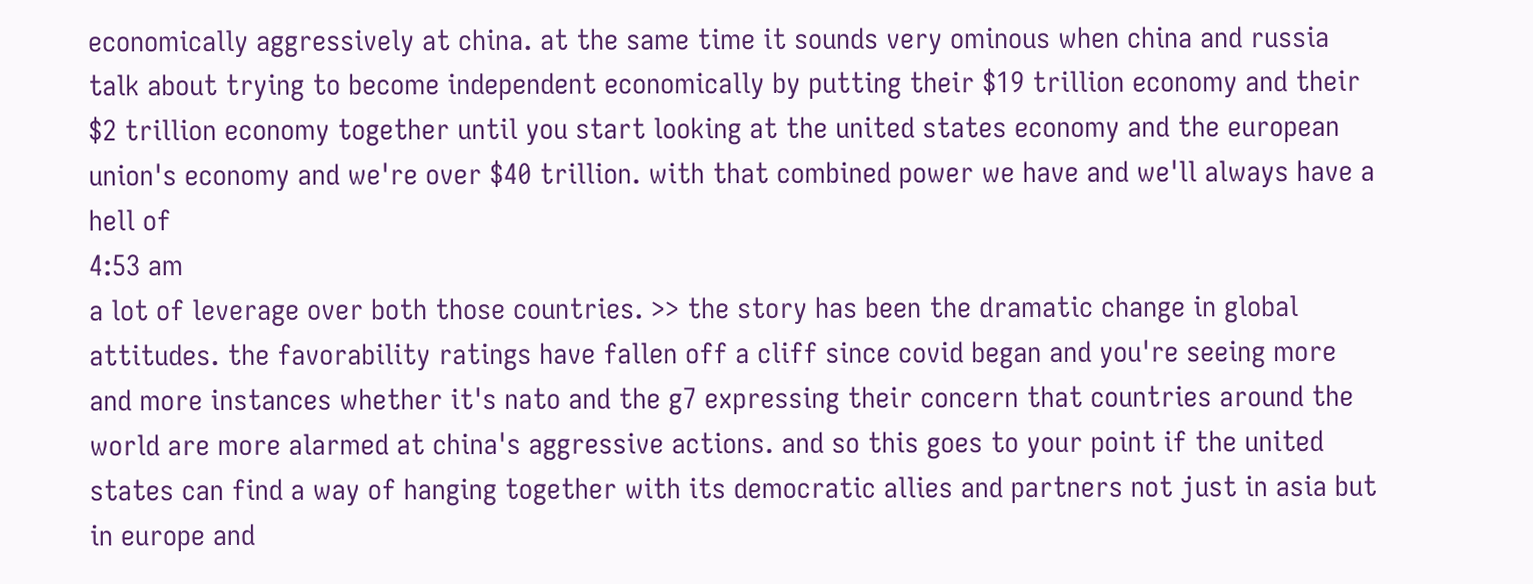economically aggressively at china. at the same time it sounds very ominous when china and russia talk about trying to become independent economically by putting their $19 trillion economy and their $2 trillion economy together until you start looking at the united states economy and the european union's economy and we're over $40 trillion. with that combined power we have and we'll always have a hell of
4:53 am
a lot of leverage over both those countries. >> the story has been the dramatic change in global attitudes. the favorability ratings have fallen off a cliff since covid began and you're seeing more and more instances whether it's nato and the g7 expressing their concern that countries around the world are more alarmed at china's aggressive actions. and so this goes to your point if the united states can find a way of hanging together with its democratic allies and partners not just in asia but in europe and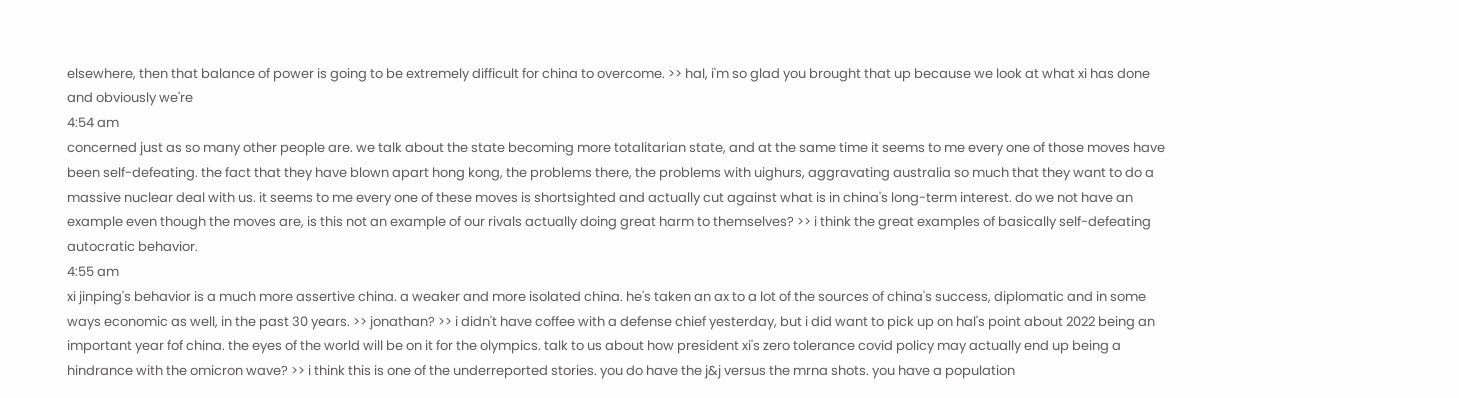elsewhere, then that balance of power is going to be extremely difficult for china to overcome. >> hal, i'm so glad you brought that up because we look at what xi has done and obviously we're
4:54 am
concerned just as so many other people are. we talk about the state becoming more totalitarian state, and at the same time it seems to me every one of those moves have been self-defeating. the fact that they have blown apart hong kong, the problems there, the problems with uighurs, aggravating australia so much that they want to do a massive nuclear deal with us. it seems to me every one of these moves is shortsighted and actually cut against what is in china's long-term interest. do we not have an example even though the moves are, is this not an example of our rivals actually doing great harm to themselves? >> i think the great examples of basically self-defeating autocratic behavior.
4:55 am
xi jinping's behavior is a much more assertive china. a weaker and more isolated china. he's taken an ax to a lot of the sources of china's success, diplomatic and in some ways economic as well, in the past 30 years. >> jonathan? >> i didn't have coffee with a defense chief yesterday, but i did want to pick up on hal's point about 2022 being an important year fof china. the eyes of the world will be on it for the olympics. talk to us about how president xi's zero tolerance covid policy may actually end up being a hindrance with the omicron wave? >> i think this is one of the underreported stories. you do have the j&j versus the mrna shots. you have a population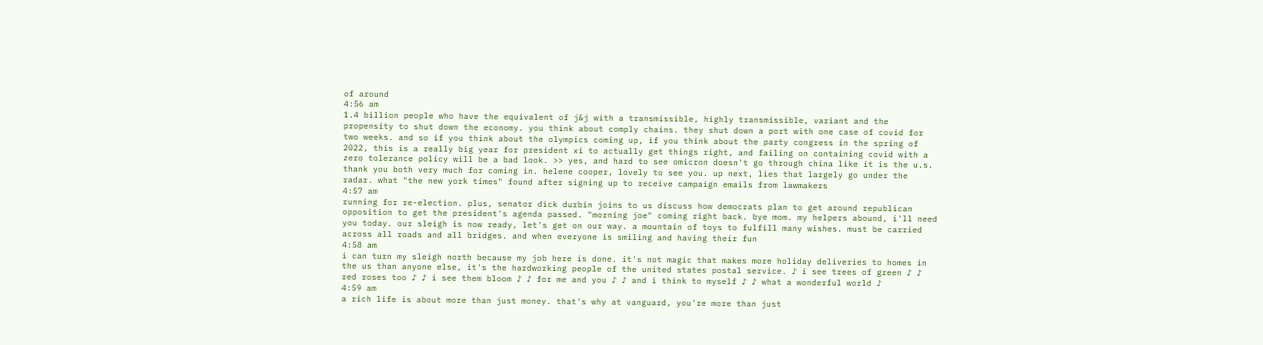of around
4:56 am
1.4 billion people who have the equivalent of j&j with a transmissible, highly transmissible, variant and the propensity to shut down the economy. you think about comply chains. they shut down a port with one case of covid for two weeks. and so if you think about the olympics coming up, if you think about the party congress in the spring of 2022, this is a really big year for president xi to actually get things right, and failing on containing covid with a zero tolerance policy will be a bad look. >> yes, and hard to see omicron doesn't go through china like it is the u.s. thank you both very much for coming in. helene cooper, lovely to see you. up next, lies that largely go under the radar. what "the new york times" found after signing up to receive campaign emails from lawmakers
4:57 am
running for re-election. plus, senator dick durbin joins to us discuss how democrats plan to get around republican opposition to get the president's agenda passed. "morning joe" coming right back. bye mom. my helpers abound, i'll need you today. our sleigh is now ready, let's get on our way. a mountain of toys to fulfill many wishes. must be carried across all roads and all bridges. and when everyone is smiling and having their fun
4:58 am
i can turn my sleigh north because my job here is done. it's not magic that makes more holiday deliveries to homes in the us than anyone else, it's the hardworking people of the united states postal service. ♪ i see trees of green ♪ ♪ red roses too ♪ ♪ i see them bloom ♪ ♪ for me and you ♪ ♪ and i think to myself ♪ ♪ what a wonderful world ♪
4:59 am
a rich life is about more than just money. that's why at vanguard, you're more than just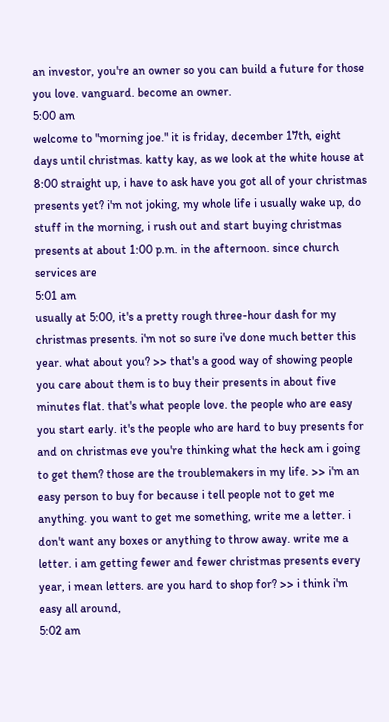an investor, you're an owner so you can build a future for those you love. vanguard. become an owner.
5:00 am
welcome to "morning joe." it is friday, december 17th, eight days until christmas. katty kay, as we look at the white house at 8:00 straight up, i have to ask have you got all of your christmas presents yet? i'm not joking, my whole life i usually wake up, do stuff in the morning, i rush out and start buying christmas presents at about 1:00 p.m. in the afternoon. since church services are
5:01 am
usually at 5:00, it's a pretty rough three-hour dash for my christmas presents. i'm not so sure i've done much better this year. what about you? >> that's a good way of showing people you care about them is to buy their presents in about five minutes flat. that's what people love. the people who are easy you start early. it's the people who are hard to buy presents for and on christmas eve you're thinking what the heck am i going to get them? those are the troublemakers in my life. >> i'm an easy person to buy for because i tell people not to get me anything. you want to get me something, write me a letter. i don't want any boxes or anything to throw away. write me a letter. i am getting fewer and fewer christmas presents every year, i mean letters. are you hard to shop for? >> i think i'm easy all around,
5:02 am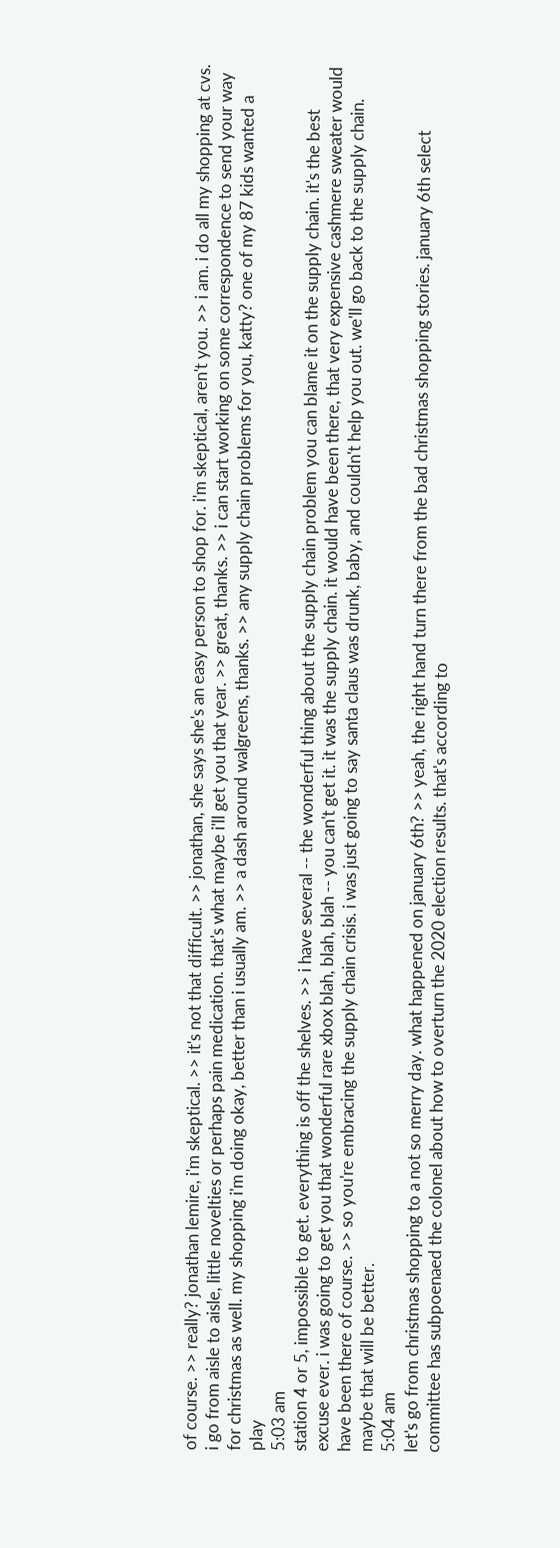of course. >> really? jonathan lemire, i'm skeptical. >> it's not that difficult. >> jonathan, she says she's an easy person to shop for. i'm skeptical, aren't you. >> i am. i do all my shopping at cvs. i go from aisle to aisle, little novelties or perhaps pain medication. that's what maybe i'll get you that year. >> great, thanks. >> i can start working on some correspondence to send your way for christmas as well. my shopping i'm doing okay, better than i usually am. >> a dash around walgreens, thanks. >> any supply chain problems for you, katty? one of my 87 kids wanted a play
5:03 am
station 4 or 5, impossible to get. everything is off the shelves. >> i have several -- the wonderful thing about the supply chain problem you can blame it on the supply chain. it's the best excuse ever. i was going to get you that wonderful rare xbox blah, blah, blah -- you can't get it. it was the supply chain. it would have been there, that very expensive cashmere sweater would have been there of course. >> so you're embracing the supply chain crisis. i was just going to say santa claus was drunk, baby, and couldn't help you out. we'll go back to the supply chain. maybe that will be better.
5:04 am
let's go from christmas shopping to a not so merry day. what happened on january 6th? >> yeah, the right hand turn there from the bad christmas shopping stories. january 6th select committee has subpoenaed the colonel about how to overturn the 2020 election results. that's according to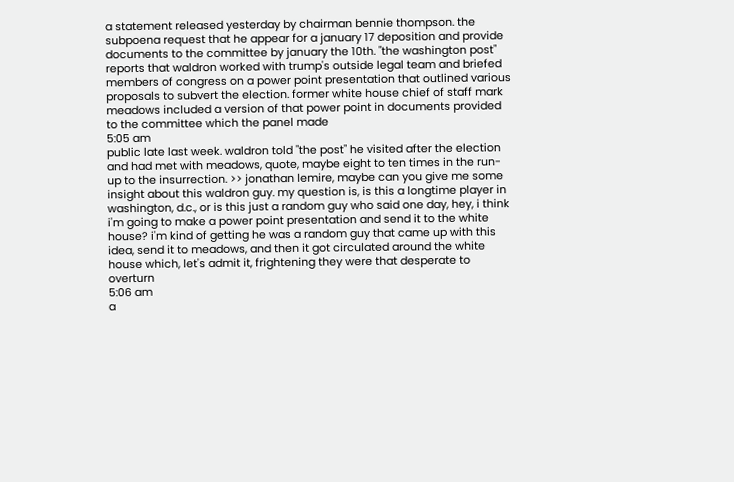a statement released yesterday by chairman bennie thompson. the subpoena request that he appear for a january 17 deposition and provide documents to the committee by january the 10th. "the washington post" reports that waldron worked with trump's outside legal team and briefed members of congress on a power point presentation that outlined various proposals to subvert the election. former white house chief of staff mark meadows included a version of that power point in documents provided to the committee which the panel made
5:05 am
public late last week. waldron told "the post" he visited after the election and had met with meadows, quote, maybe eight to ten times in the run-up to the insurrection. >> jonathan lemire, maybe can you give me some insight about this waldron guy. my question is, is this a longtime player in washington, d.c., or is this just a random guy who said one day, hey, i think i'm going to make a power point presentation and send it to the white house? i'm kind of getting he was a random guy that came up with this idea, send it to meadows, and then it got circulated around the white house which, let's admit it, frightening they were that desperate to overturn
5:06 am
a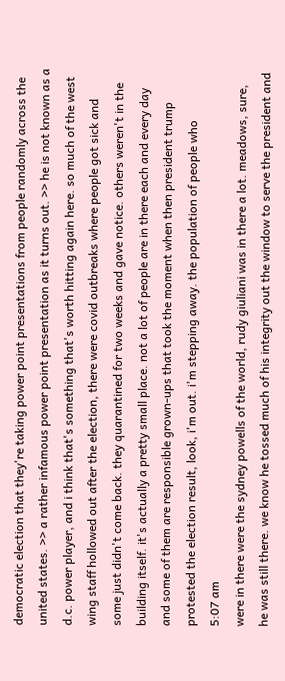democratic election that they're taking power point presentations from people randomly across the united states. >> a rather infamous power point presentation as it turns out. >> he is not known as a d.c. power player, and i think that's something that's worth hitting again here. so much of the west wing staff hollowed out after the election, there were covid outbreaks where people got sick and some just didn't come back. they quarantined for two weeks and gave notice. others weren't in the building itself. it's actually a pretty small place. not a lot of people are in there each and every day and some of them are responsible grown-ups that took the moment when then president trump protested the election result, look, i'm out. i'm stepping away. the population of people who
5:07 am
were in there were the sydney powells of the world, rudy giuliani was in there a lot. meadows, sure, he was still there. we know he tossed much of his integrity out the window to serve the president and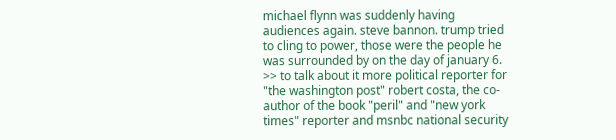michael flynn was suddenly having audiences again. steve bannon. trump tried to cling to power, those were the people he was surrounded by on the day of january 6. >> to talk about it more political reporter for "the washington post" robert costa, the co-author of the book "peril" and "new york times" reporter and msnbc national security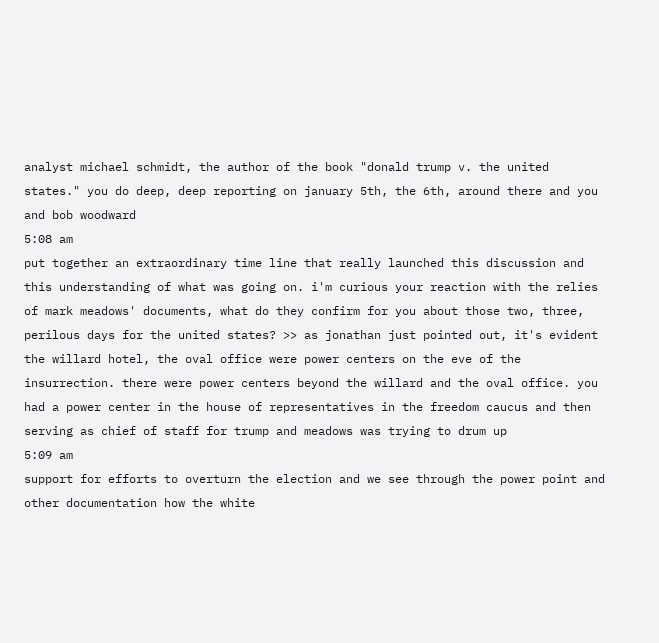analyst michael schmidt, the author of the book "donald trump v. the united states." you do deep, deep reporting on january 5th, the 6th, around there and you and bob woodward
5:08 am
put together an extraordinary time line that really launched this discussion and this understanding of what was going on. i'm curious your reaction with the relies of mark meadows' documents, what do they confirm for you about those two, three, perilous days for the united states? >> as jonathan just pointed out, it's evident the willard hotel, the oval office were power centers on the eve of the insurrection. there were power centers beyond the willard and the oval office. you had a power center in the house of representatives in the freedom caucus and then serving as chief of staff for trump and meadows was trying to drum up
5:09 am
support for efforts to overturn the election and we see through the power point and other documentation how the white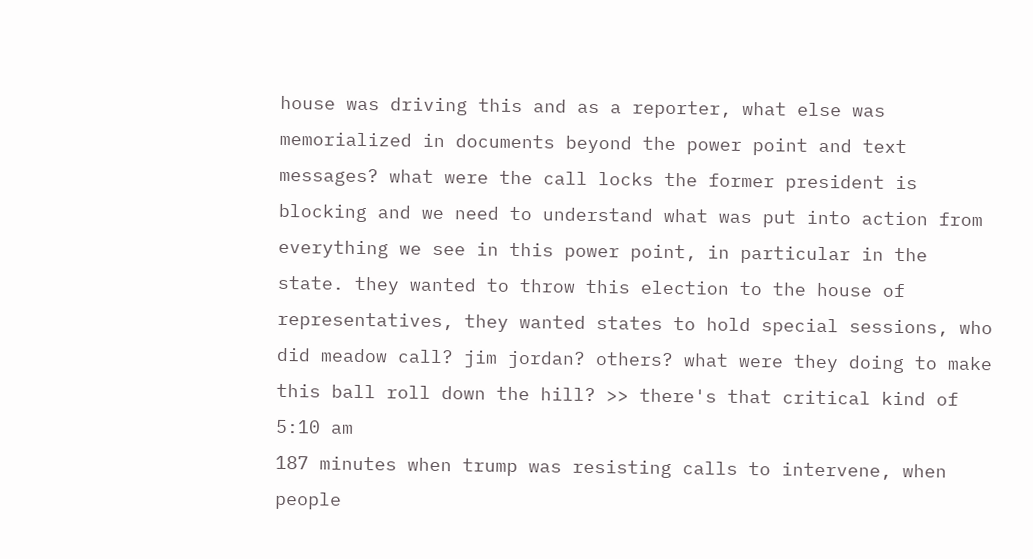house was driving this and as a reporter, what else was memorialized in documents beyond the power point and text messages? what were the call locks the former president is blocking and we need to understand what was put into action from everything we see in this power point, in particular in the state. they wanted to throw this election to the house of representatives, they wanted states to hold special sessions, who did meadow call? jim jordan? others? what were they doing to make this ball roll down the hill? >> there's that critical kind of
5:10 am
187 minutes when trump was resisting calls to intervene, when people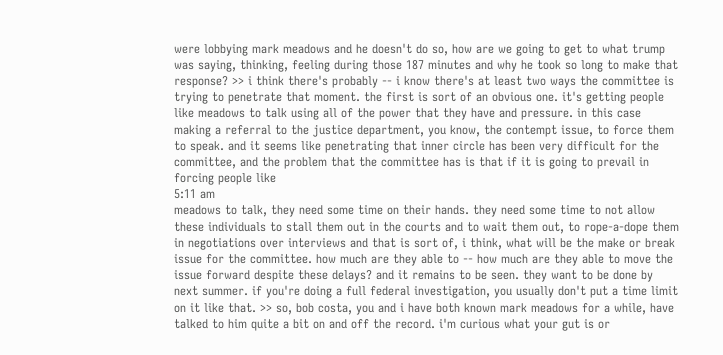were lobbying mark meadows and he doesn't do so, how are we going to get to what trump was saying, thinking, feeling during those 187 minutes and why he took so long to make that response? >> i think there's probably -- i know there's at least two ways the committee is trying to penetrate that moment. the first is sort of an obvious one. it's getting people like meadows to talk using all of the power that they have and pressure. in this case making a referral to the justice department, you know, the contempt issue, to force them to speak. and it seems like penetrating that inner circle has been very difficult for the committee, and the problem that the committee has is that if it is going to prevail in forcing people like
5:11 am
meadows to talk, they need some time on their hands. they need some time to not allow these individuals to stall them out in the courts and to wait them out, to rope-a-dope them in negotiations over interviews and that is sort of, i think, what will be the make or break issue for the committee. how much are they able to -- how much are they able to move the issue forward despite these delays? and it remains to be seen. they want to be done by next summer. if you're doing a full federal investigation, you usually don't put a time limit on it like that. >> so, bob costa, you and i have both known mark meadows for a while, have talked to him quite a bit on and off the record. i'm curious what your gut is or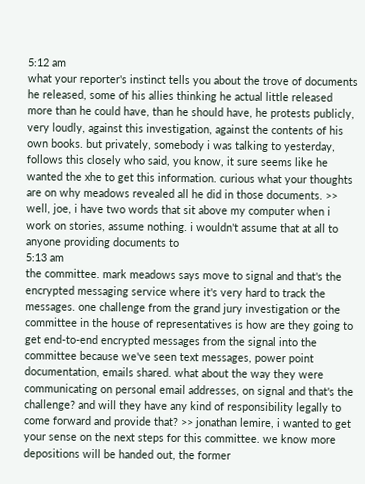5:12 am
what your reporter's instinct tells you about the trove of documents he released, some of his allies thinking he actual little released more than he could have, than he should have, he protests publicly, very loudly, against this investigation, against the contents of his own books. but privately, somebody i was talking to yesterday, follows this closely who said, you know, it sure seems like he wanted the xhe to get this information. curious what your thoughts are on why meadows revealed all he did in those documents. >> well, joe, i have two words that sit above my computer when i work on stories, assume nothing. i wouldn't assume that at all to anyone providing documents to
5:13 am
the committee. mark meadows says move to signal and that's the encrypted messaging service where it's very hard to track the messages. one challenge from the grand jury investigation or the committee in the house of representatives is how are they going to get end-to-end encrypted messages from the signal into the committee because we've seen text messages, power point documentation, emails shared. what about the way they were communicating on personal email addresses, on signal and that's the challenge? and will they have any kind of responsibility legally to come forward and provide that? >> jonathan lemire, i wanted to get your sense on the next steps for this committee. we know more depositions will be handed out, the former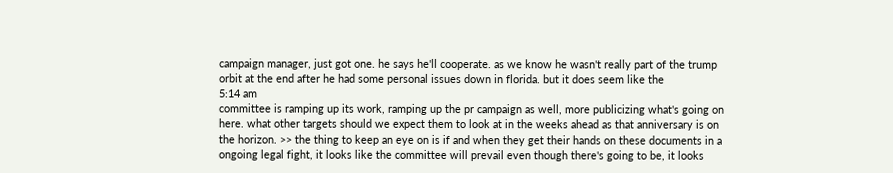campaign manager, just got one. he says he'll cooperate. as we know he wasn't really part of the trump orbit at the end after he had some personal issues down in florida. but it does seem like the
5:14 am
committee is ramping up its work, ramping up the pr campaign as well, more publicizing what's going on here. what other targets should we expect them to look at in the weeks ahead as that anniversary is on the horizon. >> the thing to keep an eye on is if and when they get their hands on these documents in a ongoing legal fight, it looks like the committee will prevail even though there's going to be, it looks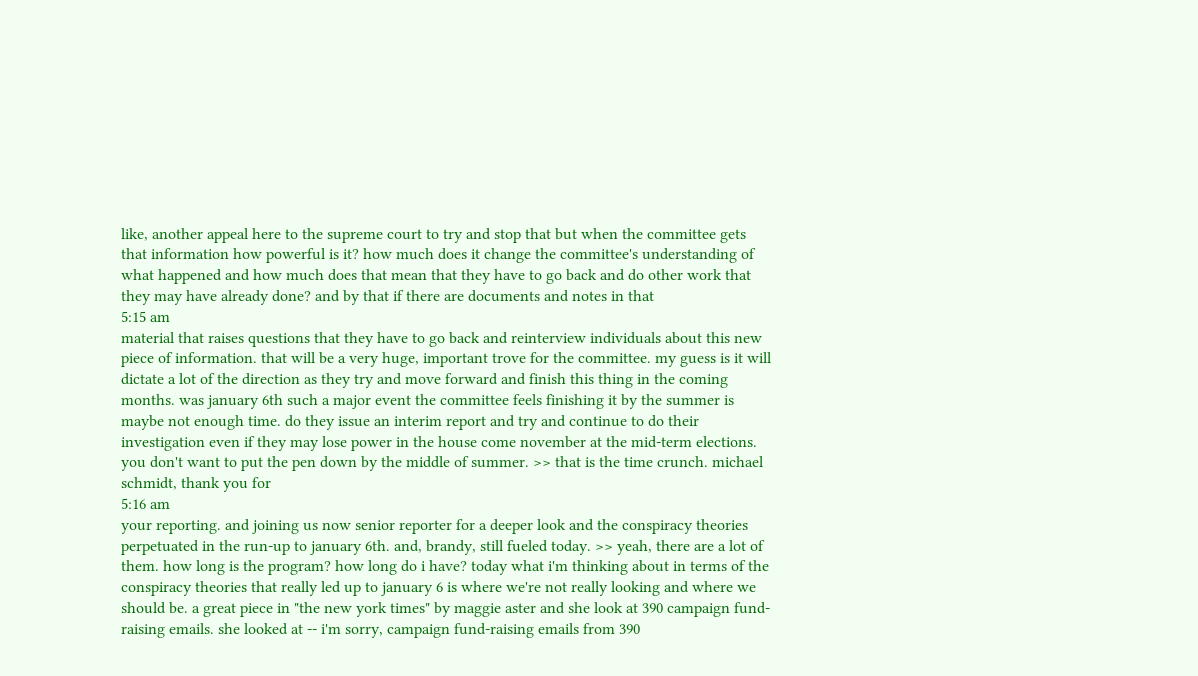like, another appeal here to the supreme court to try and stop that but when the committee gets that information how powerful is it? how much does it change the committee's understanding of what happened and how much does that mean that they have to go back and do other work that they may have already done? and by that if there are documents and notes in that
5:15 am
material that raises questions that they have to go back and reinterview individuals about this new piece of information. that will be a very huge, important trove for the committee. my guess is it will dictate a lot of the direction as they try and move forward and finish this thing in the coming months. was january 6th such a major event the committee feels finishing it by the summer is maybe not enough time. do they issue an interim report and try and continue to do their investigation even if they may lose power in the house come november at the mid-term elections. you don't want to put the pen down by the middle of summer. >> that is the time crunch. michael schmidt, thank you for
5:16 am
your reporting. and joining us now senior reporter for a deeper look and the conspiracy theories perpetuated in the run-up to january 6th. and, brandy, still fueled today. >> yeah, there are a lot of them. how long is the program? how long do i have? today what i'm thinking about in terms of the conspiracy theories that really led up to january 6 is where we're not really looking and where we should be. a great piece in "the new york times" by maggie aster and she look at 390 campaign fund-raising emails. she looked at -- i'm sorry, campaign fund-raising emails from 390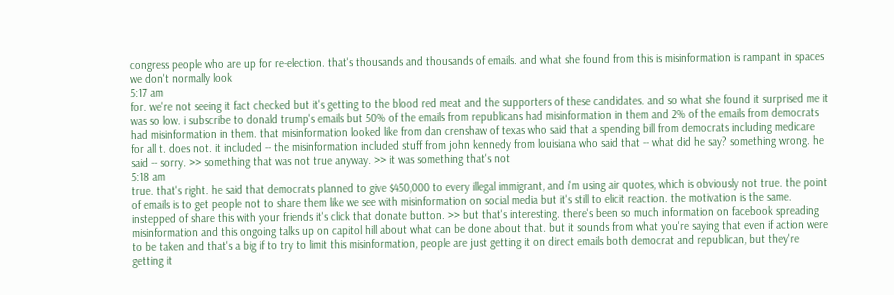congress people who are up for re-election. that's thousands and thousands of emails. and what she found from this is misinformation is rampant in spaces we don't normally look
5:17 am
for. we're not seeing it fact checked but it's getting to the blood red meat and the supporters of these candidates. and so what she found it surprised me it was so low. i subscribe to donald trump's emails but 50% of the emails from republicans had misinformation in them and 2% of the emails from democrats had misinformation in them. that misinformation looked like from dan crenshaw of texas who said that a spending bill from democrats including medicare for all t. does not. it included -- the misinformation included stuff from john kennedy from louisiana who said that -- what did he say? something wrong. he said -- sorry. >> something that was not true anyway. >> it was something that's not
5:18 am
true. that's right. he said that democrats planned to give $450,000 to every illegal immigrant, and i'm using air quotes, which is obviously not true. the point of emails is to get people not to share them like we see with misinformation on social media but it's still to elicit reaction. the motivation is the same. instepped of share this with your friends it's click that donate button. >> but that's interesting. there's been so much information on facebook spreading misinformation and this ongoing talks up on capitol hill about what can be done about that. but it sounds from what you're saying that even if action were to be taken and that's a big if to try to limit this misinformation, people are just getting it on direct emails both democrat and republican, but they're getting it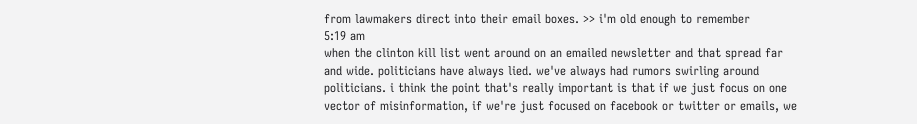from lawmakers direct into their email boxes. >> i'm old enough to remember
5:19 am
when the clinton kill list went around on an emailed newsletter and that spread far and wide. politicians have always lied. we've always had rumors swirling around politicians. i think the point that's really important is that if we just focus on one vector of misinformation, if we're just focused on facebook or twitter or emails, we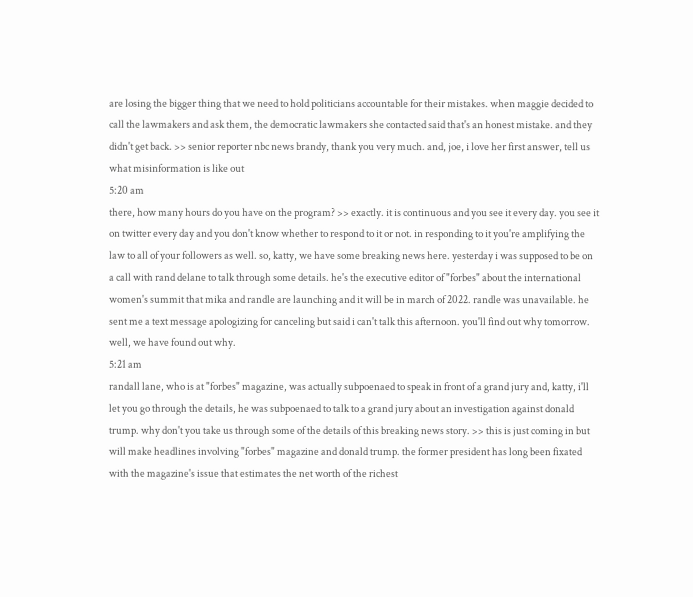are losing the bigger thing that we need to hold politicians accountable for their mistakes. when maggie decided to call the lawmakers and ask them, the democratic lawmakers she contacted said that's an honest mistake. and they didn't get back. >> senior reporter nbc news brandy, thank you very much. and, joe, i love her first answer, tell us what misinformation is like out
5:20 am
there, how many hours do you have on the program? >> exactly. it is continuous and you see it every day. you see it on twitter every day and you don't know whether to respond to it or not. in responding to it you're amplifying the law to all of your followers as well. so, katty, we have some breaking news here. yesterday i was supposed to be on a call with rand delane to talk through some details. he's the executive editor of "forbes" about the international women's summit that mika and randle are launching and it will be in march of 2022. randle was unavailable. he sent me a text message apologizing for canceling but said i can't talk this afternoon. you'll find out why tomorrow. well, we have found out why.
5:21 am
randall lane, who is at "forbes" magazine, was actually subpoenaed to speak in front of a grand jury and, katty, i'll let you go through the details, he was subpoenaed to talk to a grand jury about an investigation against donald trump. why don't you take us through some of the details of this breaking news story. >> this is just coming in but will make headlines involving "forbes" magazine and donald trump. the former president has long been fixated with the magazine's issue that estimates the net worth of the richest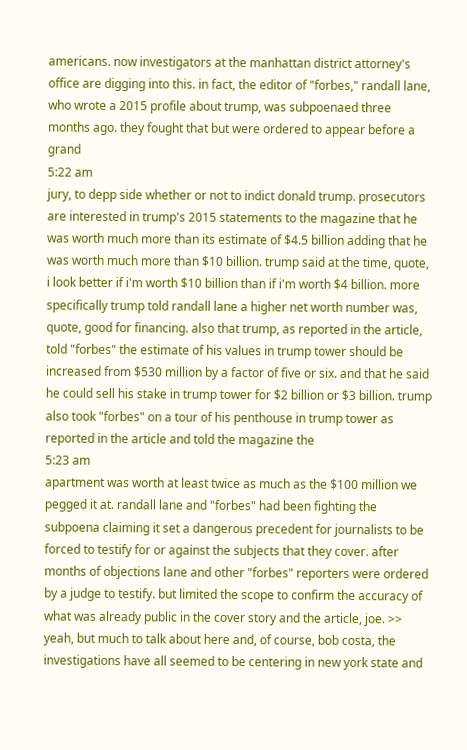americans. now investigators at the manhattan district attorney's office are digging into this. in fact, the editor of "forbes," randall lane, who wrote a 2015 profile about trump, was subpoenaed three months ago. they fought that but were ordered to appear before a grand
5:22 am
jury, to depp side whether or not to indict donald trump. prosecutors are interested in trump's 2015 statements to the magazine that he was worth much more than its estimate of $4.5 billion adding that he was worth much more than $10 billion. trump said at the time, quote, i look better if i'm worth $10 billion than if i'm worth $4 billion. more specifically trump told randall lane a higher net worth number was, quote, good for financing. also that trump, as reported in the article, told "forbes" the estimate of his values in trump tower should be increased from $530 million by a factor of five or six. and that he said he could sell his stake in trump tower for $2 billion or $3 billion. trump also took "forbes" on a tour of his penthouse in trump tower as reported in the article and told the magazine the
5:23 am
apartment was worth at least twice as much as the $100 million we pegged it at. randall lane and "forbes" had been fighting the subpoena claiming it set a dangerous precedent for journalists to be forced to testify for or against the subjects that they cover. after months of objections lane and other "forbes" reporters were ordered by a judge to testify. but limited the scope to confirm the accuracy of what was already public in the cover story and the article, joe. >> yeah, but much to talk about here and, of course, bob costa, the investigations have all seemed to be centering in new york state and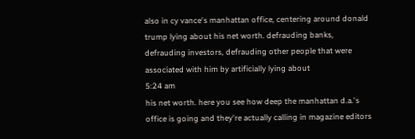also in cy vance's manhattan office, centering around donald trump lying about his net worth. defrauding banks, defrauding investors, defrauding other people that were associated with him by artificially lying about
5:24 am
his net worth. here you see how deep the manhattan d.a.'s office is going and they're actually calling in magazine editors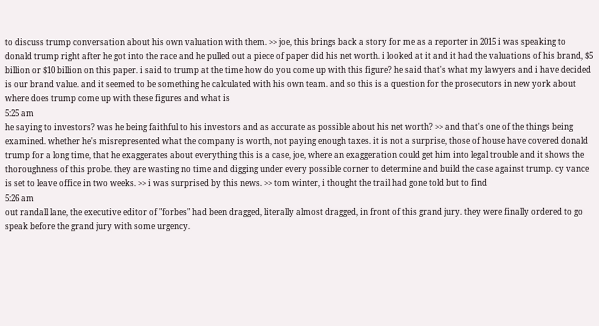to discuss trump conversation about his own valuation with them. >> joe, this brings back a story for me as a reporter in 2015 i was speaking to donald trump right after he got into the race and he pulled out a piece of paper did his net worth. i looked at it and it had the valuations of his brand, $5 billion or $10 billion on this paper. i said to trump at the time how do you come up with this figure? he said that's what my lawyers and i have decided is our brand value. and it seemed to be something he calculated with his own team. and so this is a question for the prosecutors in new york about where does trump come up with these figures and what is
5:25 am
he saying to investors? was he being faithful to his investors and as accurate as possible about his net worth? >> and that's one of the things being examined. whether he's misrepresented what the company is worth, not paying enough taxes. it is not a surprise, those of house have covered donald trump for a long time, that he exaggerates about everything this is a case, joe, where an exaggeration could get him into legal trouble and it shows the thoroughness of this probe. they are wasting no time and digging under every possible corner to determine and build the case against trump. cy vance is set to leave office in two weeks. >> i was surprised by this news. >> tom winter, i thought the trail had gone told but to find
5:26 am
out randall lane, the executive editor of "forbes" had been dragged, literally almost dragged, in front of this grand jury. they were finally ordered to go speak before the grand jury with some urgency.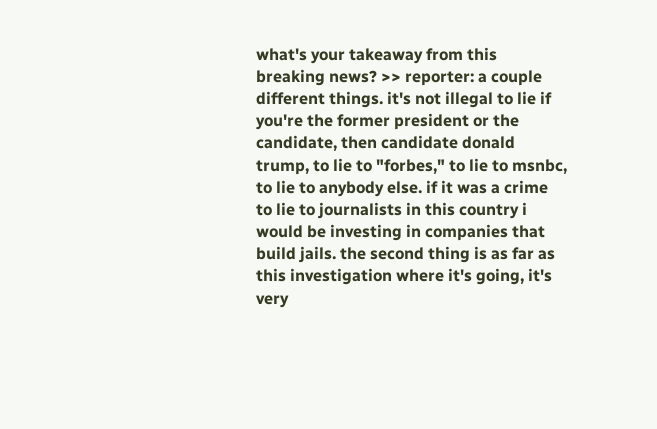what's your takeaway from this breaking news? >> reporter: a couple different things. it's not illegal to lie if you're the former president or the candidate, then candidate donald trump, to lie to "forbes," to lie to msnbc, to lie to anybody else. if it was a crime to lie to journalists in this country i would be investing in companies that build jails. the second thing is as far as this investigation where it's going, it's very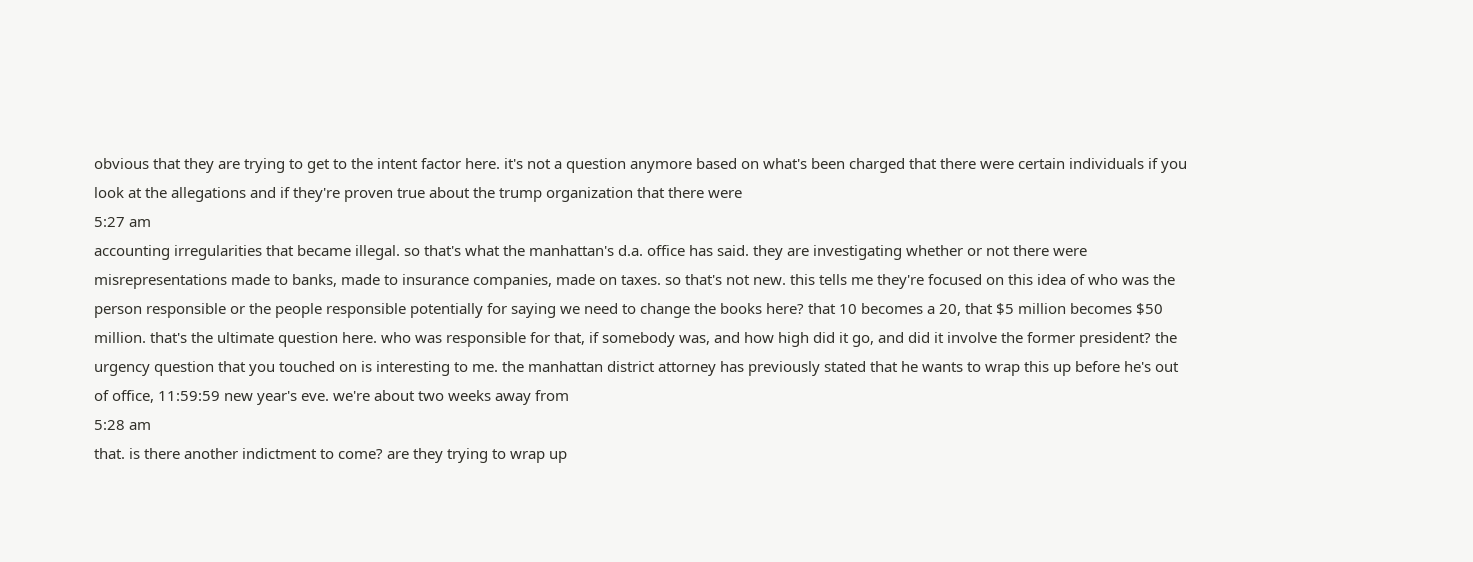obvious that they are trying to get to the intent factor here. it's not a question anymore based on what's been charged that there were certain individuals if you look at the allegations and if they're proven true about the trump organization that there were
5:27 am
accounting irregularities that became illegal. so that's what the manhattan's d.a. office has said. they are investigating whether or not there were misrepresentations made to banks, made to insurance companies, made on taxes. so that's not new. this tells me they're focused on this idea of who was the person responsible or the people responsible potentially for saying we need to change the books here? that 10 becomes a 20, that $5 million becomes $50 million. that's the ultimate question here. who was responsible for that, if somebody was, and how high did it go, and did it involve the former president? the urgency question that you touched on is interesting to me. the manhattan district attorney has previously stated that he wants to wrap this up before he's out of office, 11:59:59 new year's eve. we're about two weeks away from
5:28 am
that. is there another indictment to come? are they trying to wrap up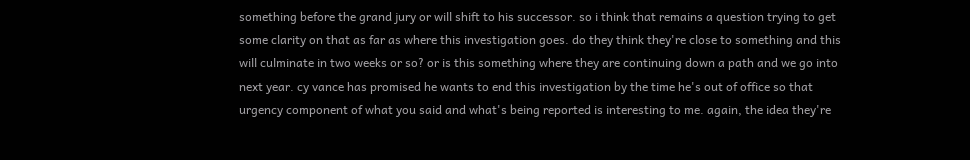something before the grand jury or will shift to his successor. so i think that remains a question trying to get some clarity on that as far as where this investigation goes. do they think they're close to something and this will culminate in two weeks or so? or is this something where they are continuing down a path and we go into next year. cy vance has promised he wants to end this investigation by the time he's out of office so that urgency component of what you said and what's being reported is interesting to me. again, the idea they're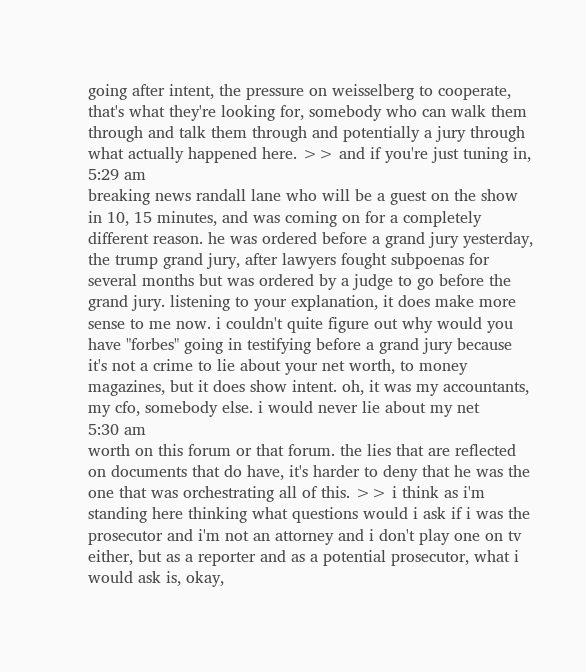going after intent, the pressure on weisselberg to cooperate, that's what they're looking for, somebody who can walk them through and talk them through and potentially a jury through what actually happened here. >> and if you're just tuning in,
5:29 am
breaking news randall lane who will be a guest on the show in 10, 15 minutes, and was coming on for a completely different reason. he was ordered before a grand jury yesterday, the trump grand jury, after lawyers fought subpoenas for several months but was ordered by a judge to go before the grand jury. listening to your explanation, it does make more sense to me now. i couldn't quite figure out why would you have "forbes" going in testifying before a grand jury because it's not a crime to lie about your net worth, to money magazines, but it does show intent. oh, it was my accountants, my cfo, somebody else. i would never lie about my net
5:30 am
worth on this forum or that forum. the lies that are reflected on documents that do have, it's harder to deny that he was the one that was orchestrating all of this. >> i think as i'm standing here thinking what questions would i ask if i was the prosecutor and i'm not an attorney and i don't play one on tv either, but as a reporter and as a potential prosecutor, what i would ask is, okay,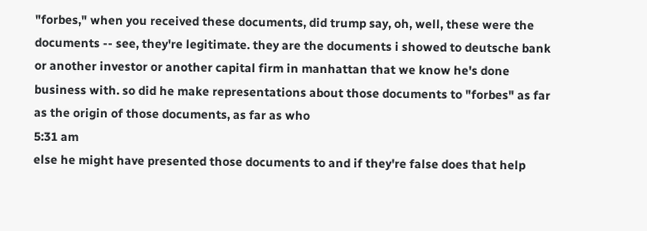"forbes," when you received these documents, did trump say, oh, well, these were the documents -- see, they're legitimate. they are the documents i showed to deutsche bank or another investor or another capital firm in manhattan that we know he's done business with. so did he make representations about those documents to "forbes" as far as the origin of those documents, as far as who
5:31 am
else he might have presented those documents to and if they're false does that help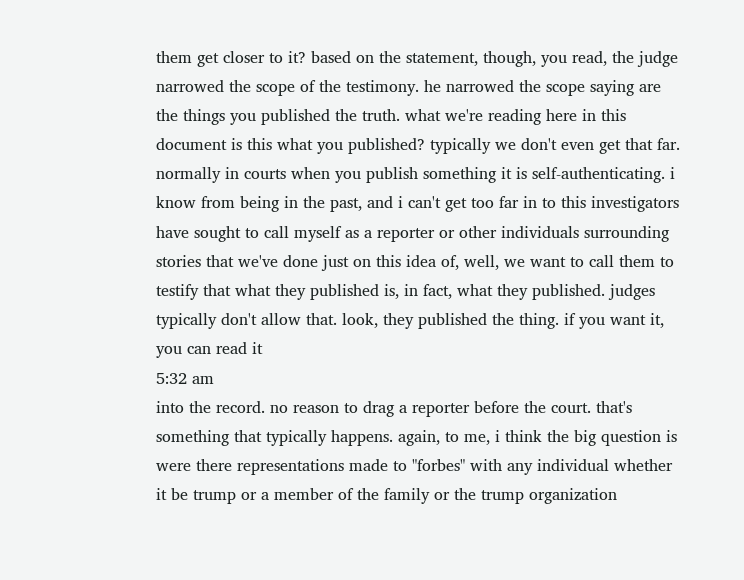them get closer to it? based on the statement, though, you read, the judge narrowed the scope of the testimony. he narrowed the scope saying are the things you published the truth. what we're reading here in this document is this what you published? typically we don't even get that far. normally in courts when you publish something it is self-authenticating. i know from being in the past, and i can't get too far in to this investigators have sought to call myself as a reporter or other individuals surrounding stories that we've done just on this idea of, well, we want to call them to testify that what they published is, in fact, what they published. judges typically don't allow that. look, they published the thing. if you want it, you can read it
5:32 am
into the record. no reason to drag a reporter before the court. that's something that typically happens. again, to me, i think the big question is were there representations made to "forbes" with any individual whether it be trump or a member of the family or the trump organization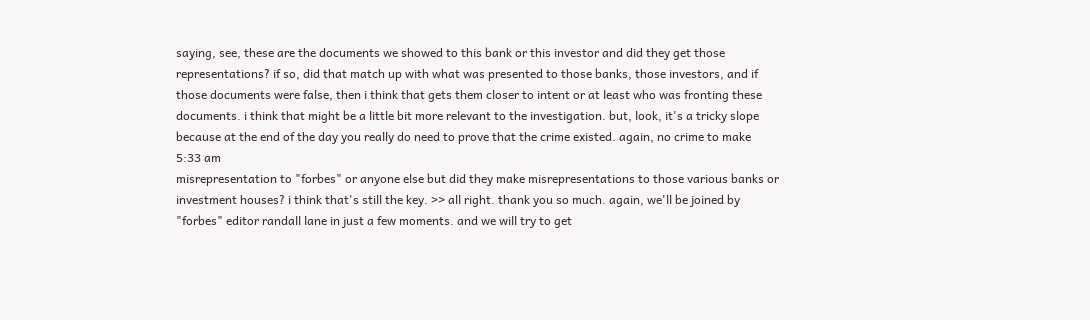saying, see, these are the documents we showed to this bank or this investor and did they get those representations? if so, did that match up with what was presented to those banks, those investors, and if those documents were false, then i think that gets them closer to intent or at least who was fronting these documents. i think that might be a little bit more relevant to the investigation. but, look, it's a tricky slope because at the end of the day you really do need to prove that the crime existed. again, no crime to make
5:33 am
misrepresentation to "forbes" or anyone else but did they make misrepresentations to those various banks or investment houses? i think that's still the key. >> all right. thank you so much. again, we'll be joined by "forbes" editor randall lane in just a few moments. and we will try to get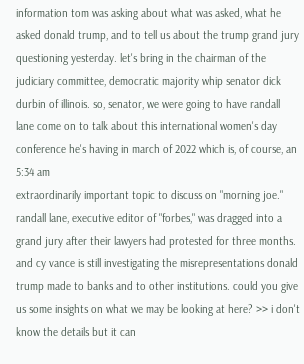information tom was asking about what was asked, what he asked donald trump, and to tell us about the trump grand jury questioning yesterday. let's bring in the chairman of the judiciary committee, democratic majority whip senator dick durbin of illinois. so, senator, we were going to have randall lane come on to talk about this international women's day conference he's having in march of 2022 which is, of course, an
5:34 am
extraordinarily important topic to discuss on "morning joe." randall lane, executive editor of "forbes," was dragged into a grand jury after their lawyers had protested for three months. and cy vance is still investigating the misrepresentations donald trump made to banks and to other institutions. could you give us some insights on what we may be looking at here? >> i don't know the details but it can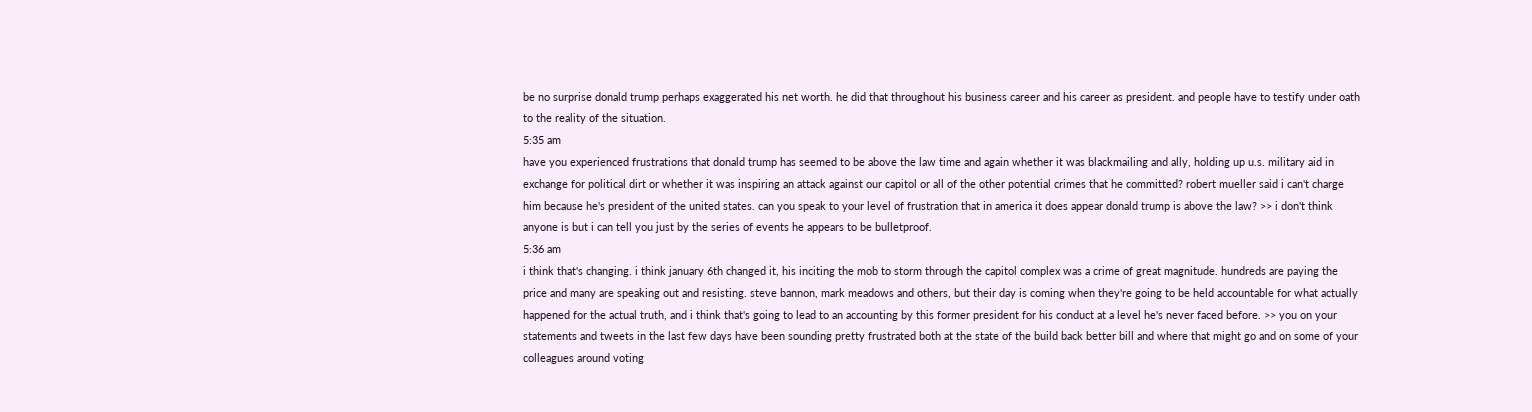be no surprise donald trump perhaps exaggerated his net worth. he did that throughout his business career and his career as president. and people have to testify under oath to the reality of the situation.
5:35 am
have you experienced frustrations that donald trump has seemed to be above the law time and again whether it was blackmailing and ally, holding up u.s. military aid in exchange for political dirt or whether it was inspiring an attack against our capitol or all of the other potential crimes that he committed? robert mueller said i can't charge him because he's president of the united states. can you speak to your level of frustration that in america it does appear donald trump is above the law? >> i don't think anyone is but i can tell you just by the series of events he appears to be bulletproof.
5:36 am
i think that's changing. i think january 6th changed it, his inciting the mob to storm through the capitol complex was a crime of great magnitude. hundreds are paying the price and many are speaking out and resisting. steve bannon, mark meadows and others, but their day is coming when they're going to be held accountable for what actually happened for the actual truth, and i think that's going to lead to an accounting by this former president for his conduct at a level he's never faced before. >> you on your statements and tweets in the last few days have been sounding pretty frustrated both at the state of the build back better bill and where that might go and on some of your colleagues around voting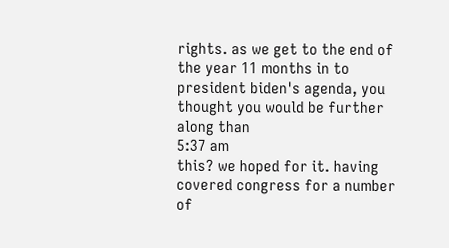rights. as we get to the end of the year 11 months in to president biden's agenda, you thought you would be further along than
5:37 am
this? we hoped for it. having covered congress for a number of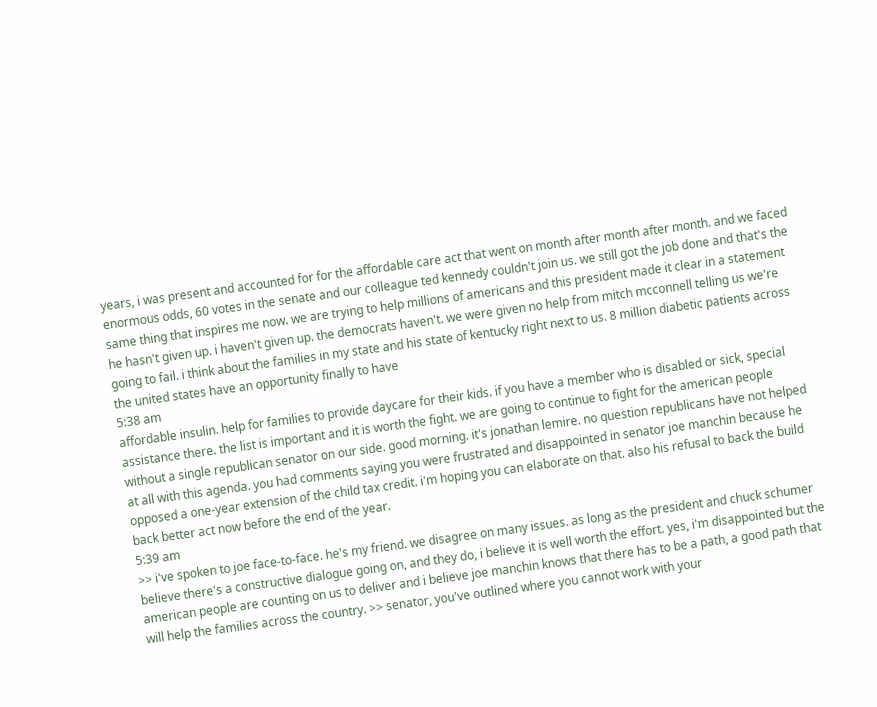years, i was present and accounted for for the affordable care act that went on month after month after month. and we faced enormous odds, 60 votes in the senate and our colleague ted kennedy couldn't join us. we still got the job done and that's the same thing that inspires me now. we are trying to help millions of americans and this president made it clear in a statement he hasn't given up. i haven't given up. the democrats haven't. we were given no help from mitch mcconnell telling us we're going to fail. i think about the families in my state and his state of kentucky right next to us. 8 million diabetic patients across the united states have an opportunity finally to have
5:38 am
affordable insulin. help for families to provide daycare for their kids. if you have a member who is disabled or sick, special assistance there. the list is important and it is worth the fight. we are going to continue to fight for the american people without a single republican senator on our side. good morning. it's jonathan lemire. no question republicans have not helped at all with this agenda. you had comments saying you were frustrated and disappointed in senator joe manchin because he opposed a one-year extension of the child tax credit. i'm hoping you can elaborate on that. also his refusal to back the build back better act now before the end of the year.
5:39 am
>> i've spoken to joe face-to-face. he's my friend. we disagree on many issues. as long as the president and chuck schumer believe there's a constructive dialogue going on, and they do, i believe it is well worth the effort. yes, i'm disappointed but the american people are counting on us to deliver and i believe joe manchin knows that there has to be a path, a good path that will help the families across the country. >> senator, you've outlined where you cannot work with your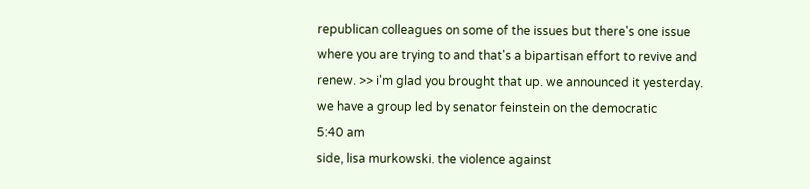republican colleagues on some of the issues but there's one issue where you are trying to and that's a bipartisan effort to revive and renew. >> i'm glad you brought that up. we announced it yesterday. we have a group led by senator feinstein on the democratic
5:40 am
side, lisa murkowski. the violence against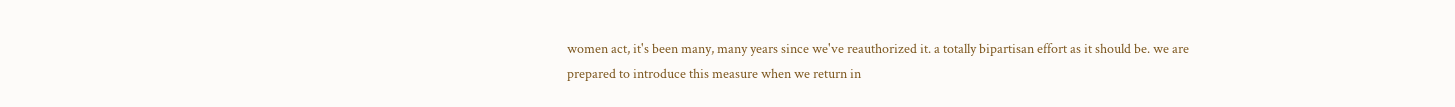women act, it's been many, many years since we've reauthorized it. a totally bipartisan effort as it should be. we are prepared to introduce this measure when we return in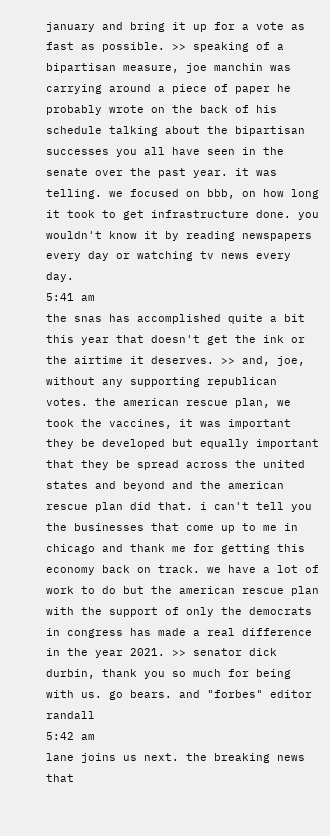january and bring it up for a vote as fast as possible. >> speaking of a bipartisan measure, joe manchin was carrying around a piece of paper he probably wrote on the back of his schedule talking about the bipartisan successes you all have seen in the senate over the past year. it was telling. we focused on bbb, on how long it took to get infrastructure done. you wouldn't know it by reading newspapers every day or watching tv news every day.
5:41 am
the snas has accomplished quite a bit this year that doesn't get the ink or the airtime it deserves. >> and, joe, without any supporting republican votes. the american rescue plan, we took the vaccines, it was important they be developed but equally important that they be spread across the united states and beyond and the american rescue plan did that. i can't tell you the businesses that come up to me in chicago and thank me for getting this economy back on track. we have a lot of work to do but the american rescue plan with the support of only the democrats in congress has made a real difference in the year 2021. >> senator dick durbin, thank you so much for being with us. go bears. and "forbes" editor randall
5:42 am
lane joins us next. the breaking news that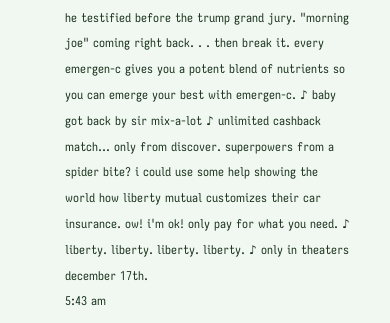he testified before the trump grand jury. "morning joe" coming right back. . . then break it. every emergen-c gives you a potent blend of nutrients so you can emerge your best with emergen-c. ♪ baby got back by sir mix-a-lot ♪ unlimited cashback match... only from discover. superpowers from a spider bite? i could use some help showing the world how liberty mutual customizes their car insurance. ow! i'm ok! only pay for what you need. ♪ liberty. liberty. liberty. liberty. ♪ only in theaters december 17th.
5:43 am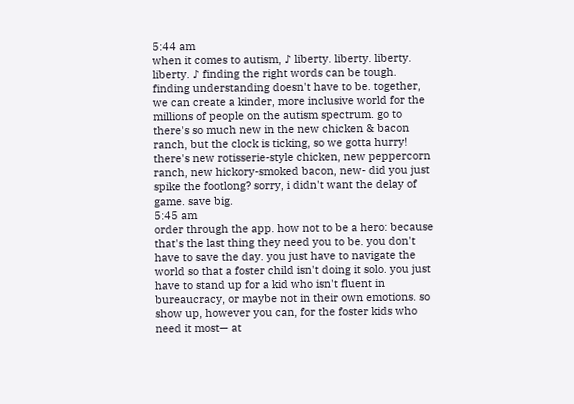5:44 am
when it comes to autism, ♪ liberty. liberty. liberty. liberty. ♪ finding the right words can be tough. finding understanding doesn't have to be. together, we can create a kinder, more inclusive world for the millions of people on the autism spectrum. go to there's so much new in the new chicken & bacon ranch, but the clock is ticking, so we gotta hurry! there's new rotisserie-style chicken, new peppercorn ranch, new hickory-smoked bacon, new- did you just spike the footlong? sorry, i didn't want the delay of game. save big.
5:45 am
order through the app. how not to be a hero: because that's the last thing they need you to be. you don't have to save the day. you just have to navigate the world so that a foster child isn't doing it solo. you just have to stand up for a kid who isn't fluent in bureaucracy, or maybe not in their own emotions. so show up, however you can, for the foster kids who need it most— at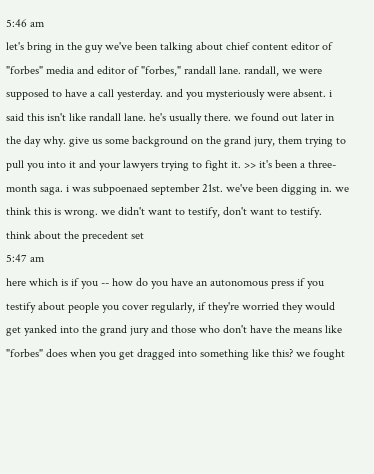5:46 am
let's bring in the guy we've been talking about chief content editor of "forbes" media and editor of "forbes," randall lane. randall, we were supposed to have a call yesterday. and you mysteriously were absent. i said this isn't like randall lane. he's usually there. we found out later in the day why. give us some background on the grand jury, them trying to pull you into it and your lawyers trying to fight it. >> it's been a three-month saga. i was subpoenaed september 21st. we've been digging in. we think this is wrong. we didn't want to testify, don't want to testify. think about the precedent set
5:47 am
here which is if you -- how do you have an autonomous press if you testify about people you cover regularly, if they're worried they would get yanked into the grand jury and those who don't have the means like "forbes" does when you get dragged into something like this? we fought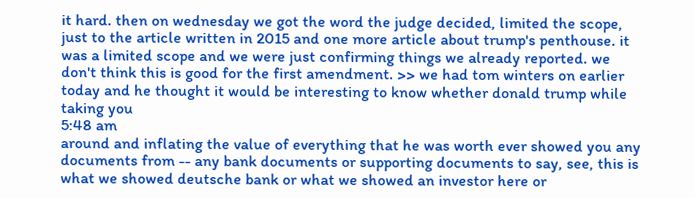it hard. then on wednesday we got the word the judge decided, limited the scope, just to the article written in 2015 and one more article about trump's penthouse. it was a limited scope and we were just confirming things we already reported. we don't think this is good for the first amendment. >> we had tom winters on earlier today and he thought it would be interesting to know whether donald trump while taking you
5:48 am
around and inflating the value of everything that he was worth ever showed you any documents from -- any bank documents or supporting documents to say, see, this is what we showed deutsche bank or what we showed an investor here or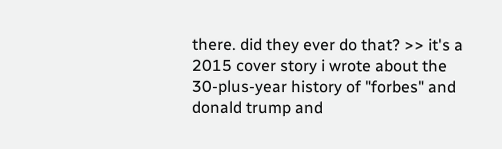there. did they ever do that? >> it's a 2015 cover story i wrote about the 30-plus-year history of "forbes" and donald trump and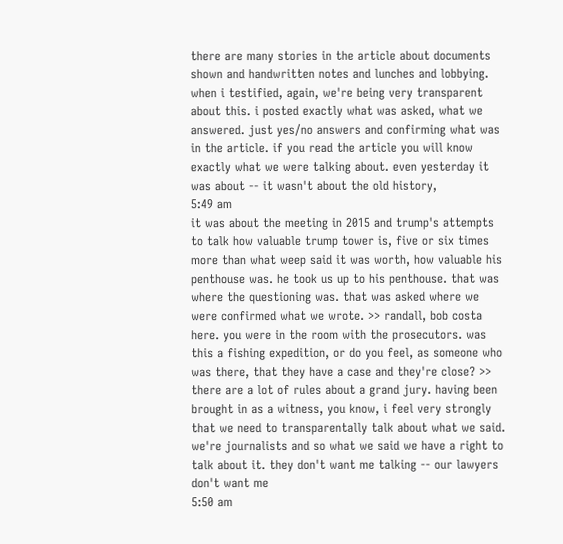there are many stories in the article about documents shown and handwritten notes and lunches and lobbying. when i testified, again, we're being very transparent about this. i posted exactly what was asked, what we answered. just yes/no answers and confirming what was in the article. if you read the article you will know exactly what we were talking about. even yesterday it was about -- it wasn't about the old history,
5:49 am
it was about the meeting in 2015 and trump's attempts to talk how valuable trump tower is, five or six times more than what weep said it was worth, how valuable his penthouse was. he took us up to his penthouse. that was where the questioning was. that was asked where we were confirmed what we wrote. >> randall, bob costa here. you were in the room with the prosecutors. was this a fishing expedition, or do you feel, as someone who was there, that they have a case and they're close? >> there are a lot of rules about a grand jury. having been brought in as a witness, you know, i feel very strongly that we need to transparentally talk about what we said. we're journalists and so what we said we have a right to talk about it. they don't want me talking -- our lawyers don't want me
5:50 am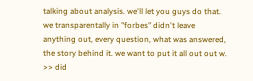talking about analysis. we'll let you guys do that. we transparentally in "forbes" didn't leave anything out, every question, what was answered, the story behind it. we want to put it all out out w. >> did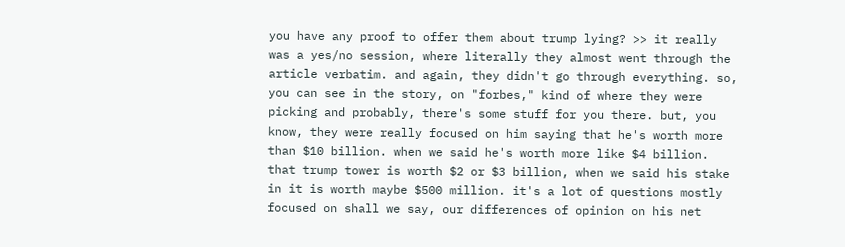you have any proof to offer them about trump lying? >> it really was a yes/no session, where literally they almost went through the article verbatim. and again, they didn't go through everything. so, you can see in the story, on "forbes," kind of where they were picking and probably, there's some stuff for you there. but, you know, they were really focused on him saying that he's worth more than $10 billion. when we said he's worth more like $4 billion. that trump tower is worth $2 or $3 billion, when we said his stake in it is worth maybe $500 million. it's a lot of questions mostly focused on shall we say, our differences of opinion on his net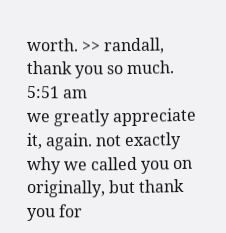worth. >> randall, thank you so much.
5:51 am
we greatly appreciate it, again. not exactly why we called you on originally, but thank you for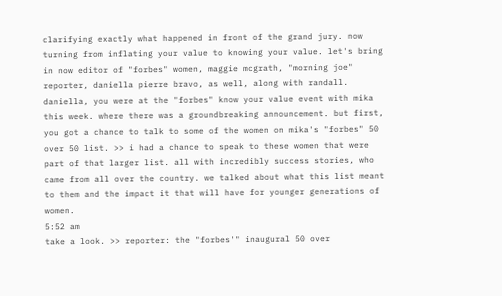clarifying exactly what happened in front of the grand jury. now turning from inflating your value to knowing your value. let's bring in now editor of "forbes" women, maggie mcgrath, "morning joe" reporter, daniella pierre bravo, as well, along with randall. daniella, you were at the "forbes" know your value event with mika this week. where there was a groundbreaking announcement. but first, you got a chance to talk to some of the women on mika's "forbes" 50 over 50 list. >> i had a chance to speak to these women that were part of that larger list. all with incredibly success stories, who came from all over the country. we talked about what this list meant to them and the impact it that will have for younger generations of women.
5:52 am
take a look. >> reporter: the "forbes'" inaugural 50 over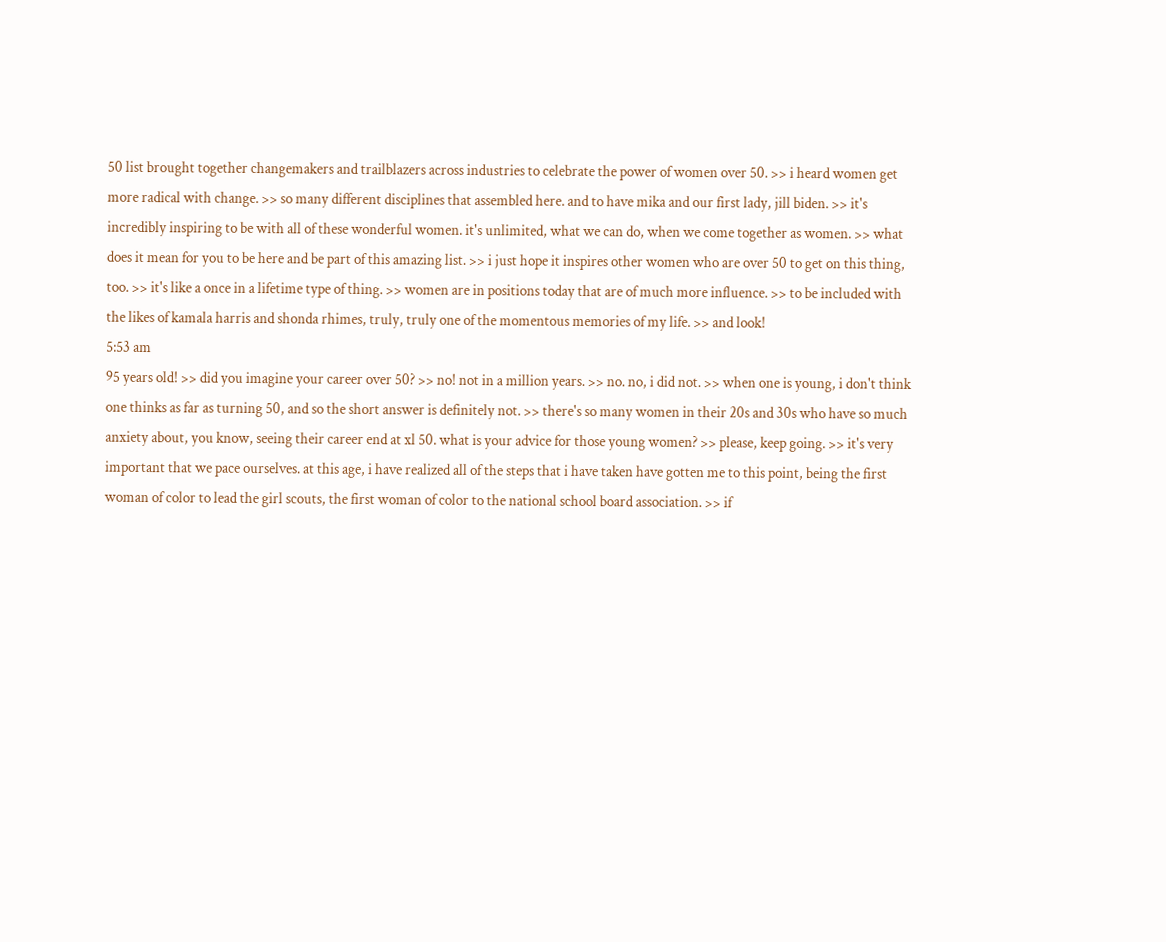50 list brought together changemakers and trailblazers across industries to celebrate the power of women over 50. >> i heard women get more radical with change. >> so many different disciplines that assembled here. and to have mika and our first lady, jill biden. >> it's incredibly inspiring to be with all of these wonderful women. it's unlimited, what we can do, when we come together as women. >> what does it mean for you to be here and be part of this amazing list. >> i just hope it inspires other women who are over 50 to get on this thing, too. >> it's like a once in a lifetime type of thing. >> women are in positions today that are of much more influence. >> to be included with the likes of kamala harris and shonda rhimes, truly, truly one of the momentous memories of my life. >> and look!
5:53 am
95 years old! >> did you imagine your career over 50? >> no! not in a million years. >> no. no, i did not. >> when one is young, i don't think one thinks as far as turning 50, and so the short answer is definitely not. >> there's so many women in their 20s and 30s who have so much anxiety about, you know, seeing their career end at xl 50. what is your advice for those young women? >> please, keep going. >> it's very important that we pace ourselves. at this age, i have realized all of the steps that i have taken have gotten me to this point, being the first woman of color to lead the girl scouts, the first woman of color to the national school board association. >> if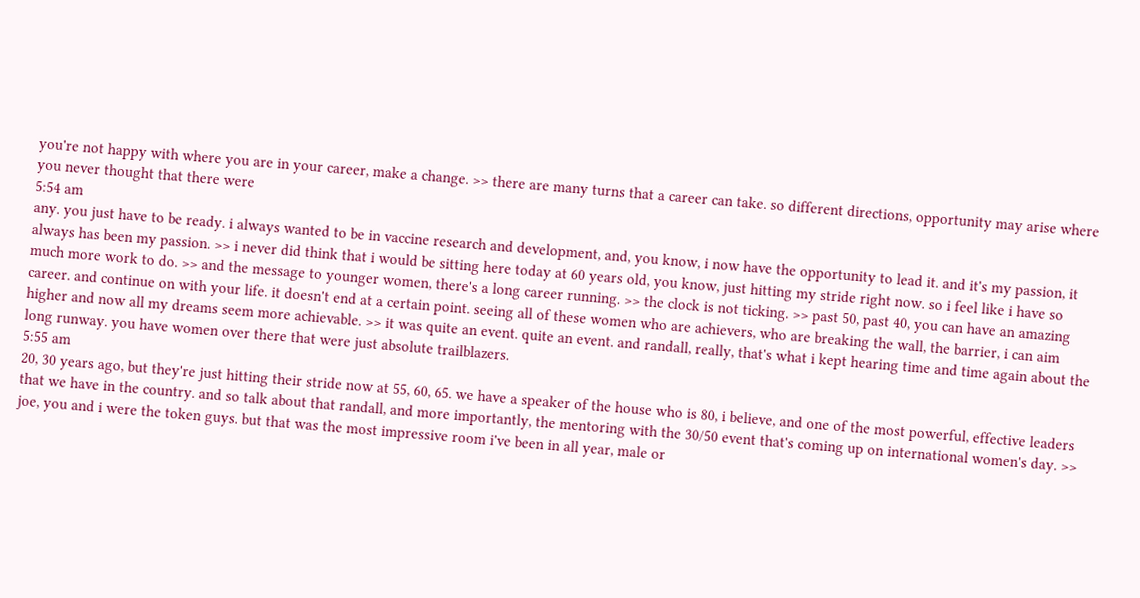you're not happy with where you are in your career, make a change. >> there are many turns that a career can take. so different directions, opportunity may arise where you never thought that there were
5:54 am
any. you just have to be ready. i always wanted to be in vaccine research and development, and, you know, i now have the opportunity to lead it. and it's my passion, it always has been my passion. >> i never did think that i would be sitting here today at 60 years old, you know, just hitting my stride right now. so i feel like i have so much more work to do. >> and the message to younger women, there's a long career running. >> the clock is not ticking. >> past 50, past 40, you can have an amazing career. and continue on with your life. it doesn't end at a certain point. seeing all of these women who are achievers, who are breaking the wall, the barrier, i can aim higher and now all my dreams seem more achievable. >> it was quite an event. quite an event. and randall, really, that's what i kept hearing time and time again about the long runway. you have women over there that were just absolute trailblazers.
5:55 am
20, 30 years ago, but they're just hitting their stride now at 55, 60, 65. we have a speaker of the house who is 80, i believe, and one of the most powerful, effective leaders that we have in the country. and so talk about that randall, and more importantly, the mentoring with the 30/50 event that's coming up on international women's day. >> joe, you and i were the token guys. but that was the most impressive room i've been in all year, male or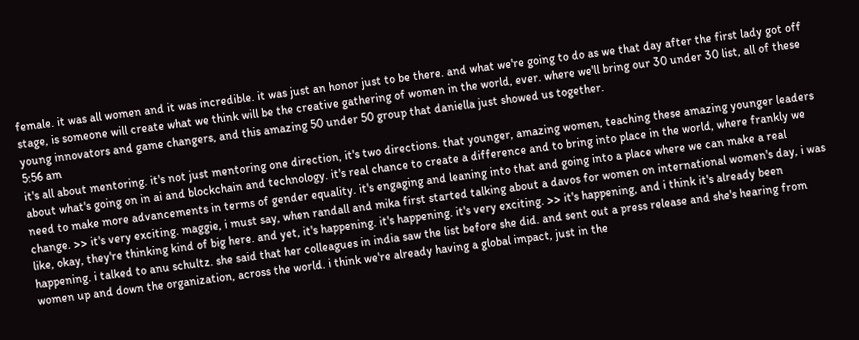female. it was all women and it was incredible. it was just an honor just to be there. and what we're going to do as we that day after the first lady got off stage, is someone will create what we think will be the creative gathering of women in the world, ever. where we'll bring our 30 under 30 list, all of these young innovators and game changers, and this amazing 50 under 50 group that daniella just showed us together.
5:56 am
it's all about mentoring. it's not just mentoring one direction, it's two directions. that younger, amazing women, teaching these amazing younger leaders about what's going on in ai and blockchain and technology. it's real chance to create a difference and to bring into place in the world, where frankly we need to make more advancements in terms of gender equality. it's engaging and leaning into that and going into a place where we can make a real change. >> it's very exciting. maggie, i must say, when randall and mika first started talking about a davos for women on international women's day, i was like, okay, they're thinking kind of big here. and yet, it's happening. it's happening. it's very exciting. >> it's happening, and i think it's already been happening. i talked to anu schultz. she said that her colleagues in india saw the list before she did. and sent out a press release and she's hearing from women up and down the organization, across the world. i think we're already having a global impact, just in the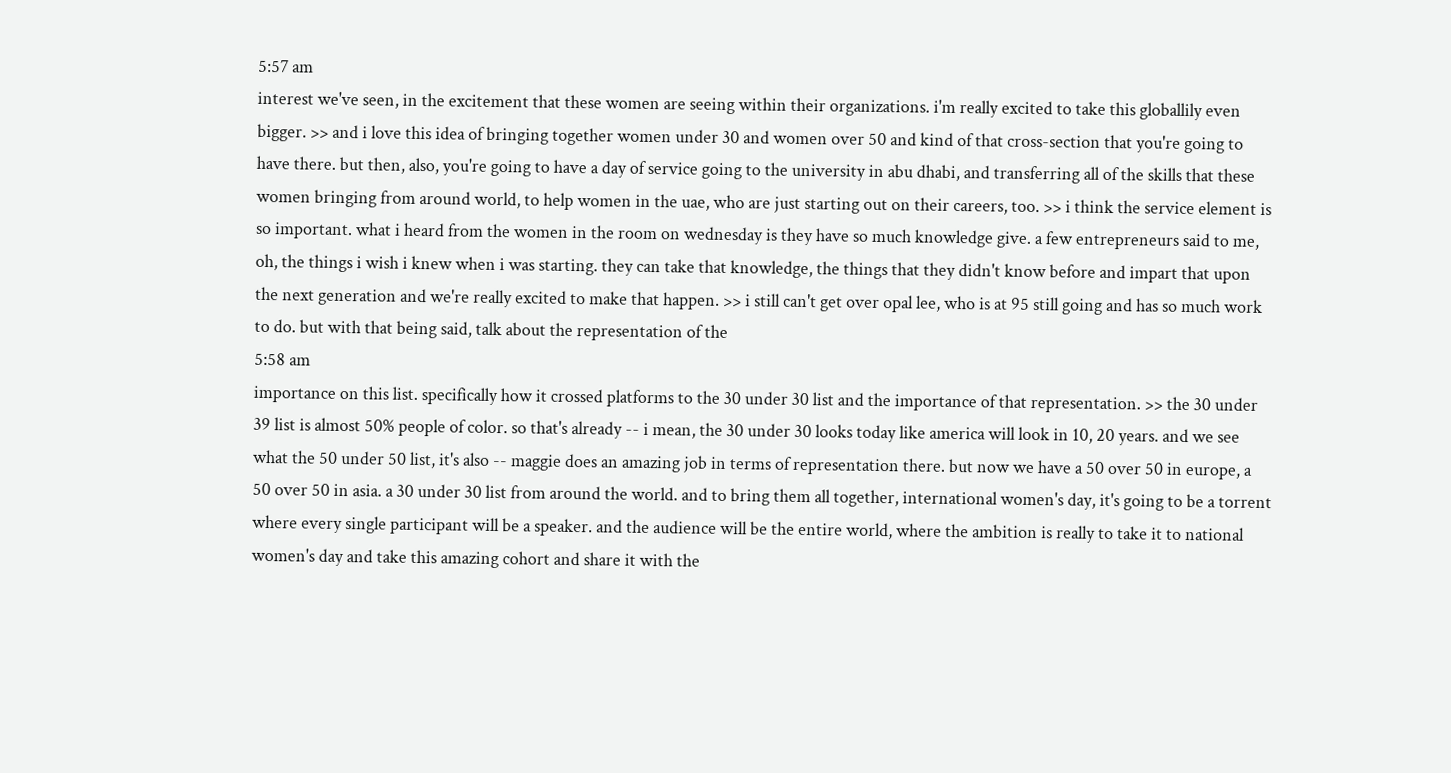5:57 am
interest we've seen, in the excitement that these women are seeing within their organizations. i'm really excited to take this globallily even bigger. >> and i love this idea of bringing together women under 30 and women over 50 and kind of that cross-section that you're going to have there. but then, also, you're going to have a day of service going to the university in abu dhabi, and transferring all of the skills that these women bringing from around world, to help women in the uae, who are just starting out on their careers, too. >> i think the service element is so important. what i heard from the women in the room on wednesday is they have so much knowledge give. a few entrepreneurs said to me, oh, the things i wish i knew when i was starting. they can take that knowledge, the things that they didn't know before and impart that upon the next generation and we're really excited to make that happen. >> i still can't get over opal lee, who is at 95 still going and has so much work to do. but with that being said, talk about the representation of the
5:58 am
importance on this list. specifically how it crossed platforms to the 30 under 30 list and the importance of that representation. >> the 30 under 39 list is almost 50% people of color. so that's already -- i mean, the 30 under 30 looks today like america will look in 10, 20 years. and we see what the 50 under 50 list, it's also -- maggie does an amazing job in terms of representation there. but now we have a 50 over 50 in europe, a 50 over 50 in asia. a 30 under 30 list from around the world. and to bring them all together, international women's day, it's going to be a torrent where every single participant will be a speaker. and the audience will be the entire world, where the ambition is really to take it to national women's day and take this amazing cohort and share it with the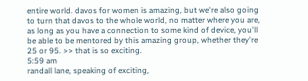entire world. davos for women is amazing, but we're also going to turn that davos to the whole world, no matter where you are, as long as you have a connection to some kind of device, you'll be able to be mentored by this amazing group, whether they're 25 or 95. >> that is so exciting.
5:59 am
randall lane, speaking of exciting,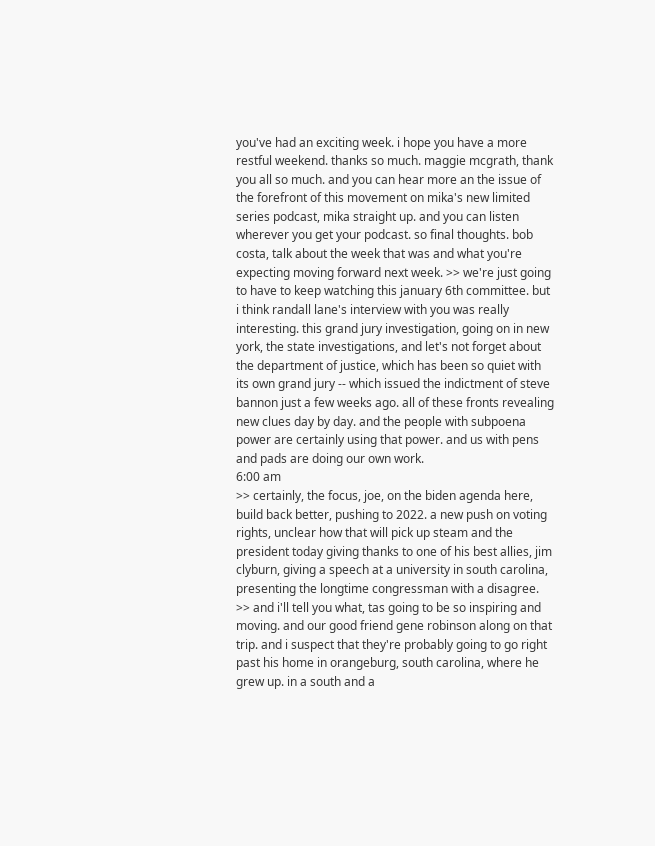you've had an exciting week. i hope you have a more restful weekend. thanks so much. maggie mcgrath, thank you all so much. and you can hear more an the issue of the forefront of this movement on mika's new limited series podcast, mika straight up. and you can listen wherever you get your podcast. so final thoughts. bob costa, talk about the week that was and what you're expecting moving forward next week. >> we're just going to have to keep watching this january 6th committee. but i think randall lane's interview with you was really interesting. this grand jury investigation, going on in new york, the state investigations, and let's not forget about the department of justice, which has been so quiet with its own grand jury -- which issued the indictment of steve bannon just a few weeks ago. all of these fronts revealing new clues day by day. and the people with subpoena power are certainly using that power. and us with pens and pads are doing our own work.
6:00 am
>> certainly, the focus, joe, on the biden agenda here, build back better, pushing to 2022. a new push on voting rights, unclear how that will pick up steam and the president today giving thanks to one of his best allies, jim clyburn, giving a speech at a university in south carolina, presenting the longtime congressman with a disagree. >> and i'll tell you what, tas going to be so inspiring and moving. and our good friend gene robinson along on that trip. and i suspect that they're probably going to go right past his home in orangeburg, south carolina, where he grew up. in a south and a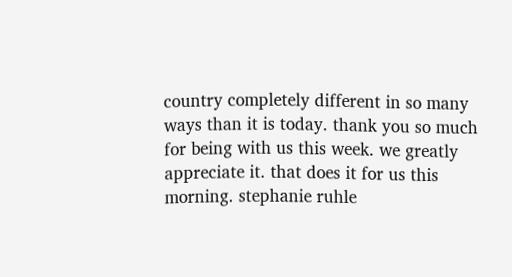country completely different in so many ways than it is today. thank you so much for being with us this week. we greatly appreciate it. that does it for us this morning. stephanie ruhle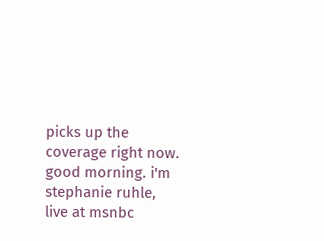picks up the coverage right now. good morning. i'm stephanie ruhle, live at msnbc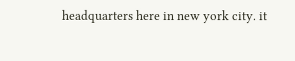headquarters here in new york city. it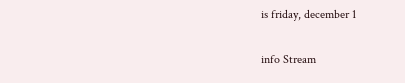is friday, december 1


info Stream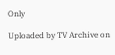Only

Uploaded by TV Archive on